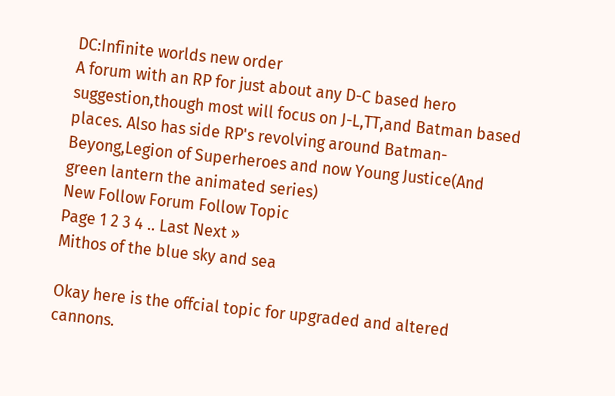DC:Infinite worlds new order
A forum with an RP for just about any D-C based hero suggestion,though most will focus on J-L,TT,and Batman based places. Also has side RP's revolving around Batman-Beyong,Legion of Superheroes and now Young Justice(And green lantern the animated series)
New Follow Forum Follow Topic
Page 1 2 3 4 .. Last Next »
Mithos of the blue sky and sea

Okay here is the offcial topic for upgraded and altered cannons.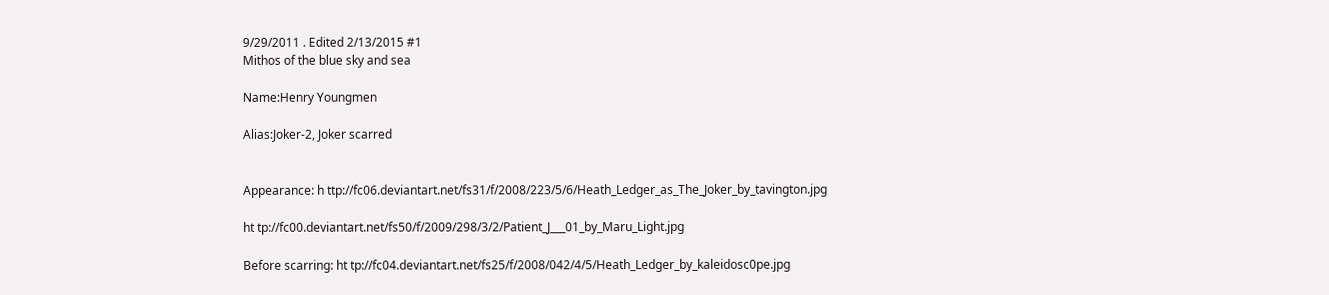9/29/2011 . Edited 2/13/2015 #1
Mithos of the blue sky and sea

Name:Henry Youngmen

Alias:Joker-2, Joker scarred


Appearance: h ttp://fc06.deviantart.net/fs31/f/2008/223/5/6/Heath_Ledger_as_The_Joker_by_tavington.jpg

ht tp://fc00.deviantart.net/fs50/f/2009/298/3/2/Patient_J___01_by_Maru_Light.jpg

Before scarring: ht tp://fc04.deviantart.net/fs25/f/2008/042/4/5/Heath_Ledger_by_kaleidosc0pe.jpg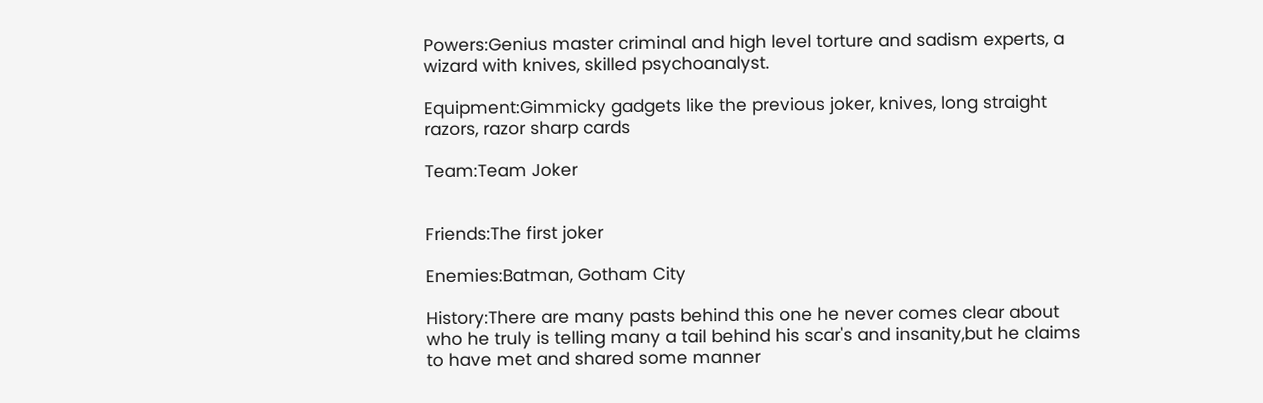Powers:Genius master criminal and high level torture and sadism experts, a wizard with knives, skilled psychoanalyst.

Equipment:Gimmicky gadgets like the previous joker, knives, long straight razors, razor sharp cards

Team:Team Joker


Friends:The first joker

Enemies:Batman, Gotham City

History:There are many pasts behind this one he never comes clear about who he truly is telling many a tail behind his scar's and insanity,but he claims to have met and shared some manner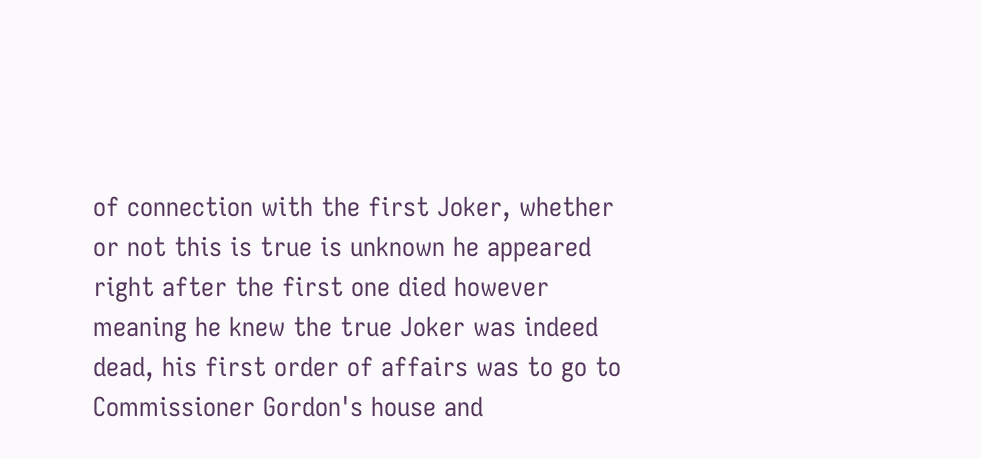of connection with the first Joker, whether or not this is true is unknown he appeared right after the first one died however meaning he knew the true Joker was indeed dead, his first order of affairs was to go to Commissioner Gordon's house and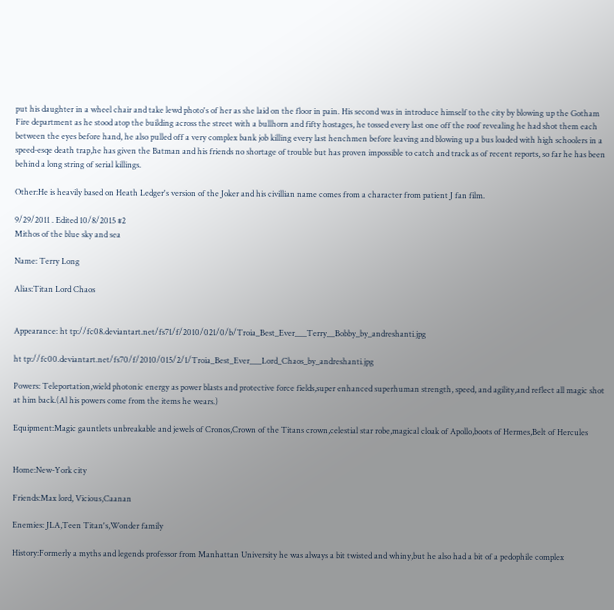put his daughter in a wheel chair and take lewd photo's of her as she laid on the floor in pain. His second was in introduce himself to the city by blowing up the Gotham Fire department as he stood atop the building across the street with a bullhorn and fifty hostages, he tossed every last one off the roof revealing he had shot them each between the eyes before hand, he also pulled off a very complex bank job killing every last henchmen before leaving and blowing up a bus loaded with high schoolers in a speed-esqe death trap,he has given the Batman and his friends no shortage of trouble but has proven impossible to catch and track as of recent reports, so far he has been behind a long string of serial killings.

Other:He is heavily based on Heath Ledger's version of the Joker and his civillian name comes from a character from patient J fan film.

9/29/2011 . Edited 10/8/2015 #2
Mithos of the blue sky and sea

Name: Terry Long

Alias:Titan Lord Chaos


Appearance: ht tp://fc08.deviantart.net/fs71/f/2010/021/0/b/Troia_Best_Ever___Terry__Bobby_by_andreshanti.jpg

ht tp://fc00.deviantart.net/fs70/f/2010/015/2/1/Troia_Best_Ever___Lord_Chaos_by_andreshanti.jpg

Powers: Teleportation,wield photonic energy as power blasts and protective force fields,super enhanced superhuman strength, speed, and agility,and reflect all magic shot at him back.(Al his powers come from the items he wears.)

Equipment:Magic gauntlets unbreakable and jewels of Cronos,Crown of the Titans crown,celestial star robe,magical cloak of Apollo,boots of Hermes,Belt of Hercules


Home:New-York city

Friends:Max lord, Vicious,Caanan

Enemies: JLA,Teen Titan's,Wonder family

History:Formerly a myths and legends professor from Manhattan University he was always a bit twisted and whiny,but he also had a bit of a pedophile complex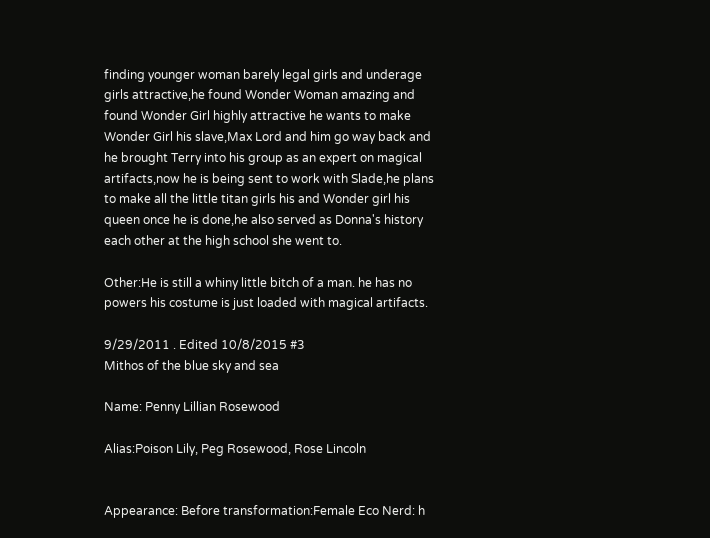finding younger woman barely legal girls and underage girls attractive,he found Wonder Woman amazing and found Wonder Girl highly attractive he wants to make Wonder Girl his slave,Max Lord and him go way back and he brought Terry into his group as an expert on magical artifacts,now he is being sent to work with Slade,he plans to make all the little titan girls his and Wonder girl his queen once he is done,he also served as Donna's history each other at the high school she went to.

Other:He is still a whiny little bitch of a man. he has no powers his costume is just loaded with magical artifacts.

9/29/2011 . Edited 10/8/2015 #3
Mithos of the blue sky and sea

Name: Penny Lillian Rosewood

Alias:Poison Lily, Peg Rosewood, Rose Lincoln


Appearance: Before transformation:Female Eco Nerd: h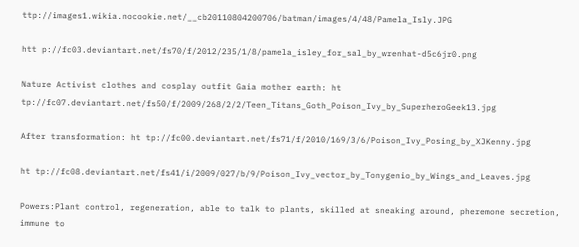ttp://images1.wikia.nocookie.net/__cb20110804200706/batman/images/4/48/Pamela_Isly.JPG

htt p://fc03.deviantart.net/fs70/f/2012/235/1/8/pamela_isley_for_sal_by_wrenhat-d5c6jr0.png

Nature Activist clothes and cosplay outfit Gaia mother earth: ht tp://fc07.deviantart.net/fs50/f/2009/268/2/2/Teen_Titans_Goth_Poison_Ivy_by_SuperheroGeek13.jpg

After transformation: ht tp://fc00.deviantart.net/fs71/f/2010/169/3/6/Poison_Ivy_Posing_by_XJKenny.jpg

ht tp://fc08.deviantart.net/fs41/i/2009/027/b/9/Poison_Ivy_vector_by_Tonygenio_by_Wings_and_Leaves.jpg

Powers:Plant control, regeneration, able to talk to plants, skilled at sneaking around, pheremone secretion, immune to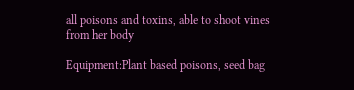all poisons and toxins, able to shoot vines from her body

Equipment:Plant based poisons, seed bag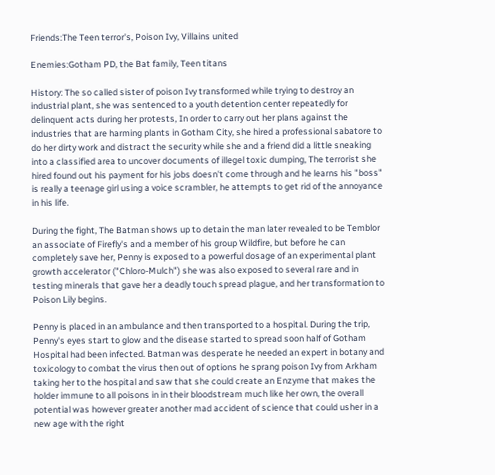Friends:The Teen terror's, Poison Ivy, Villains united

Enemies:Gotham PD, the Bat family, Teen titans

History: The so called sister of poison Ivy transformed while trying to destroy an industrial plant, she was sentenced to a youth detention center repeatedly for delinquent acts during her protests, In order to carry out her plans against the industries that are harming plants in Gotham City, she hired a professional sabatore to do her dirty work and distract the security while she and a friend did a little sneaking into a classified area to uncover documents of illegel toxic dumping, The terrorist she hired found out his payment for his jobs doesn't come through and he learns his "boss" is really a teenage girl using a voice scrambler, he attempts to get rid of the annoyance in his life.

During the fight, The Batman shows up to detain the man later revealed to be Temblor an associate of Firefly's and a member of his group Wildfire, but before he can completely save her, Penny is exposed to a powerful dosage of an experimental plant growth accelerator ("Chloro-Mulch") she was also exposed to several rare and in testing minerals that gave her a deadly touch spread plague, and her transformation to Poison Lily begins.

Penny is placed in an ambulance and then transported to a hospital. During the trip, Penny's eyes start to glow and the disease started to spread soon half of Gotham Hospital had been infected. Batman was desperate he needed an expert in botany and toxicology to combat the virus then out of options he sprang poison Ivy from Arkham taking her to the hospital and saw that she could create an Enzyme that makes the holder immune to all poisons in in their bloodstream much like her own, the overall potential was however greater another mad accident of science that could usher in a new age with the right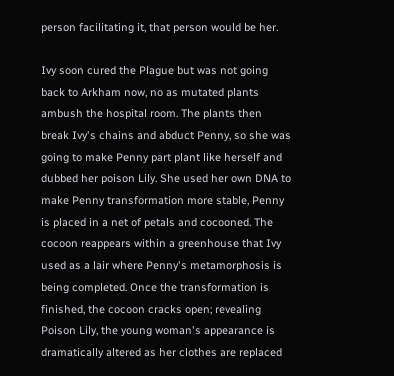person facilitating it, that person would be her.

Ivy soon cured the Plague but was not going back to Arkham now, no as mutated plants ambush the hospital room. The plants then break Ivy's chains and abduct Penny, so she was going to make Penny part plant like herself and dubbed her poison Lily. She used her own DNA to make Penny transformation more stable, Penny is placed in a net of petals and cocooned. The cocoon reappears within a greenhouse that Ivy used as a lair where Penny's metamorphosis is being completed. Once the transformation is finished, the cocoon cracks open; revealing Poison Lily, the young woman's appearance is dramatically altered as her clothes are replaced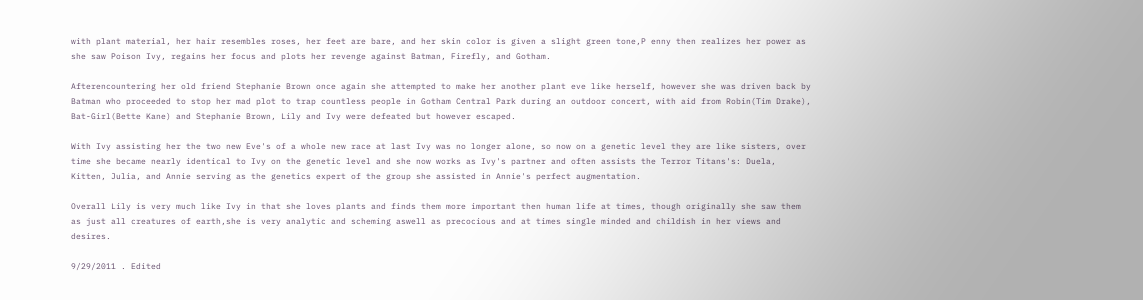with plant material, her hair resembles roses, her feet are bare, and her skin color is given a slight green tone,P enny then realizes her power as she saw Poison Ivy, regains her focus and plots her revenge against Batman, Firefly, and Gotham.

Afterencountering her old friend Stephanie Brown once again she attempted to make her another plant eve like herself, however she was driven back by Batman who proceeded to stop her mad plot to trap countless people in Gotham Central Park during an outdoor concert, with aid from Robin(Tim Drake), Bat-Girl(Bette Kane) and Stephanie Brown, Lily and Ivy were defeated but however escaped.

With Ivy assisting her the two new Eve's of a whole new race at last Ivy was no longer alone, so now on a genetic level they are like sisters, over time she became nearly identical to Ivy on the genetic level and she now works as Ivy's partner and often assists the Terror Titans's: Duela, Kitten, Julia, and Annie serving as the genetics expert of the group she assisted in Annie's perfect augmentation.

Overall Lily is very much like Ivy in that she loves plants and finds them more important then human life at times, though originally she saw them as just all creatures of earth,she is very analytic and scheming aswell as precocious and at times single minded and childish in her views and desires.

9/29/2011 . Edited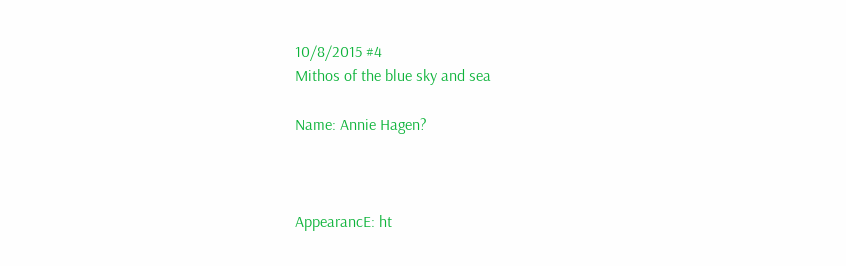10/8/2015 #4
Mithos of the blue sky and sea

Name: Annie Hagen?



AppearancE: ht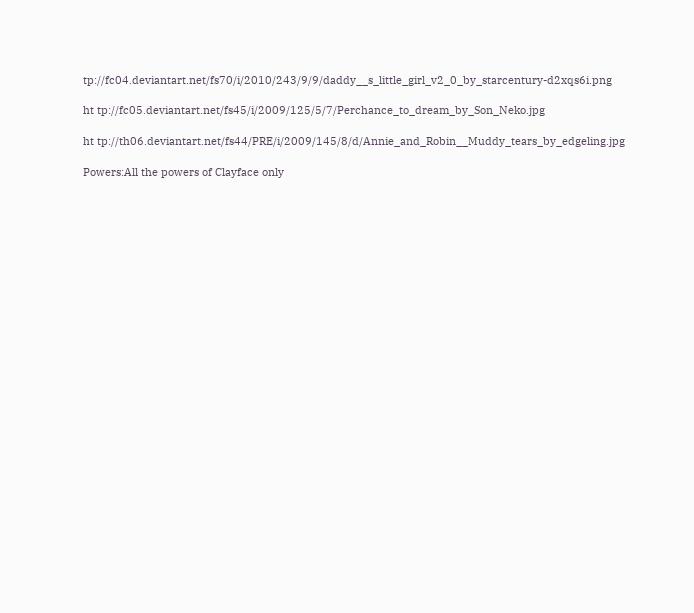tp://fc04.deviantart.net/fs70/i/2010/243/9/9/daddy__s_little_girl_v2_0_by_starcentury-d2xqs6i.png

ht tp://fc05.deviantart.net/fs45/i/2009/125/5/7/Perchance_to_dream_by_Son_Neko.jpg

ht tp://th06.deviantart.net/fs44/PRE/i/2009/145/8/d/Annie_and_Robin__Muddy_tears_by_edgeling.jpg

Powers:All the powers of Clayface only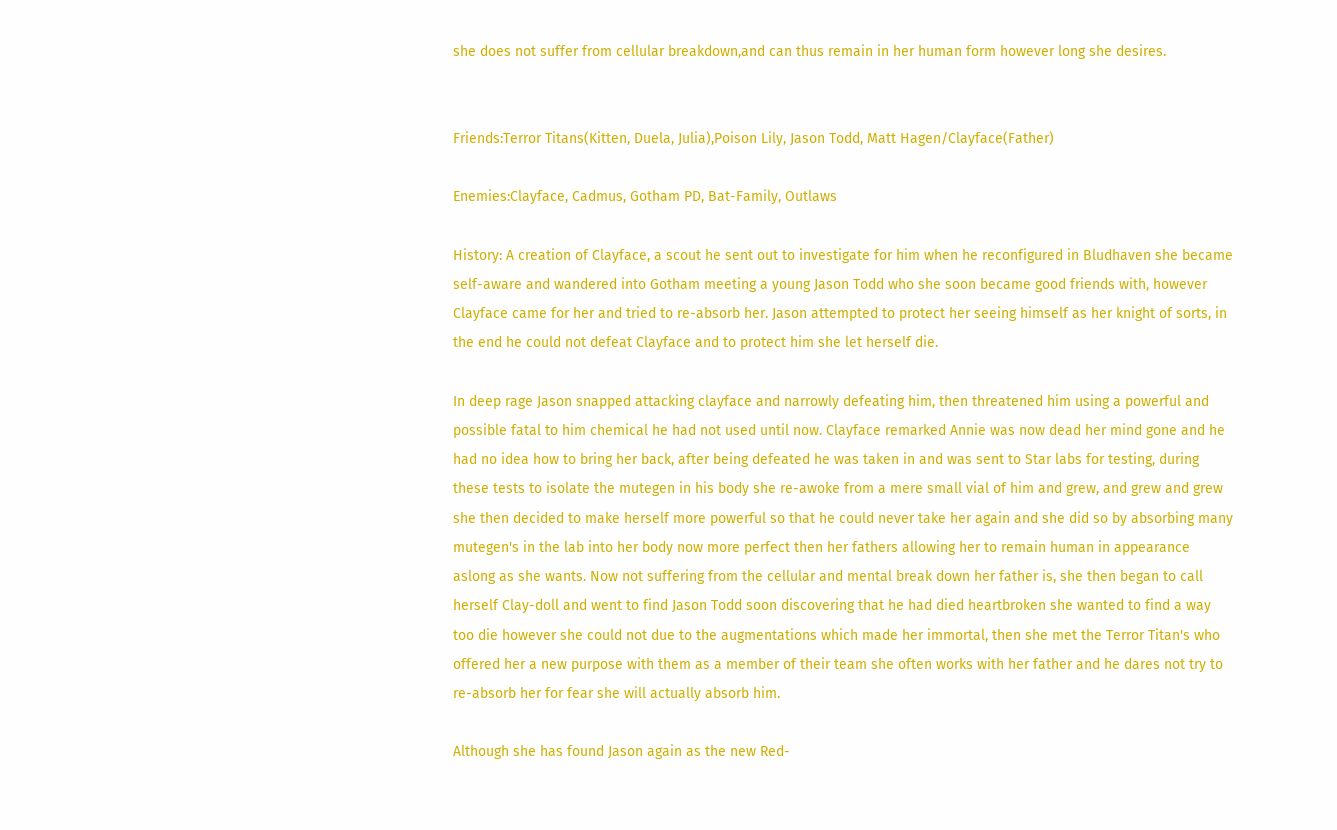she does not suffer from cellular breakdown,and can thus remain in her human form however long she desires.


Friends:Terror Titans(Kitten, Duela, Julia),Poison Lily, Jason Todd, Matt Hagen/Clayface(Father)

Enemies:Clayface, Cadmus, Gotham PD, Bat-Family, Outlaws

History: A creation of Clayface, a scout he sent out to investigate for him when he reconfigured in Bludhaven she became self-aware and wandered into Gotham meeting a young Jason Todd who she soon became good friends with, however Clayface came for her and tried to re-absorb her. Jason attempted to protect her seeing himself as her knight of sorts, in the end he could not defeat Clayface and to protect him she let herself die.

In deep rage Jason snapped attacking clayface and narrowly defeating him, then threatened him using a powerful and possible fatal to him chemical he had not used until now. Clayface remarked Annie was now dead her mind gone and he had no idea how to bring her back, after being defeated he was taken in and was sent to Star labs for testing, during these tests to isolate the mutegen in his body she re-awoke from a mere small vial of him and grew, and grew and grew she then decided to make herself more powerful so that he could never take her again and she did so by absorbing many mutegen's in the lab into her body now more perfect then her fathers allowing her to remain human in appearance aslong as she wants. Now not suffering from the cellular and mental break down her father is, she then began to call herself Clay-doll and went to find Jason Todd soon discovering that he had died heartbroken she wanted to find a way too die however she could not due to the augmentations which made her immortal, then she met the Terror Titan's who offered her a new purpose with them as a member of their team she often works with her father and he dares not try to re-absorb her for fear she will actually absorb him.

Although she has found Jason again as the new Red-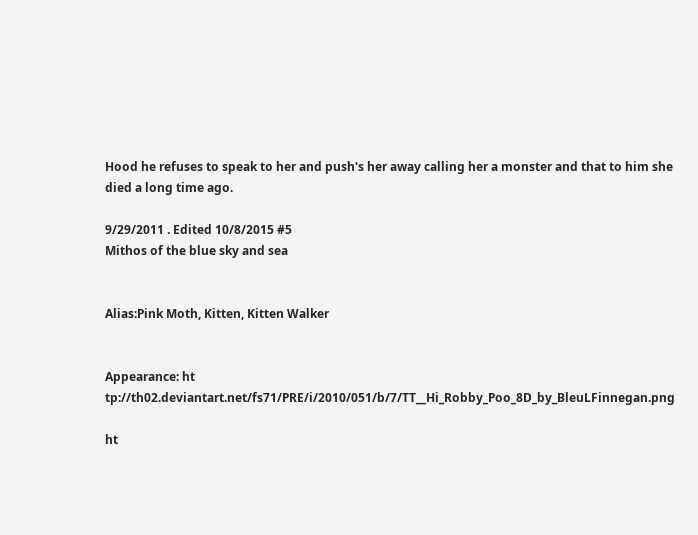Hood he refuses to speak to her and push's her away calling her a monster and that to him she died a long time ago.

9/29/2011 . Edited 10/8/2015 #5
Mithos of the blue sky and sea


Alias:Pink Moth, Kitten, Kitten Walker


Appearance: ht tp://th02.deviantart.net/fs71/PRE/i/2010/051/b/7/TT__Hi_Robby_Poo_8D_by_BleuLFinnegan.png

ht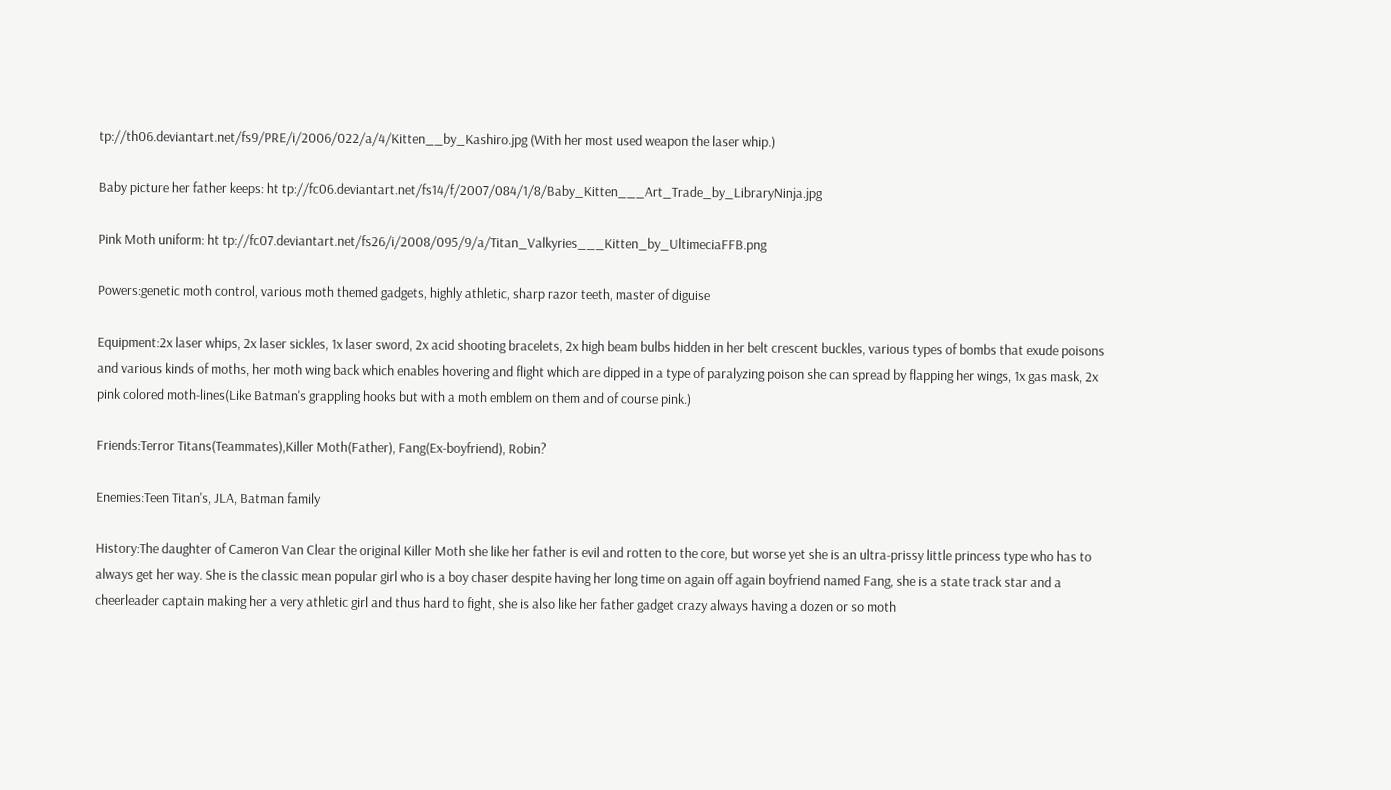tp://th06.deviantart.net/fs9/PRE/i/2006/022/a/4/Kitten__by_Kashiro.jpg (With her most used weapon the laser whip.)

Baby picture her father keeps: ht tp://fc06.deviantart.net/fs14/f/2007/084/1/8/Baby_Kitten___Art_Trade_by_LibraryNinja.jpg

Pink Moth uniform: ht tp://fc07.deviantart.net/fs26/i/2008/095/9/a/Titan_Valkyries___Kitten_by_UltimeciaFFB.png

Powers:genetic moth control, various moth themed gadgets, highly athletic, sharp razor teeth, master of diguise

Equipment:2x laser whips, 2x laser sickles, 1x laser sword, 2x acid shooting bracelets, 2x high beam bulbs hidden in her belt crescent buckles, various types of bombs that exude poisons and various kinds of moths, her moth wing back which enables hovering and flight which are dipped in a type of paralyzing poison she can spread by flapping her wings, 1x gas mask, 2x pink colored moth-lines(Like Batman's grappling hooks but with a moth emblem on them and of course pink.)

Friends:Terror Titans(Teammates),Killer Moth(Father), Fang(Ex-boyfriend), Robin?

Enemies:Teen Titan's, JLA, Batman family

History:The daughter of Cameron Van Clear the original Killer Moth she like her father is evil and rotten to the core, but worse yet she is an ultra-prissy little princess type who has to always get her way. She is the classic mean popular girl who is a boy chaser despite having her long time on again off again boyfriend named Fang, she is a state track star and a cheerleader captain making her a very athletic girl and thus hard to fight, she is also like her father gadget crazy always having a dozen or so moth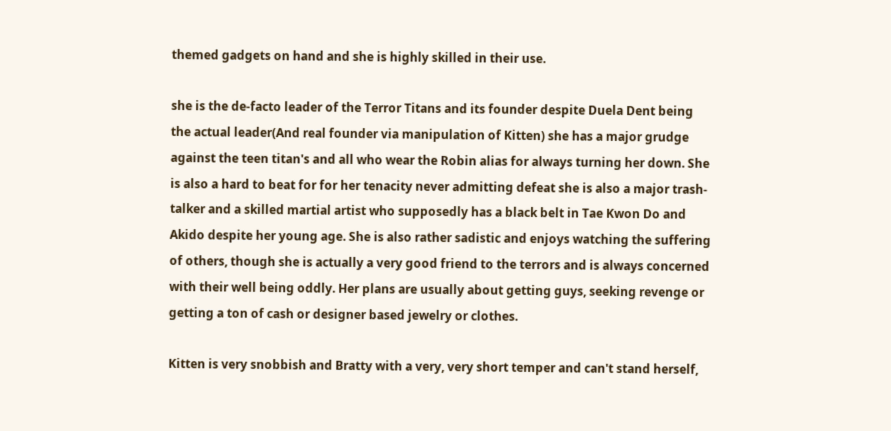themed gadgets on hand and she is highly skilled in their use.

she is the de-facto leader of the Terror Titans and its founder despite Duela Dent being the actual leader(And real founder via manipulation of Kitten) she has a major grudge against the teen titan's and all who wear the Robin alias for always turning her down. She is also a hard to beat for for her tenacity never admitting defeat she is also a major trash-talker and a skilled martial artist who supposedly has a black belt in Tae Kwon Do and Akido despite her young age. She is also rather sadistic and enjoys watching the suffering of others, though she is actually a very good friend to the terrors and is always concerned with their well being oddly. Her plans are usually about getting guys, seeking revenge or getting a ton of cash or designer based jewelry or clothes.

Kitten is very snobbish and Bratty with a very, very short temper and can't stand herself,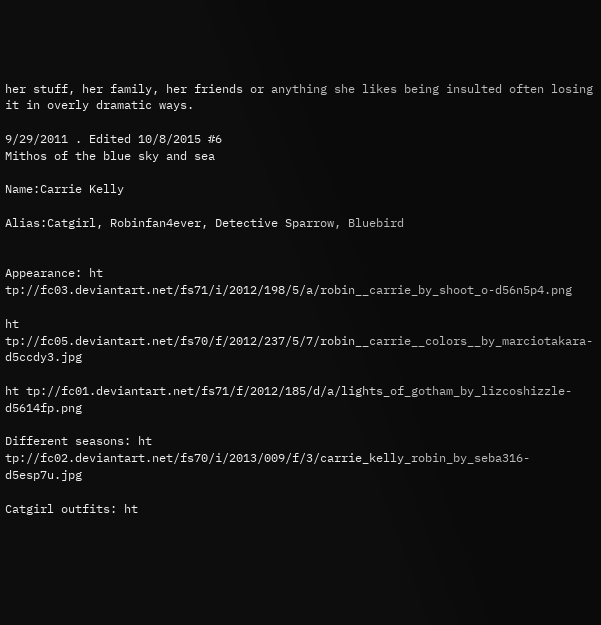her stuff, her family, her friends or anything she likes being insulted often losing it in overly dramatic ways.

9/29/2011 . Edited 10/8/2015 #6
Mithos of the blue sky and sea

Name:Carrie Kelly

Alias:Catgirl, Robinfan4ever, Detective Sparrow, Bluebird


Appearance: ht tp://fc03.deviantart.net/fs71/i/2012/198/5/a/robin__carrie_by_shoot_o-d56n5p4.png

ht tp://fc05.deviantart.net/fs70/f/2012/237/5/7/robin__carrie__colors__by_marciotakara-d5ccdy3.jpg

ht tp://fc01.deviantart.net/fs71/f/2012/185/d/a/lights_of_gotham_by_lizcoshizzle-d5614fp.png

Different seasons: ht tp://fc02.deviantart.net/fs70/i/2013/009/f/3/carrie_kelly_robin_by_seba316-d5esp7u.jpg

Catgirl outfits: ht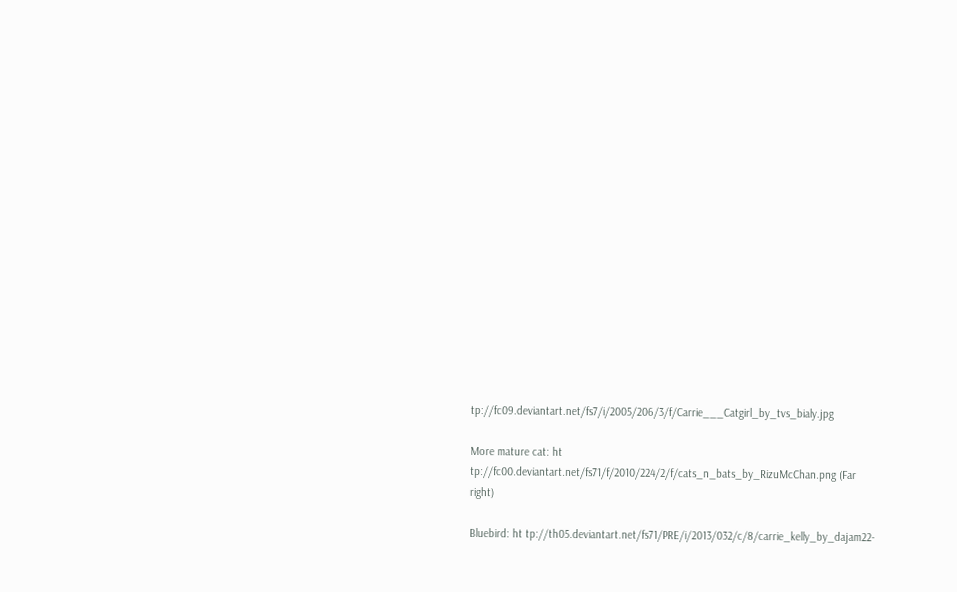tp://fc09.deviantart.net/fs7/i/2005/206/3/f/Carrie___Catgirl_by_tvs_bialy.jpg

More mature cat: ht tp://fc00.deviantart.net/fs71/f/2010/224/2/f/cats_n_bats_by_RizuMcChan.png (Far right)

Bluebird: ht tp://th05.deviantart.net/fs71/PRE/i/2013/032/c/8/carrie_kelly_by_dajam22-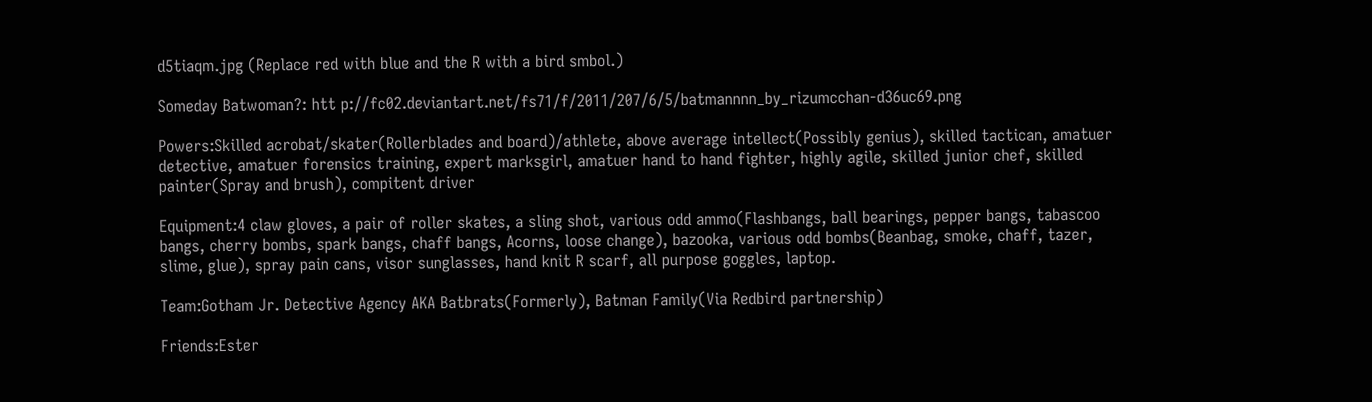d5tiaqm.jpg (Replace red with blue and the R with a bird smbol.)

Someday Batwoman?: htt p://fc02.deviantart.net/fs71/f/2011/207/6/5/batmannnn_by_rizumcchan-d36uc69.png

Powers:Skilled acrobat/skater(Rollerblades and board)/athlete, above average intellect(Possibly genius), skilled tactican, amatuer detective, amatuer forensics training, expert marksgirl, amatuer hand to hand fighter, highly agile, skilled junior chef, skilled painter(Spray and brush), compitent driver

Equipment:4 claw gloves, a pair of roller skates, a sling shot, various odd ammo(Flashbangs, ball bearings, pepper bangs, tabascoo bangs, cherry bombs, spark bangs, chaff bangs, Acorns, loose change), bazooka, various odd bombs(Beanbag, smoke, chaff, tazer, slime, glue), spray pain cans, visor sunglasses, hand knit R scarf, all purpose goggles, laptop.

Team:Gotham Jr. Detective Agency AKA Batbrats(Formerly), Batman Family(Via Redbird partnership)

Friends:Ester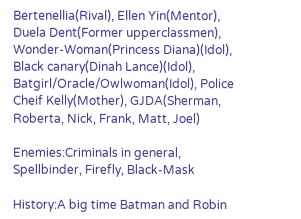Bertenellia(Rival), Ellen Yin(Mentor), Duela Dent(Former upperclassmen), Wonder-Woman(Princess Diana)(Idol), Black canary(Dinah Lance)(Idol), Batgirl/Oracle/Owlwoman(Idol), Police Cheif Kelly(Mother), GJDA(Sherman, Roberta, Nick, Frank, Matt, Joel)

Enemies:Criminals in general, Spellbinder, Firefly, Black-Mask

History:A big time Batman and Robin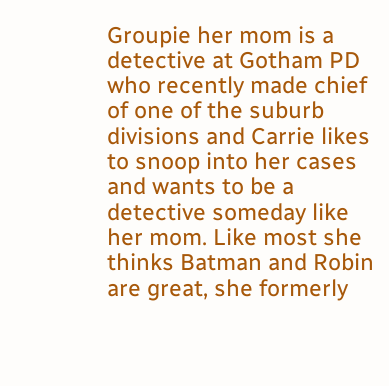Groupie her mom is a detective at Gotham PD who recently made chief of one of the suburb divisions and Carrie likes to snoop into her cases and wants to be a detective someday like her mom. Like most she thinks Batman and Robin are great, she formerly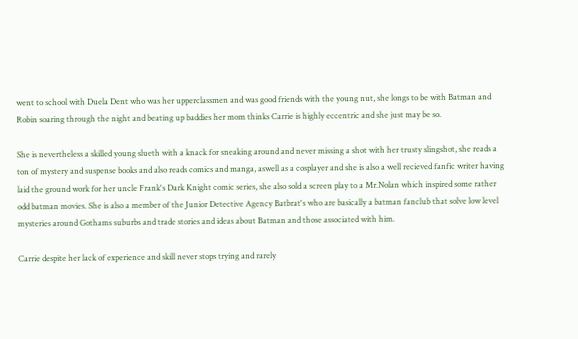went to school with Duela Dent who was her upperclassmen and was good friends with the young nut, she longs to be with Batman and Robin soaring through the night and beating up baddies her mom thinks Carrie is highly eccentric and she just may be so.

She is nevertheless a skilled young slueth with a knack for sneaking around and never missing a shot with her trusty slingshot, she reads a ton of mystery and suspense books and also reads comics and manga, aswell as a cosplayer and she is also a well recieved fanfic writer having laid the ground work for her uncle Frank's Dark Knight comic series, she also sold a screen play to a Mr.Nolan which inspired some rather odd batman movies. She is also a member of the Junior Detective Agency Batbrat's who are basically a batman fanclub that solve low level mysteries around Gothams suburbs and trade stories and ideas about Batman and those associated with him.

Carrie despite her lack of experience and skill never stops trying and rarely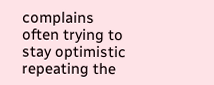complains often trying to stay optimistic repeating the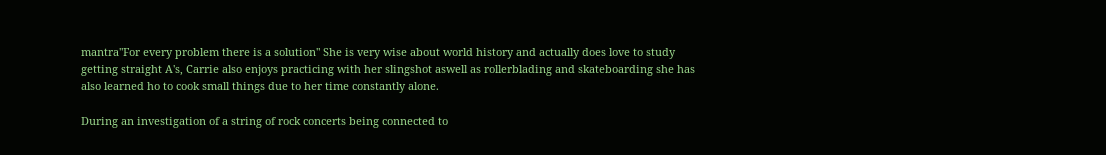mantra"For every problem there is a solution" She is very wise about world history and actually does love to study getting straight A's, Carrie also enjoys practicing with her slingshot aswell as rollerblading and skateboarding she has also learned ho to cook small things due to her time constantly alone.

During an investigation of a string of rock concerts being connected to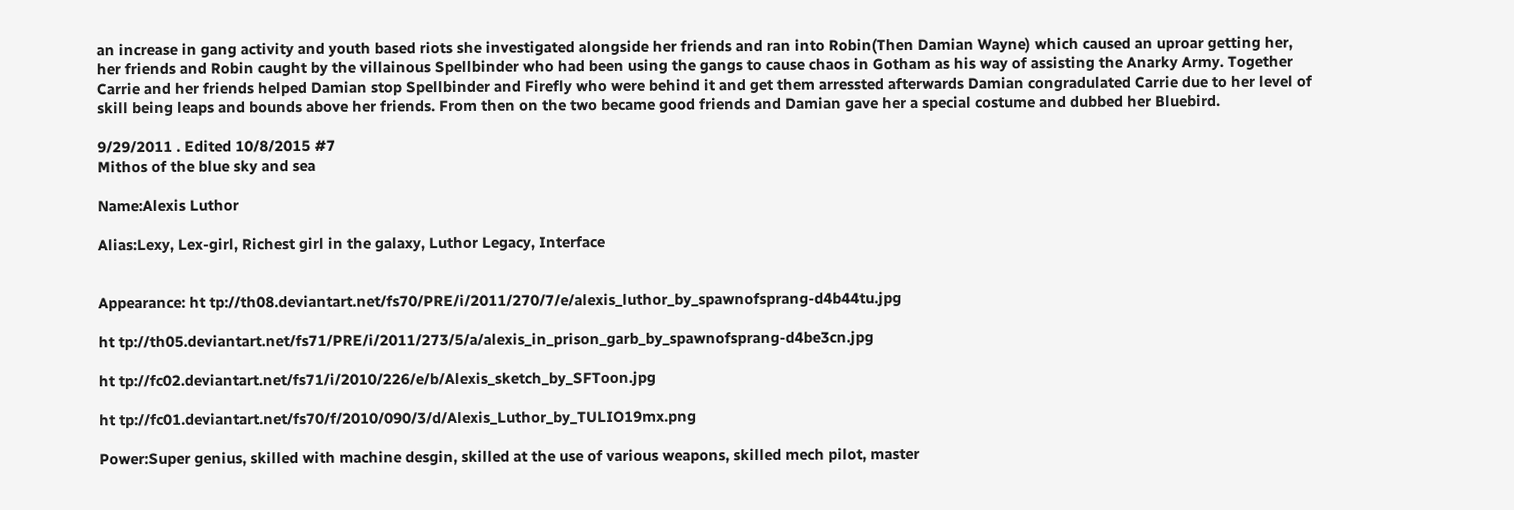an increase in gang activity and youth based riots she investigated alongside her friends and ran into Robin(Then Damian Wayne) which caused an uproar getting her, her friends and Robin caught by the villainous Spellbinder who had been using the gangs to cause chaos in Gotham as his way of assisting the Anarky Army. Together Carrie and her friends helped Damian stop Spellbinder and Firefly who were behind it and get them arressted afterwards Damian congradulated Carrie due to her level of skill being leaps and bounds above her friends. From then on the two became good friends and Damian gave her a special costume and dubbed her Bluebird.

9/29/2011 . Edited 10/8/2015 #7
Mithos of the blue sky and sea

Name:Alexis Luthor

Alias:Lexy, Lex-girl, Richest girl in the galaxy, Luthor Legacy, Interface


Appearance: ht tp://th08.deviantart.net/fs70/PRE/i/2011/270/7/e/alexis_luthor_by_spawnofsprang-d4b44tu.jpg

ht tp://th05.deviantart.net/fs71/PRE/i/2011/273/5/a/alexis_in_prison_garb_by_spawnofsprang-d4be3cn.jpg

ht tp://fc02.deviantart.net/fs71/i/2010/226/e/b/Alexis_sketch_by_SFToon.jpg

ht tp://fc01.deviantart.net/fs70/f/2010/090/3/d/Alexis_Luthor_by_TULIO19mx.png

Power:Super genius, skilled with machine desgin, skilled at the use of various weapons, skilled mech pilot, master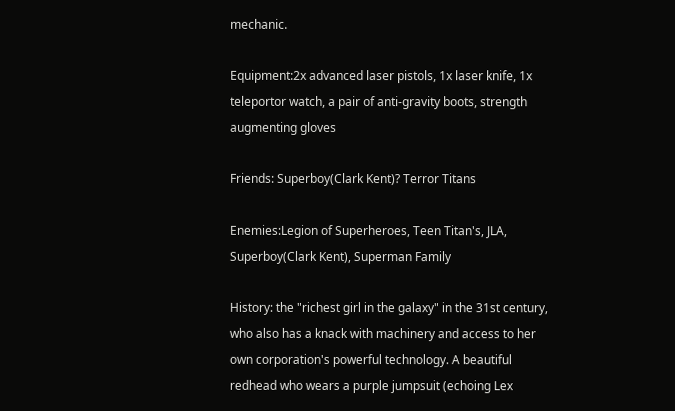mechanic.

Equipment:2x advanced laser pistols, 1x laser knife, 1x teleportor watch, a pair of anti-gravity boots, strength augmenting gloves

Friends: Superboy(Clark Kent)? Terror Titans

Enemies:Legion of Superheroes, Teen Titan's, JLA, Superboy(Clark Kent), Superman Family

History: the "richest girl in the galaxy" in the 31st century, who also has a knack with machinery and access to her own corporation's powerful technology. A beautiful redhead who wears a purple jumpsuit (echoing Lex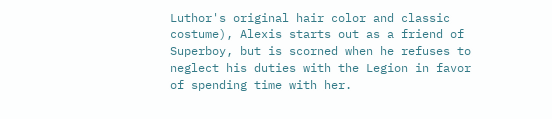Luthor's original hair color and classic costume), Alexis starts out as a friend of Superboy, but is scorned when he refuses to neglect his duties with the Legion in favor of spending time with her.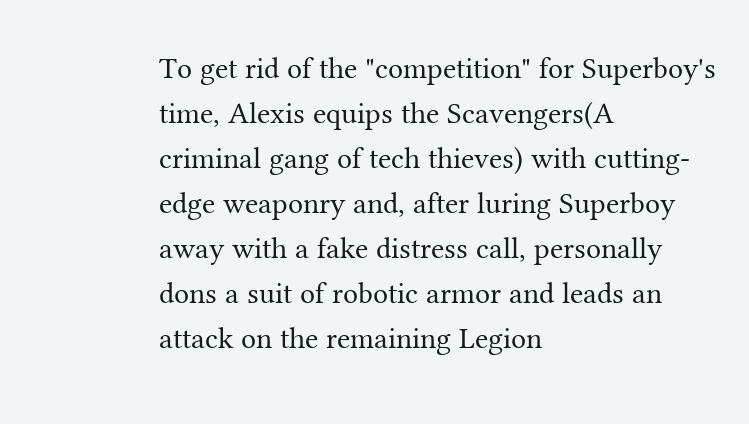To get rid of the "competition" for Superboy's time, Alexis equips the Scavengers(A criminal gang of tech thieves) with cutting-edge weaponry and, after luring Superboy away with a fake distress call, personally dons a suit of robotic armor and leads an attack on the remaining Legion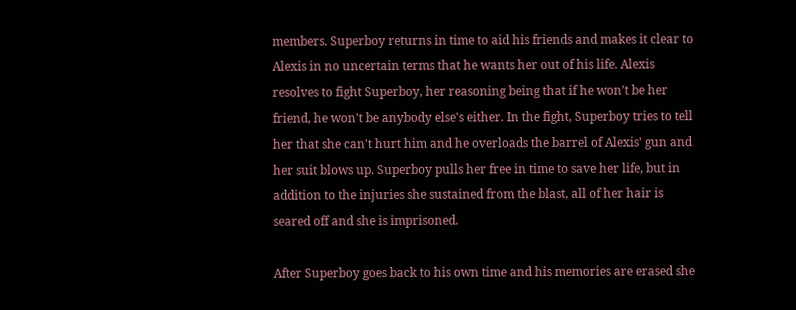members. Superboy returns in time to aid his friends and makes it clear to Alexis in no uncertain terms that he wants her out of his life. Alexis resolves to fight Superboy, her reasoning being that if he won't be her friend, he won't be anybody else's either. In the fight, Superboy tries to tell her that she can't hurt him and he overloads the barrel of Alexis' gun and her suit blows up. Superboy pulls her free in time to save her life, but in addition to the injuries she sustained from the blast, all of her hair is seared off and she is imprisoned.

After Superboy goes back to his own time and his memories are erased she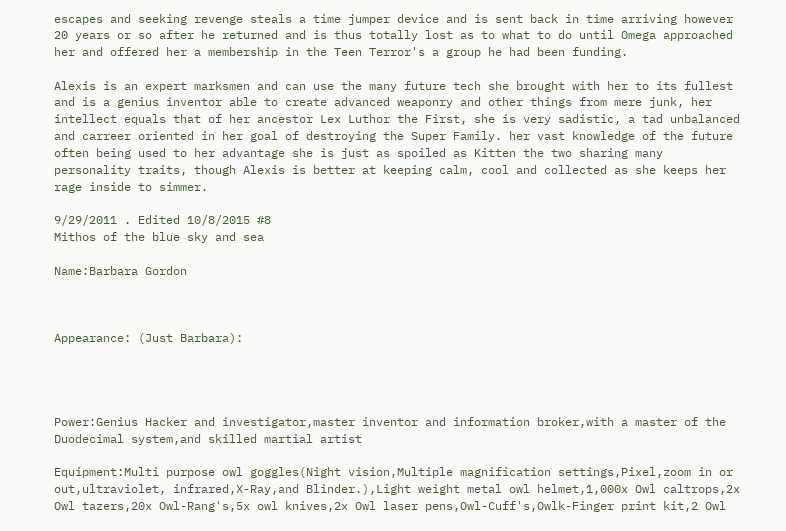escapes and seeking revenge steals a time jumper device and is sent back in time arriving however 20 years or so after he returned and is thus totally lost as to what to do until Omega approached her and offered her a membership in the Teen Terror's a group he had been funding.

Alexis is an expert marksmen and can use the many future tech she brought with her to its fullest and is a genius inventor able to create advanced weaponry and other things from mere junk, her intellect equals that of her ancestor Lex Luthor the First, she is very sadistic, a tad unbalanced and carreer oriented in her goal of destroying the Super Family. her vast knowledge of the future often being used to her advantage she is just as spoiled as Kitten the two sharing many personality traits, though Alexis is better at keeping calm, cool and collected as she keeps her rage inside to simmer.

9/29/2011 . Edited 10/8/2015 #8
Mithos of the blue sky and sea

Name:Barbara Gordon



Appearance: (Just Barbara):




Power:Genius Hacker and investigator,master inventor and information broker,with a master of the Duodecimal system,and skilled martial artist

Equipment:Multi purpose owl goggles(Night vision,Multiple magnification settings,Pixel,zoom in or out,ultraviolet, infrared,X-Ray,and Blinder.),Light weight metal owl helmet,1,000x Owl caltrops,2x Owl tazers,20x Owl-Rang's,5x owl knives,2x Owl laser pens,Owl-Cuff's,Owlk-Finger print kit,2 Owl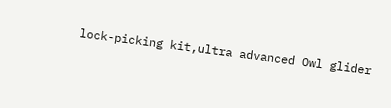lock-picking kit,ultra advanced Owl glider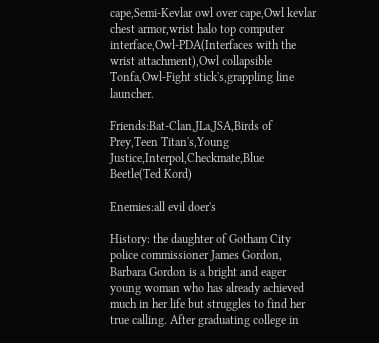cape,Semi-Kevlar owl over cape,Owl kevlar chest armor,wrist halo top computer interface,Owl-PDA(Interfaces with the wrist attachment),Owl collapsible Tonfa,Owl-Fight stick's,grappling line launcher.

Friends:Bat-Clan,JLa,JSA,Birds of Prey,Teen Titan's,Young Justice,Interpol,Checkmate,Blue Beetle(Ted Kord)

Enemies:all evil doer's

History: the daughter of Gotham City police commissioner James Gordon, Barbara Gordon is a bright and eager young woman who has already achieved much in her life but struggles to find her true calling. After graduating college in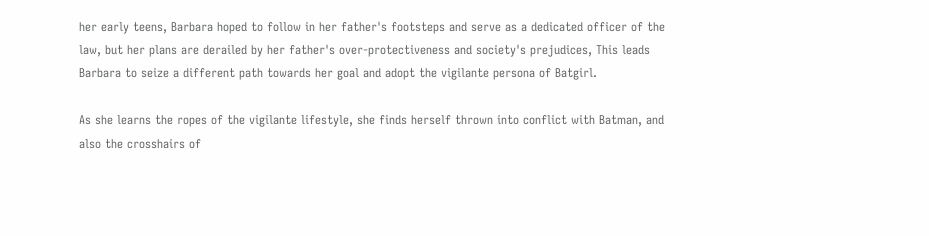her early teens, Barbara hoped to follow in her father's footsteps and serve as a dedicated officer of the law, but her plans are derailed by her father's over-protectiveness and society's prejudices, This leads Barbara to seize a different path towards her goal and adopt the vigilante persona of Batgirl.

As she learns the ropes of the vigilante lifestyle, she finds herself thrown into conflict with Batman, and also the crosshairs of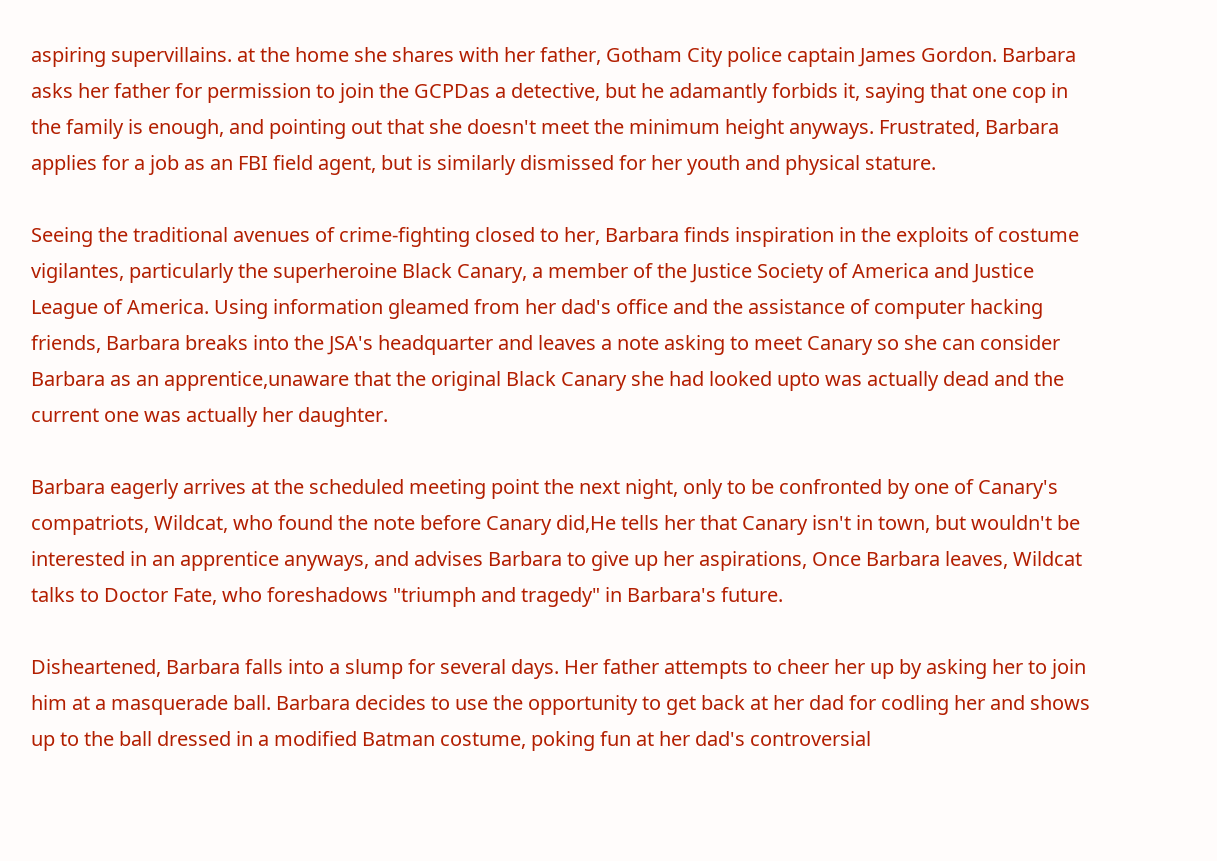aspiring supervillains. at the home she shares with her father, Gotham City police captain James Gordon. Barbara asks her father for permission to join the GCPDas a detective, but he adamantly forbids it, saying that one cop in the family is enough, and pointing out that she doesn't meet the minimum height anyways. Frustrated, Barbara applies for a job as an FBI field agent, but is similarly dismissed for her youth and physical stature.

Seeing the traditional avenues of crime-fighting closed to her, Barbara finds inspiration in the exploits of costume vigilantes, particularly the superheroine Black Canary, a member of the Justice Society of America and Justice League of America. Using information gleamed from her dad's office and the assistance of computer hacking friends, Barbara breaks into the JSA's headquarter and leaves a note asking to meet Canary so she can consider Barbara as an apprentice,unaware that the original Black Canary she had looked upto was actually dead and the current one was actually her daughter.

Barbara eagerly arrives at the scheduled meeting point the next night, only to be confronted by one of Canary's compatriots, Wildcat, who found the note before Canary did,He tells her that Canary isn't in town, but wouldn't be interested in an apprentice anyways, and advises Barbara to give up her aspirations, Once Barbara leaves, Wildcat talks to Doctor Fate, who foreshadows "triumph and tragedy" in Barbara's future.

Disheartened, Barbara falls into a slump for several days. Her father attempts to cheer her up by asking her to join him at a masquerade ball. Barbara decides to use the opportunity to get back at her dad for codling her and shows up to the ball dressed in a modified Batman costume, poking fun at her dad's controversial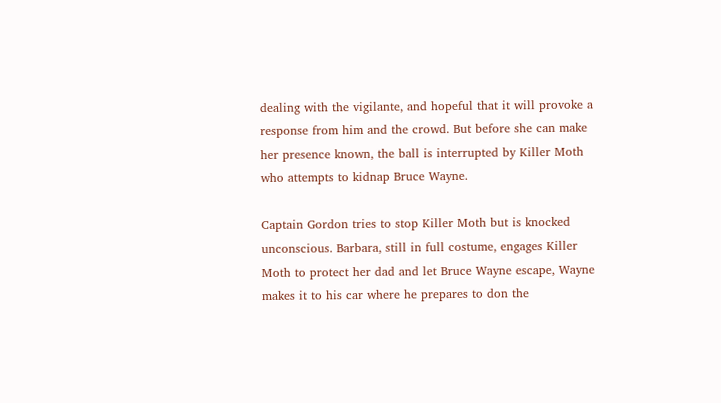dealing with the vigilante, and hopeful that it will provoke a response from him and the crowd. But before she can make her presence known, the ball is interrupted by Killer Moth who attempts to kidnap Bruce Wayne.

Captain Gordon tries to stop Killer Moth but is knocked unconscious. Barbara, still in full costume, engages Killer Moth to protect her dad and let Bruce Wayne escape, Wayne makes it to his car where he prepares to don the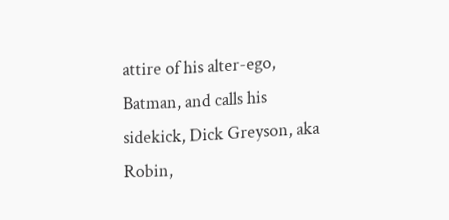attire of his alter-ego, Batman, and calls his sidekick, Dick Greyson, aka Robin,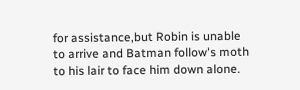for assistance,but Robin is unable to arrive and Batman follow's moth to his lair to face him down alone.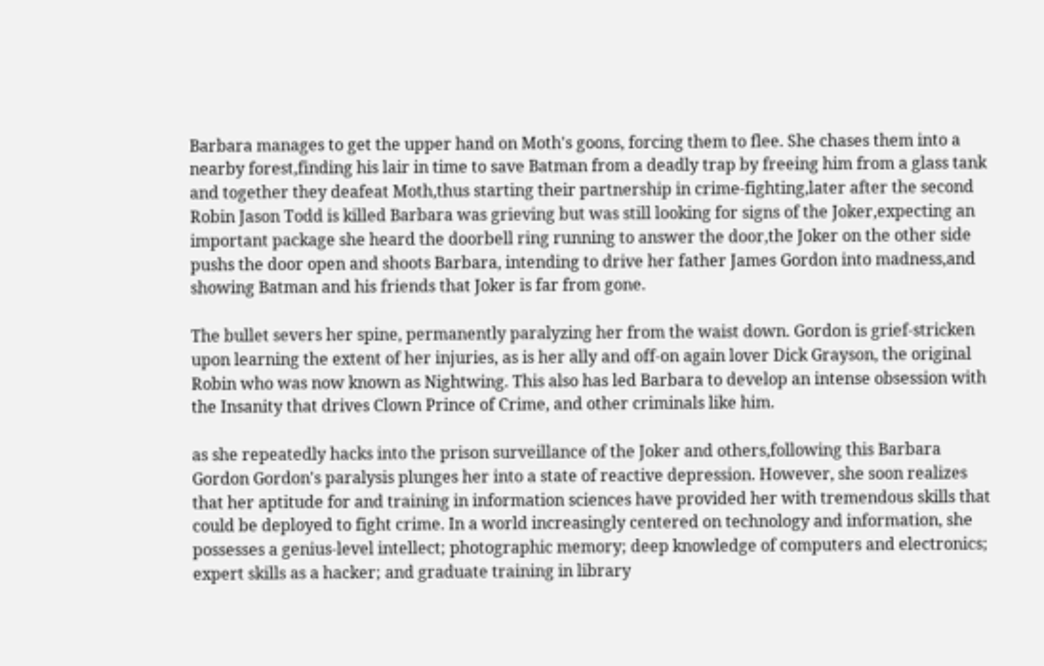Barbara manages to get the upper hand on Moth's goons, forcing them to flee. She chases them into a nearby forest,finding his lair in time to save Batman from a deadly trap by freeing him from a glass tank and together they deafeat Moth,thus starting their partnership in crime-fighting,later after the second Robin Jason Todd is killed Barbara was grieving but was still looking for signs of the Joker,expecting an important package she heard the doorbell ring running to answer the door,the Joker on the other side pushs the door open and shoots Barbara, intending to drive her father James Gordon into madness,and showing Batman and his friends that Joker is far from gone.

The bullet severs her spine, permanently paralyzing her from the waist down. Gordon is grief-stricken upon learning the extent of her injuries, as is her ally and off-on again lover Dick Grayson, the original Robin who was now known as Nightwing. This also has led Barbara to develop an intense obsession with the Insanity that drives Clown Prince of Crime, and other criminals like him.

as she repeatedly hacks into the prison surveillance of the Joker and others,following this Barbara Gordon Gordon's paralysis plunges her into a state of reactive depression. However, she soon realizes that her aptitude for and training in information sciences have provided her with tremendous skills that could be deployed to fight crime. In a world increasingly centered on technology and information, she possesses a genius-level intellect; photographic memory; deep knowledge of computers and electronics; expert skills as a hacker; and graduate training in library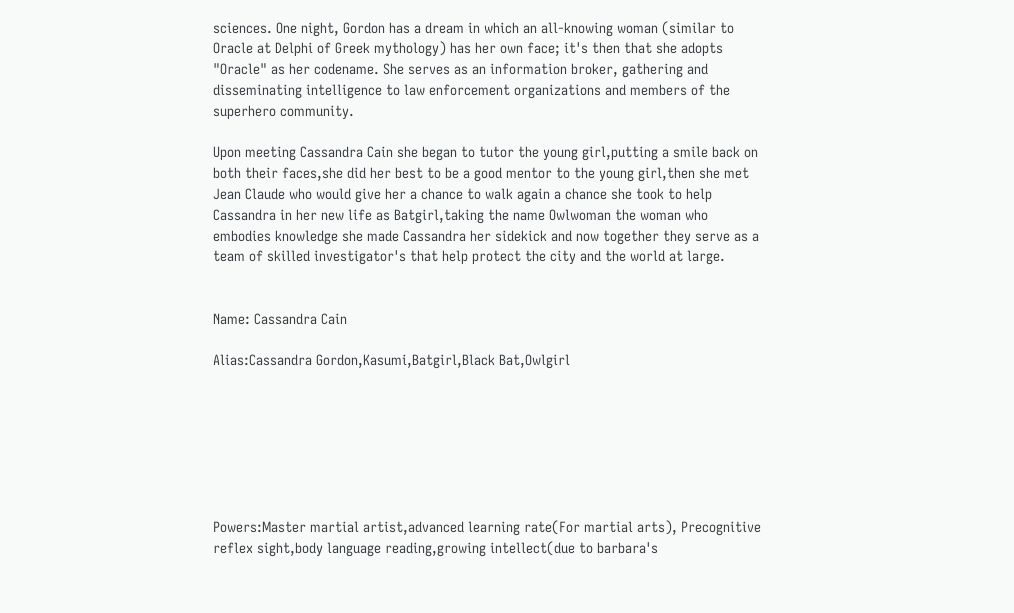sciences. One night, Gordon has a dream in which an all-knowing woman (similar to Oracle at Delphi of Greek mythology) has her own face; it's then that she adopts "Oracle" as her codename. She serves as an information broker, gathering and disseminating intelligence to law enforcement organizations and members of the superhero community.

Upon meeting Cassandra Cain she began to tutor the young girl,putting a smile back on both their faces,she did her best to be a good mentor to the young girl,then she met Jean Claude who would give her a chance to walk again a chance she took to help Cassandra in her new life as Batgirl,taking the name Owlwoman the woman who embodies knowledge she made Cassandra her sidekick and now together they serve as a team of skilled investigator's that help protect the city and the world at large.


Name: Cassandra Cain

Alias:Cassandra Gordon,Kasumi,Batgirl,Black Bat,Owlgirl







Powers:Master martial artist,advanced learning rate(For martial arts), Precognitive reflex sight,body language reading,growing intellect(due to barbara's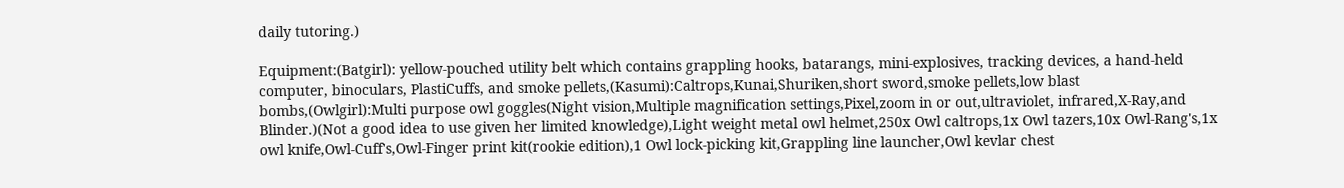daily tutoring.)

Equipment:(Batgirl): yellow-pouched utility belt which contains grappling hooks, batarangs, mini-explosives, tracking devices, a hand-held computer, binoculars, PlastiCuffs, and smoke pellets,(Kasumi):Caltrops,Kunai,Shuriken,short sword,smoke pellets,low blast bombs,(Owlgirl):Multi purpose owl goggles(Night vision,Multiple magnification settings,Pixel,zoom in or out,ultraviolet, infrared,X-Ray,and Blinder.)(Not a good idea to use given her limited knowledge),Light weight metal owl helmet,250x Owl caltrops,1x Owl tazers,10x Owl-Rang's,1x owl knife,Owl-Cuff's,Owl-Finger print kit(rookie edition),1 Owl lock-picking kit,Grappling line launcher,Owl kevlar chest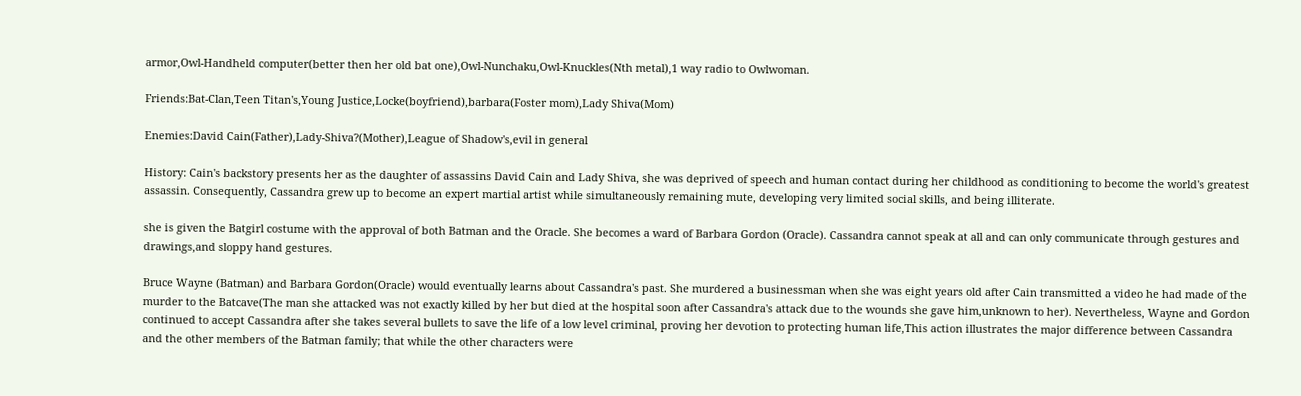armor,Owl-Handheld computer(better then her old bat one),Owl-Nunchaku,Owl-Knuckles(Nth metal),1 way radio to Owlwoman.

Friends:Bat-Clan,Teen Titan's,Young Justice,Locke(boyfriend),barbara(Foster mom),Lady Shiva(Mom)

Enemies:David Cain(Father),Lady-Shiva?(Mother),League of Shadow's,evil in general

History: Cain's backstory presents her as the daughter of assassins David Cain and Lady Shiva, she was deprived of speech and human contact during her childhood as conditioning to become the world's greatest assassin. Consequently, Cassandra grew up to become an expert martial artist while simultaneously remaining mute, developing very limited social skills, and being illiterate.

she is given the Batgirl costume with the approval of both Batman and the Oracle. She becomes a ward of Barbara Gordon (Oracle). Cassandra cannot speak at all and can only communicate through gestures and drawings,and sloppy hand gestures.

Bruce Wayne (Batman) and Barbara Gordon(Oracle) would eventually learns about Cassandra's past. She murdered a businessman when she was eight years old after Cain transmitted a video he had made of the murder to the Batcave(The man she attacked was not exactly killed by her but died at the hospital soon after Cassandra's attack due to the wounds she gave him,unknown to her). Nevertheless, Wayne and Gordon continued to accept Cassandra after she takes several bullets to save the life of a low level criminal, proving her devotion to protecting human life,This action illustrates the major difference between Cassandra and the other members of the Batman family; that while the other characters were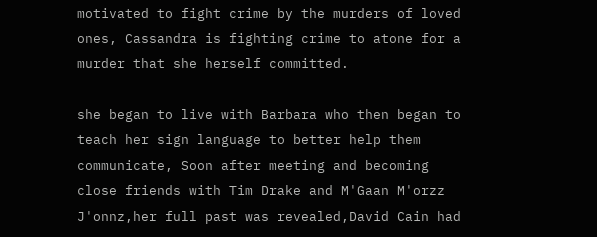motivated to fight crime by the murders of loved ones, Cassandra is fighting crime to atone for a murder that she herself committed.

she began to live with Barbara who then began to teach her sign language to better help them communicate, Soon after meeting and becoming close friends with Tim Drake and M'Gaan M'orzz J'onnz,her full past was revealed,David Cain had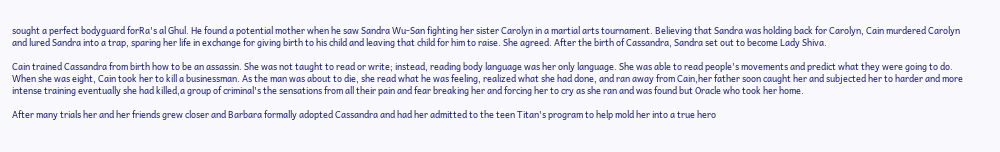sought a perfect bodyguard forRa's al Ghul. He found a potential mother when he saw Sandra Wu-San fighting her sister Carolyn in a martial arts tournament. Believing that Sandra was holding back for Carolyn, Cain murdered Carolyn and lured Sandra into a trap, sparing her life in exchange for giving birth to his child and leaving that child for him to raise. She agreed. After the birth of Cassandra, Sandra set out to become Lady Shiva.

Cain trained Cassandra from birth how to be an assassin. She was not taught to read or write; instead, reading body language was her only language. She was able to read people's movements and predict what they were going to do. When she was eight, Cain took her to kill a businessman. As the man was about to die, she read what he was feeling, realized what she had done, and ran away from Cain,her father soon caught her and subjected her to harder and more intense training eventually she had killed,a group of criminal's the sensations from all their pain and fear breaking her and forcing her to cry as she ran and was found but Oracle who took her home.

After many trials her and her friends grew closer and Barbara formally adopted Cassandra and had her admitted to the teen Titan's program to help mold her into a true hero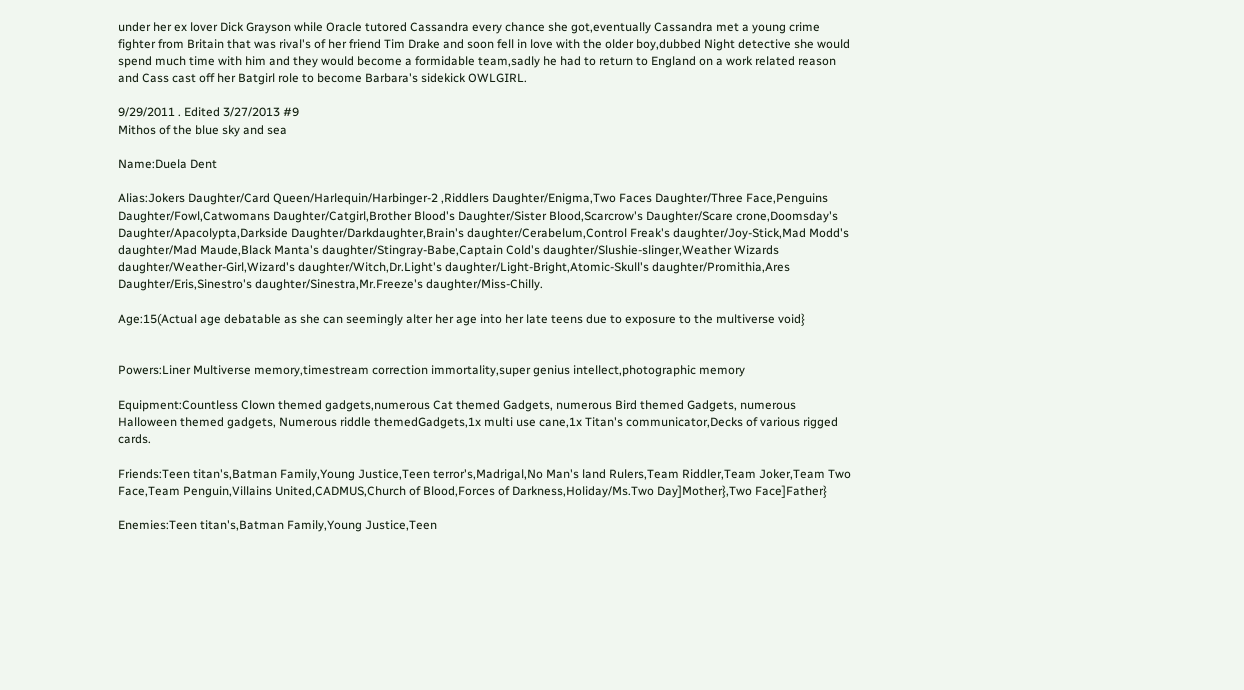under her ex lover Dick Grayson while Oracle tutored Cassandra every chance she got,eventually Cassandra met a young crime fighter from Britain that was rival's of her friend Tim Drake and soon fell in love with the older boy,dubbed Night detective she would spend much time with him and they would become a formidable team,sadly he had to return to England on a work related reason and Cass cast off her Batgirl role to become Barbara's sidekick OWLGIRL.

9/29/2011 . Edited 3/27/2013 #9
Mithos of the blue sky and sea

Name:Duela Dent

Alias:Jokers Daughter/Card Queen/Harlequin/Harbinger-2 ,Riddlers Daughter/Enigma,Two Faces Daughter/Three Face,Penguins Daughter/Fowl,Catwomans Daughter/Catgirl,Brother Blood's Daughter/Sister Blood,Scarcrow's Daughter/Scare crone,Doomsday's Daughter/Apacolypta,Darkside Daughter/Darkdaughter,Brain's daughter/Cerabelum,Control Freak's daughter/Joy-Stick,Mad Modd's daughter/Mad Maude,Black Manta's daughter/Stingray-Babe,Captain Cold's daughter/Slushie-slinger,Weather Wizards daughter/Weather-Girl,Wizard's daughter/Witch,Dr.Light's daughter/Light-Bright,Atomic-Skull's daughter/Promithia,Ares Daughter/Eris,Sinestro's daughter/Sinestra,Mr.Freeze's daughter/Miss-Chilly.

Age:15(Actual age debatable as she can seemingly alter her age into her late teens due to exposure to the multiverse void}


Powers:Liner Multiverse memory,timestream correction immortality,super genius intellect,photographic memory

Equipment:Countless Clown themed gadgets,numerous Cat themed Gadgets, numerous Bird themed Gadgets, numerous Halloween themed gadgets, Numerous riddle themedGadgets,1x multi use cane,1x Titan's communicator,Decks of various rigged cards.

Friends:Teen titan's,Batman Family,Young Justice,Teen terror's,Madrigal,No Man's land Rulers,Team Riddler,Team Joker,Team Two Face,Team Penguin,Villains United,CADMUS,Church of Blood,Forces of Darkness,Holiday/Ms.Two Day]Mother},Two Face]Father}

Enemies:Teen titan's,Batman Family,Young Justice,Teen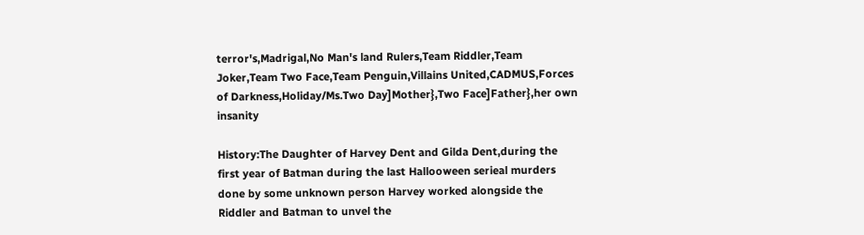terror's,Madrigal,No Man's land Rulers,Team Riddler,Team Joker,Team Two Face,Team Penguin,Villains United,CADMUS,Forces of Darkness,Holiday/Ms.Two Day]Mother},Two Face]Father},her own insanity

History:The Daughter of Harvey Dent and Gilda Dent,during the first year of Batman during the last Hallooween serieal murders done by some unknown person Harvey worked alongside the Riddler and Batman to unvel the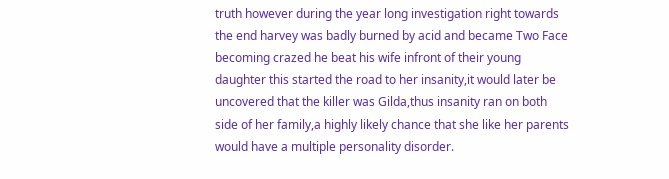truth however during the year long investigation right towards the end harvey was badly burned by acid and became Two Face becoming crazed he beat his wife infront of their young daughter this started the road to her insanity,it would later be uncovered that the killer was Gilda,thus insanity ran on both side of her family,a highly likely chance that she like her parents would have a multiple personality disorder.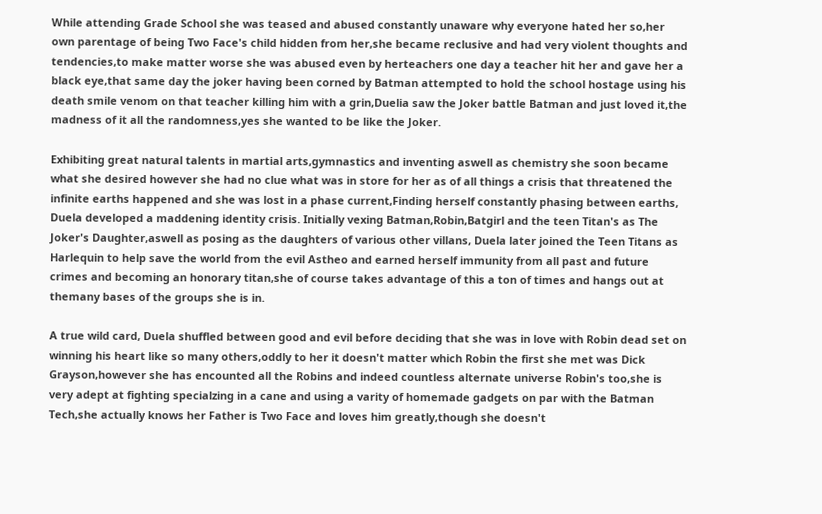While attending Grade School she was teased and abused constantly unaware why everyone hated her so,her own parentage of being Two Face's child hidden from her,she became reclusive and had very violent thoughts and tendencies,to make matter worse she was abused even by herteachers one day a teacher hit her and gave her a black eye,that same day the joker having been corned by Batman attempted to hold the school hostage using his death smile venom on that teacher killing him with a grin,Duelia saw the Joker battle Batman and just loved it,the madness of it all the randomness,yes she wanted to be like the Joker.

Exhibiting great natural talents in martial arts,gymnastics and inventing aswell as chemistry she soon became what she desired however she had no clue what was in store for her as of all things a crisis that threatened the infinite earths happened and she was lost in a phase current,Finding herself constantly phasing between earths, Duela developed a maddening identity crisis. Initially vexing Batman,Robin,Batgirl and the teen Titan's as The Joker's Daughter,aswell as posing as the daughters of various other villans, Duela later joined the Teen Titans as Harlequin to help save the world from the evil Astheo and earned herself immunity from all past and future crimes and becoming an honorary titan,she of course takes advantage of this a ton of times and hangs out at themany bases of the groups she is in.

A true wild card, Duela shuffled between good and evil before deciding that she was in love with Robin dead set on winning his heart like so many others,oddly to her it doesn't matter which Robin the first she met was Dick Grayson,however she has encounted all the Robins and indeed countless alternate universe Robin's too,she is very adept at fighting specialzing in a cane and using a varity of homemade gadgets on par with the Batman Tech,she actually knows her Father is Two Face and loves him greatly,though she doesn't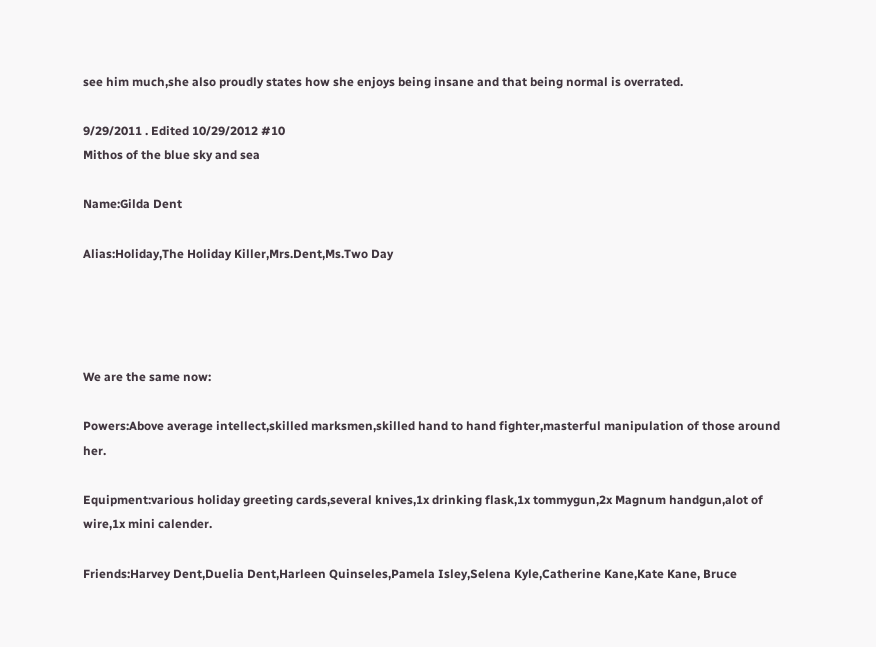see him much,she also proudly states how she enjoys being insane and that being normal is overrated.

9/29/2011 . Edited 10/29/2012 #10
Mithos of the blue sky and sea

Name:Gilda Dent

Alias:Holiday,The Holiday Killer,Mrs.Dent,Ms.Two Day




We are the same now:

Powers:Above average intellect,skilled marksmen,skilled hand to hand fighter,masterful manipulation of those around her.

Equipment:various holiday greeting cards,several knives,1x drinking flask,1x tommygun,2x Magnum handgun,alot of wire,1x mini calender.

Friends:Harvey Dent,Duelia Dent,Harleen Quinseles,Pamela Isley,Selena Kyle,Catherine Kane,Kate Kane, Bruce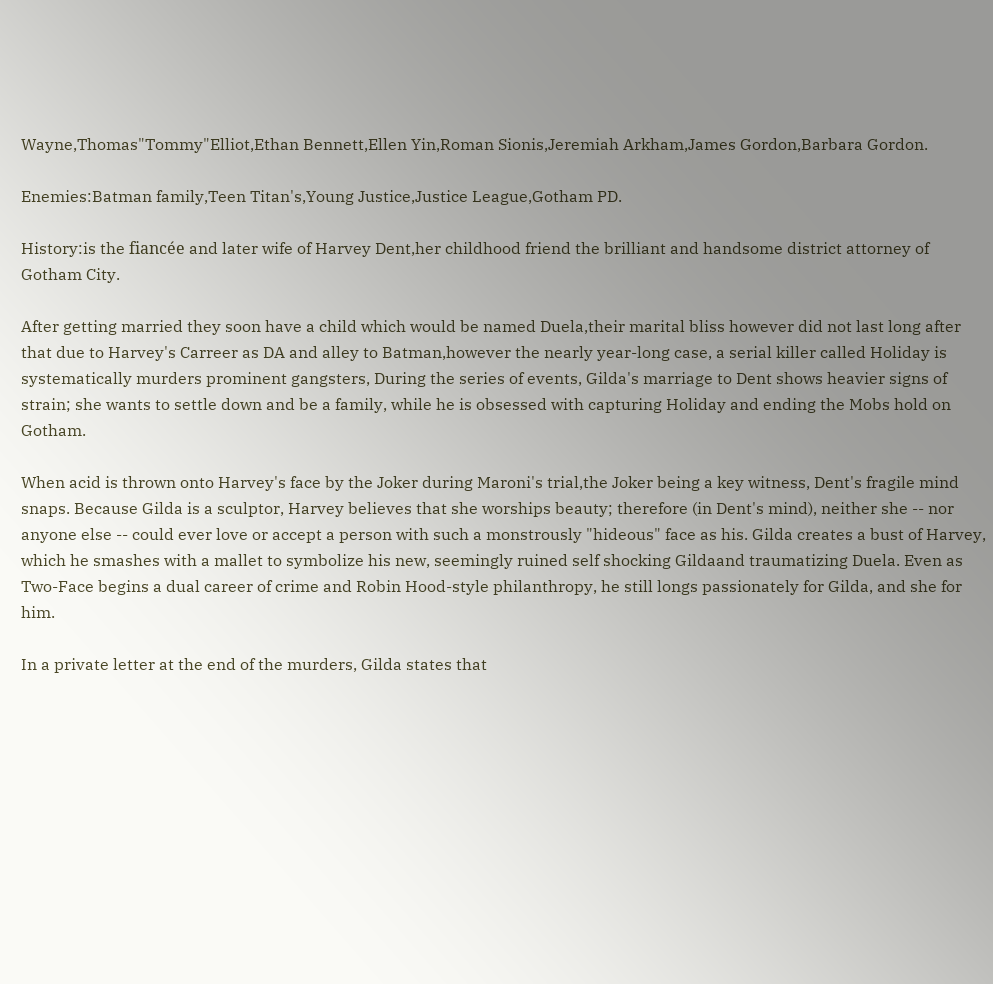Wayne,Thomas"Tommy"Elliot,Ethan Bennett,Ellen Yin,Roman Sionis,Jeremiah Arkham,James Gordon,Barbara Gordon.

Enemies:Batman family,Teen Titan's,Young Justice,Justice League,Gotham PD.

History:is the fiancée and later wife of Harvey Dent,her childhood friend the brilliant and handsome district attorney of Gotham City.

After getting married they soon have a child which would be named Duela,their marital bliss however did not last long after that due to Harvey's Carreer as DA and alley to Batman,however the nearly year-long case, a serial killer called Holiday is systematically murders prominent gangsters, During the series of events, Gilda's marriage to Dent shows heavier signs of strain; she wants to settle down and be a family, while he is obsessed with capturing Holiday and ending the Mobs hold on Gotham.

When acid is thrown onto Harvey's face by the Joker during Maroni's trial,the Joker being a key witness, Dent's fragile mind snaps. Because Gilda is a sculptor, Harvey believes that she worships beauty; therefore (in Dent's mind), neither she -- nor anyone else -- could ever love or accept a person with such a monstrously "hideous" face as his. Gilda creates a bust of Harvey, which he smashes with a mallet to symbolize his new, seemingly ruined self shocking Gildaand traumatizing Duela. Even as Two-Face begins a dual career of crime and Robin Hood-style philanthropy, he still longs passionately for Gilda, and she for him.

In a private letter at the end of the murders, Gilda states that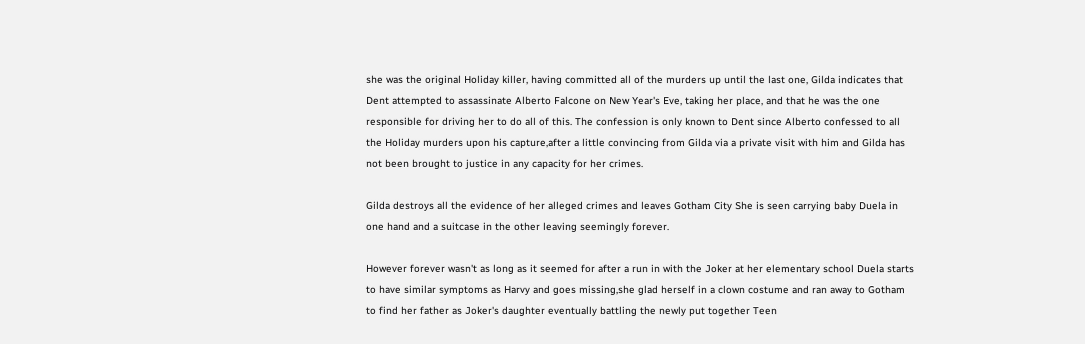she was the original Holiday killer, having committed all of the murders up until the last one, Gilda indicates that Dent attempted to assassinate Alberto Falcone on New Year's Eve, taking her place, and that he was the one responsible for driving her to do all of this. The confession is only known to Dent since Alberto confessed to all the Holiday murders upon his capture,after a little convincing from Gilda via a private visit with him and Gilda has not been brought to justice in any capacity for her crimes.

Gilda destroys all the evidence of her alleged crimes and leaves Gotham City She is seen carrying baby Duela in one hand and a suitcase in the other leaving seemingly forever.

However forever wasn't as long as it seemed for after a run in with the Joker at her elementary school Duela starts to have similar symptoms as Harvy and goes missing,she glad herself in a clown costume and ran away to Gotham to find her father as Joker's daughter eventually battling the newly put together Teen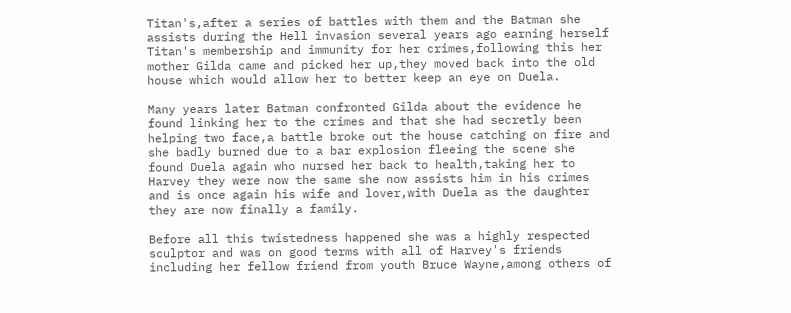Titan's,after a series of battles with them and the Batman she assists during the Hell invasion several years ago earning herself Titan's membership and immunity for her crimes,following this her mother Gilda came and picked her up,they moved back into the old house which would allow her to better keep an eye on Duela.

Many years later Batman confronted Gilda about the evidence he found linking her to the crimes and that she had secretly been helping two face,a battle broke out the house catching on fire and she badly burned due to a bar explosion fleeing the scene she found Duela again who nursed her back to health,taking her to Harvey they were now the same she now assists him in his crimes and is once again his wife and lover,with Duela as the daughter they are now finally a family.

Before all this twistedness happened she was a highly respected sculptor and was on good terms with all of Harvey's friends including her fellow friend from youth Bruce Wayne,among others of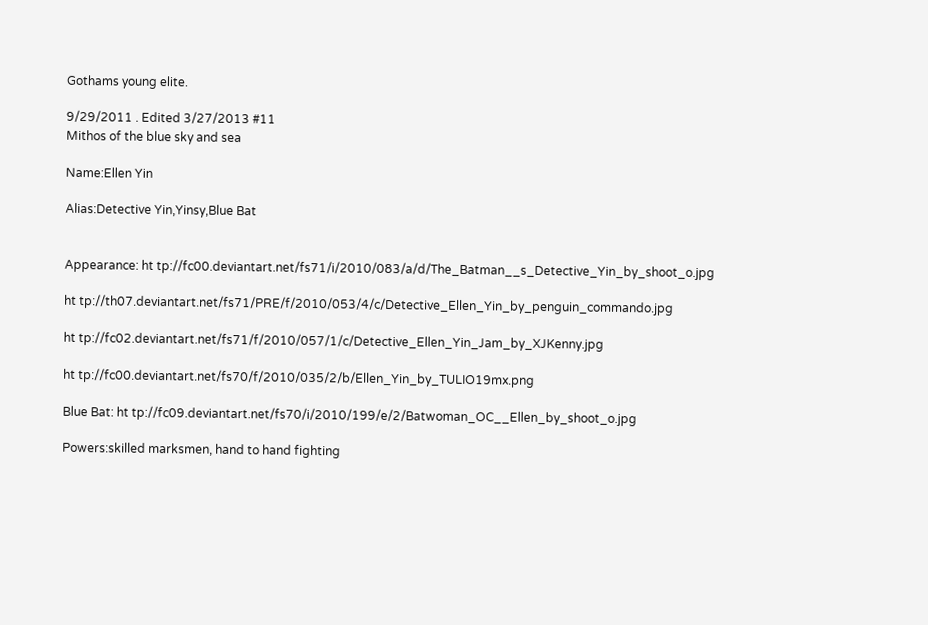Gothams young elite.

9/29/2011 . Edited 3/27/2013 #11
Mithos of the blue sky and sea

Name:Ellen Yin

Alias:Detective Yin,Yinsy,Blue Bat


Appearance: ht tp://fc00.deviantart.net/fs71/i/2010/083/a/d/The_Batman__s_Detective_Yin_by_shoot_o.jpg

ht tp://th07.deviantart.net/fs71/PRE/f/2010/053/4/c/Detective_Ellen_Yin_by_penguin_commando.jpg

ht tp://fc02.deviantart.net/fs71/f/2010/057/1/c/Detective_Ellen_Yin_Jam_by_XJKenny.jpg

ht tp://fc00.deviantart.net/fs70/f/2010/035/2/b/Ellen_Yin_by_TULIO19mx.png

Blue Bat: ht tp://fc09.deviantart.net/fs70/i/2010/199/e/2/Batwoman_OC__Ellen_by_shoot_o.jpg

Powers:skilled marksmen, hand to hand fighting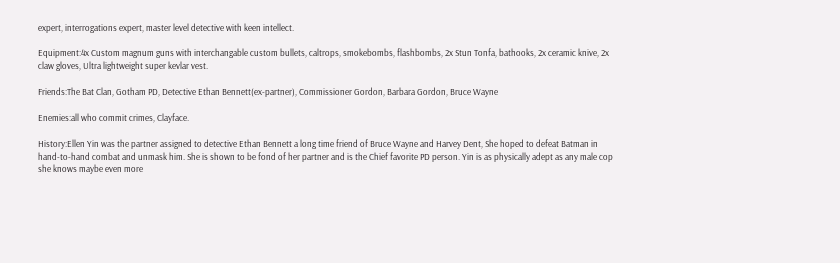expert, interrogations expert, master level detective with keen intellect.

Equipment:4x Custom magnum guns with interchangable custom bullets, caltrops, smokebombs, flashbombs, 2x Stun Tonfa, bathooks, 2x ceramic knive, 2x claw gloves, Ultra lightweight super kevlar vest.

Friends:The Bat Clan, Gotham PD, Detective Ethan Bennett(ex-partner), Commissioner Gordon, Barbara Gordon, Bruce Wayne

Enemies:all who commit crimes, Clayface.

History:Ellen Yin was the partner assigned to detective Ethan Bennett a long time friend of Bruce Wayne and Harvey Dent, She hoped to defeat Batman in hand-to-hand combat and unmask him. She is shown to be fond of her partner and is the Chief favorite PD person. Yin is as physically adept as any male cop she knows maybe even more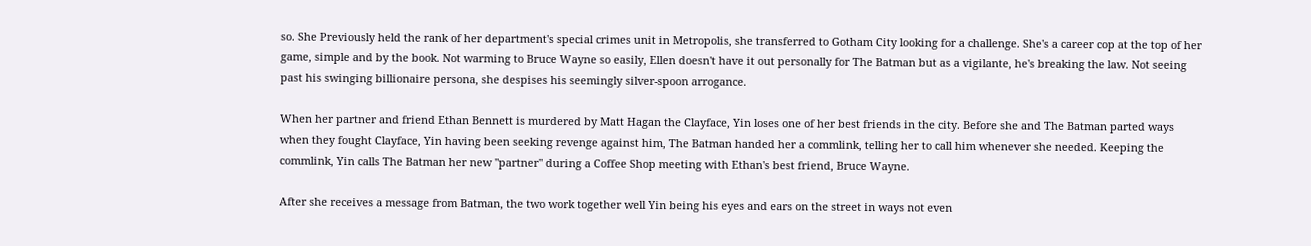so. She Previously held the rank of her department's special crimes unit in Metropolis, she transferred to Gotham City looking for a challenge. She's a career cop at the top of her game, simple and by the book. Not warming to Bruce Wayne so easily, Ellen doesn't have it out personally for The Batman but as a vigilante, he's breaking the law. Not seeing past his swinging billionaire persona, she despises his seemingly silver-spoon arrogance.

When her partner and friend Ethan Bennett is murdered by Matt Hagan the Clayface, Yin loses one of her best friends in the city. Before she and The Batman parted ways when they fought Clayface, Yin having been seeking revenge against him, The Batman handed her a commlink, telling her to call him whenever she needed. Keeping the commlink, Yin calls The Batman her new "partner" during a Coffee Shop meeting with Ethan's best friend, Bruce Wayne.

After she receives a message from Batman, the two work together well Yin being his eyes and ears on the street in ways not even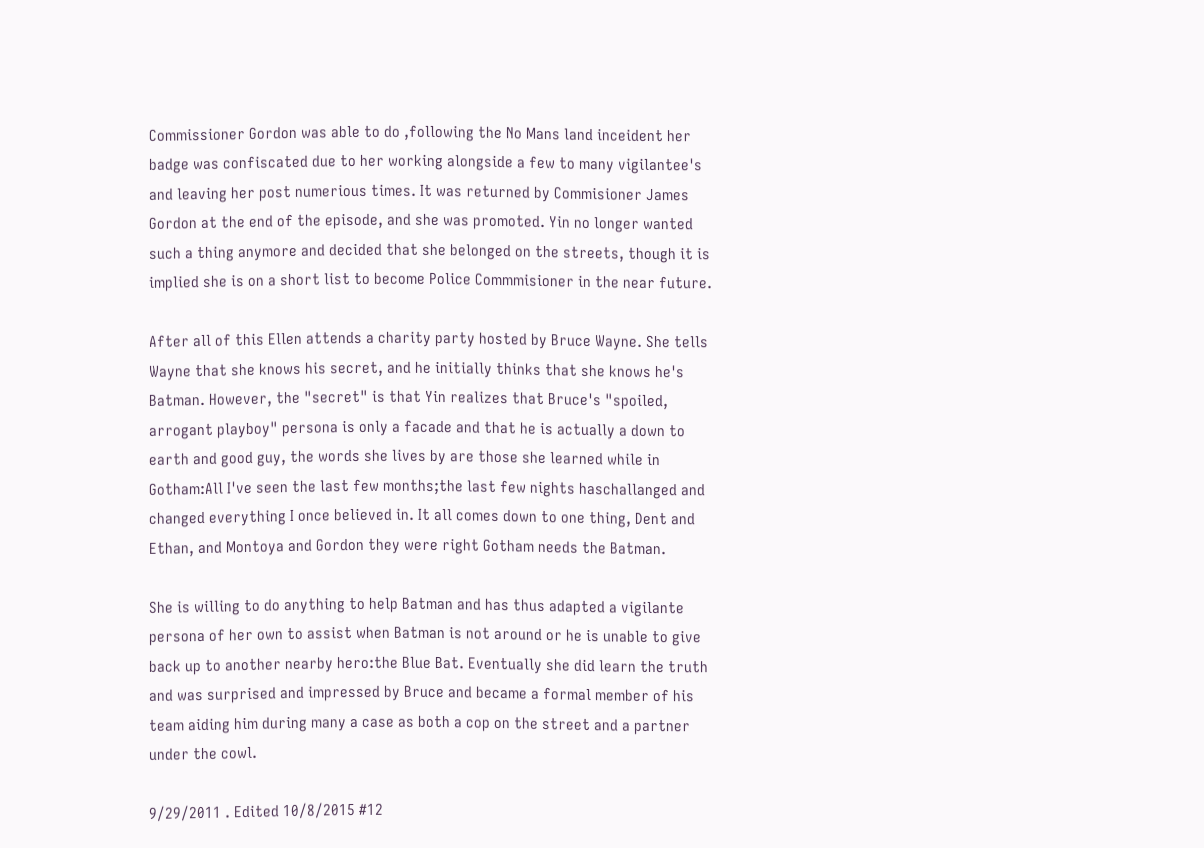Commissioner Gordon was able to do ,following the No Mans land inceident her badge was confiscated due to her working alongside a few to many vigilantee's and leaving her post numerious times. It was returned by Commisioner James Gordon at the end of the episode, and she was promoted. Yin no longer wanted such a thing anymore and decided that she belonged on the streets, though it is implied she is on a short list to become Police Commmisioner in the near future.

After all of this Ellen attends a charity party hosted by Bruce Wayne. She tells Wayne that she knows his secret, and he initially thinks that she knows he's Batman. However, the "secret" is that Yin realizes that Bruce's "spoiled, arrogant playboy" persona is only a facade and that he is actually a down to earth and good guy, the words she lives by are those she learned while in Gotham:All I've seen the last few months;the last few nights haschallanged and changed everything I once believed in. It all comes down to one thing, Dent and Ethan, and Montoya and Gordon they were right Gotham needs the Batman.

She is willing to do anything to help Batman and has thus adapted a vigilante persona of her own to assist when Batman is not around or he is unable to give back up to another nearby hero:the Blue Bat. Eventually she did learn the truth and was surprised and impressed by Bruce and became a formal member of his team aiding him during many a case as both a cop on the street and a partner under the cowl.

9/29/2011 . Edited 10/8/2015 #12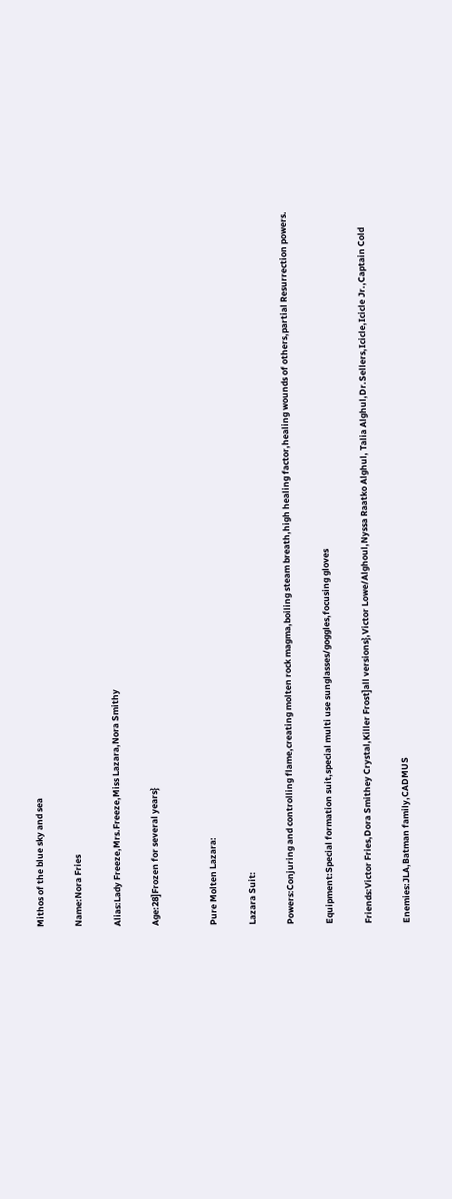Mithos of the blue sky and sea

Name:Nora Fries

Alias:Lady Freeze,Mrs.Freeze,Miss Lazara,Nora Smithy

Age:28]Frozen for several years}


Pure Molten Lazara:

Lazara Suit:

Powers:Conjuring and controlling flame,creating molten rock magma,boiling steam breath,high healing factor,healing wounds of others,partial Resurrection powers.

Equipment:Special formation suit,special multi use sunglasses/goggles,focusing gloves

Friends:Victor Fries,Dora Smithey Crystal,Killer Frost]all versions},Victor Lowe/Alghoul,Nyssa Raatko Alghul, Talia Alghul,Dr.Sellers,Icicle,Icicle Jr.,Captain Cold

Enemies:JLA,Batman family,CADMUS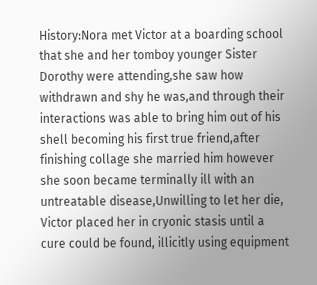History:Nora met Victor at a boarding school that she and her tomboy younger Sister Dorothy were attending,she saw how withdrawn and shy he was,and through their interactions was able to bring him out of his shell becoming his first true friend,after finishing collage she married him however she soon became terminally ill with an untreatable disease,Unwilling to let her die, Victor placed her in cryonic stasis until a cure could be found, illicitly using equipment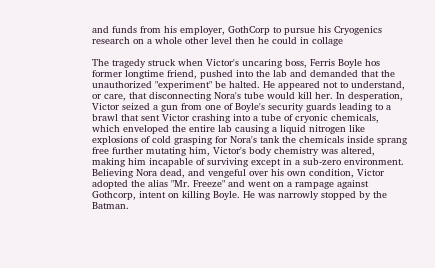and funds from his employer, GothCorp to pursue his Cryogenics research on a whole other level then he could in collage

The tragedy struck when Victor's uncaring boss, Ferris Boyle hos former longtime friend, pushed into the lab and demanded that the unauthorized "experiment" be halted. He appeared not to understand, or care, that disconnecting Nora's tube would kill her. In desperation, Victor seized a gun from one of Boyle's security guards leading to a brawl that sent Victor crashing into a tube of cryonic chemicals, which enveloped the entire lab causing a liquid nitrogen like explosions of cold grasping for Nora's tank the chemicals inside sprang free further mutating him, Victor's body chemistry was altered, making him incapable of surviving except in a sub-zero environment. Believing Nora dead, and vengeful over his own condition, Victor adopted the alias "Mr. Freeze" and went on a rampage against Gothcorp, intent on killing Boyle. He was narrowly stopped by the Batman.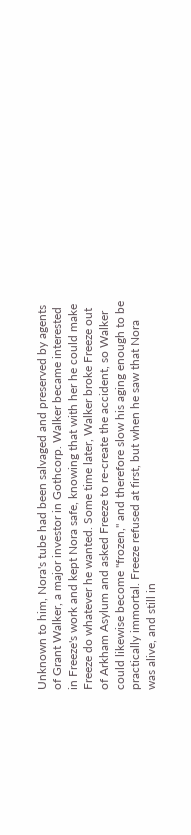Unknown to him, Nora's tube had been salvaged and preserved by agents of Grant Walker, a major investor in Gothcorp. Walker became interested in Freeze's work and kept Nora safe, knowing that with her he could make Freeze do whatever he wanted. Some time later, Walker broke Freeze out of Arkham Asylum and asked Freeze to re-create the accident, so Walker could likewise become "frozen," and therefore slow his aging enough to be practically immortal. Freeze refused at first, but when he saw that Nora was alive, and still in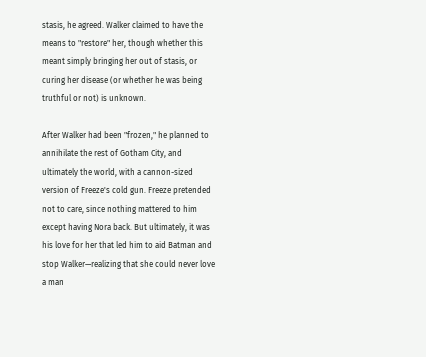stasis, he agreed. Walker claimed to have the means to "restore" her, though whether this meant simply bringing her out of stasis, or curing her disease (or whether he was being truthful or not) is unknown.

After Walker had been "frozen," he planned to annihilate the rest of Gotham City, and ultimately the world, with a cannon-sized version of Freeze's cold gun. Freeze pretended not to care, since nothing mattered to him except having Nora back. But ultimately, it was his love for her that led him to aid Batman and stop Walker—realizing that she could never love a man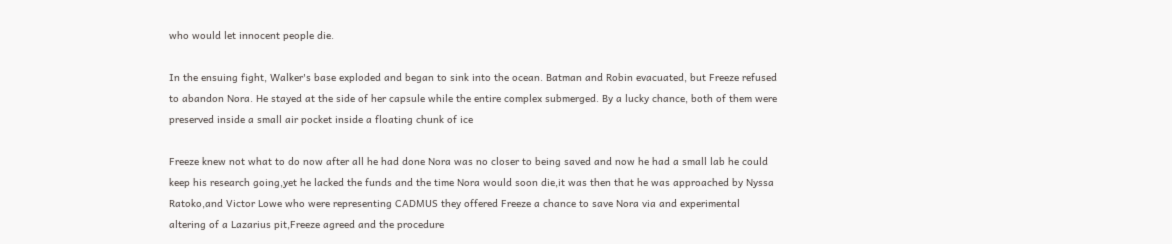who would let innocent people die.

In the ensuing fight, Walker's base exploded and began to sink into the ocean. Batman and Robin evacuated, but Freeze refused to abandon Nora. He stayed at the side of her capsule while the entire complex submerged. By a lucky chance, both of them were preserved inside a small air pocket inside a floating chunk of ice

Freeze knew not what to do now after all he had done Nora was no closer to being saved and now he had a small lab he could keep his research going,yet he lacked the funds and the time Nora would soon die,it was then that he was approached by Nyssa Ratoko,and Victor Lowe who were representing CADMUS they offered Freeze a chance to save Nora via and experimental altering of a Lazarius pit,Freeze agreed and the procedure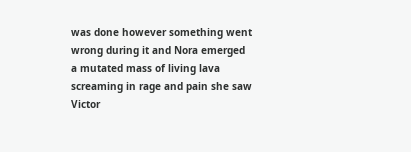was done however something went wrong during it and Nora emerged a mutated mass of living lava screaming in rage and pain she saw Victor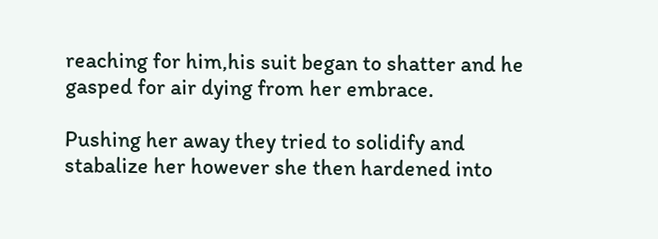reaching for him,his suit began to shatter and he gasped for air dying from her embrace.

Pushing her away they tried to solidify and stabalize her however she then hardened into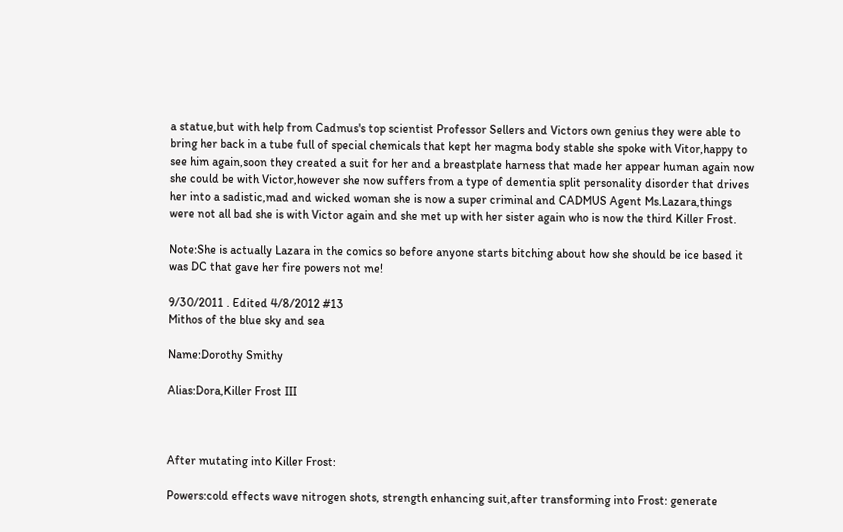a statue,but with help from Cadmus's top scientist Professor Sellers and Victors own genius they were able to bring her back in a tube full of special chemicals that kept her magma body stable she spoke with Vitor,happy to see him again,soon they created a suit for her and a breastplate harness that made her appear human again now she could be with Victor,however she now suffers from a type of dementia split personality disorder that drives her into a sadistic,mad and wicked woman she is now a super criminal and CADMUS Agent Ms.Lazara,things were not all bad she is with Victor again and she met up with her sister again who is now the third Killer Frost.

Note:She is actually Lazara in the comics so before anyone starts bitching about how she should be ice based it was DC that gave her fire powers not me!

9/30/2011 . Edited 4/8/2012 #13
Mithos of the blue sky and sea

Name:Dorothy Smithy

Alias:Dora,Killer Frost III



After mutating into Killer Frost:

Powers:cold effects wave nitrogen shots, strength enhancing suit,after transforming into Frost: generate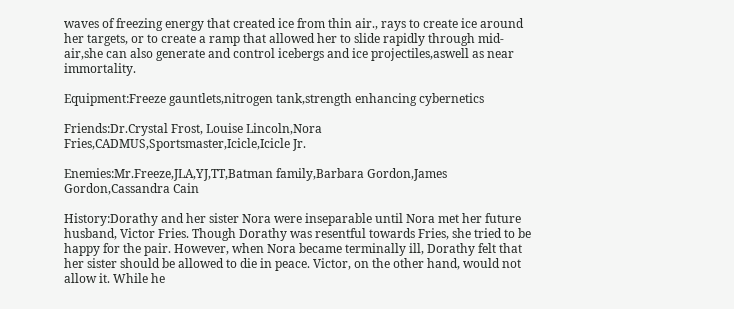waves of freezing energy that created ice from thin air., rays to create ice around her targets, or to create a ramp that allowed her to slide rapidly through mid-air,she can also generate and control icebergs and ice projectiles,aswell as near immortality.

Equipment:Freeze gauntlets,nitrogen tank,strength enhancing cybernetics

Friends:Dr.Crystal Frost, Louise Lincoln,Nora Fries,CADMUS,Sportsmaster,Icicle,Icicle Jr.

Enemies:Mr.Freeze,JLA,YJ,TT,Batman family,Barbara Gordon,James Gordon,Cassandra Cain

History:Dorathy and her sister Nora were inseparable until Nora met her future husband, Victor Fries. Though Dorathy was resentful towards Fries, she tried to be happy for the pair. However, when Nora became terminally ill, Dorathy felt that her sister should be allowed to die in peace. Victor, on the other hand, would not allow it. While he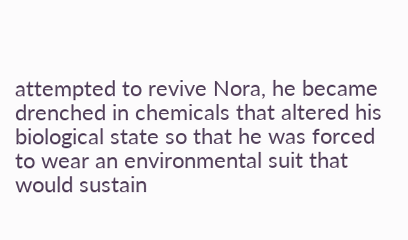attempted to revive Nora, he became drenched in chemicals that altered his biological state so that he was forced to wear an environmental suit that would sustain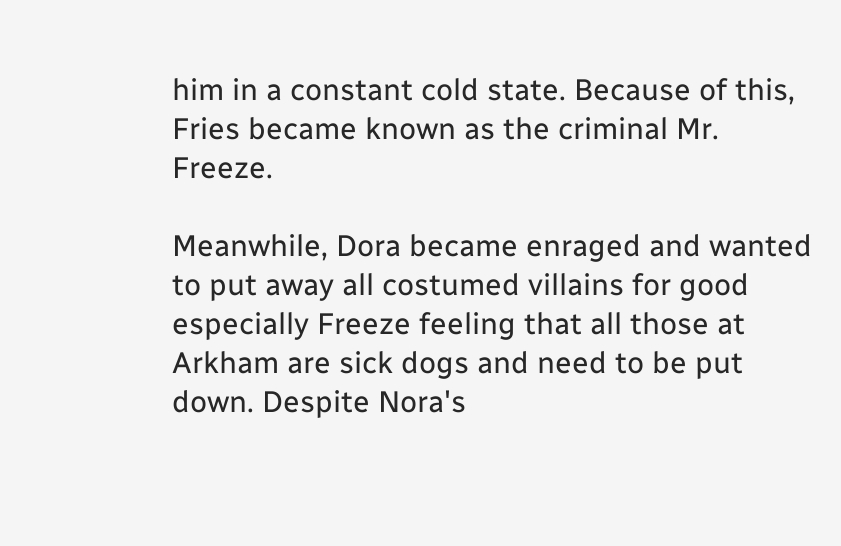him in a constant cold state. Because of this, Fries became known as the criminal Mr. Freeze.

Meanwhile, Dora became enraged and wanted to put away all costumed villains for good especially Freeze feeling that all those at Arkham are sick dogs and need to be put down. Despite Nora's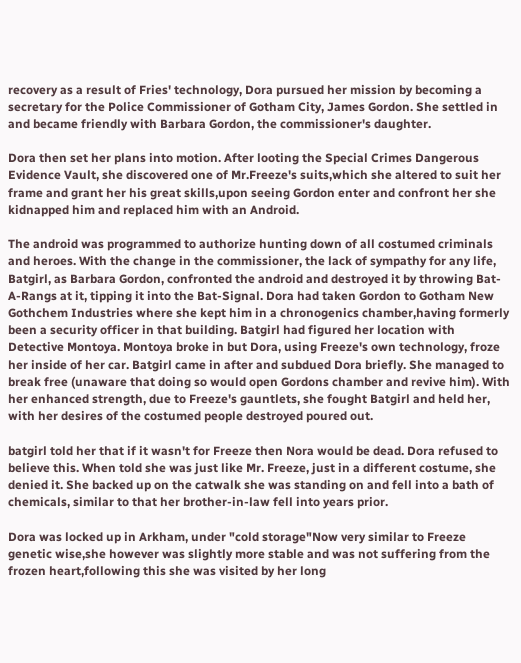recovery as a result of Fries' technology, Dora pursued her mission by becoming a secretary for the Police Commissioner of Gotham City, James Gordon. She settled in and became friendly with Barbara Gordon, the commissioner's daughter.

Dora then set her plans into motion. After looting the Special Crimes Dangerous Evidence Vault, she discovered one of Mr.Freeze's suits,which she altered to suit her frame and grant her his great skills,upon seeing Gordon enter and confront her she kidnapped him and replaced him with an Android.

The android was programmed to authorize hunting down of all costumed criminals and heroes. With the change in the commissioner, the lack of sympathy for any life, Batgirl, as Barbara Gordon, confronted the android and destroyed it by throwing Bat-A-Rangs at it, tipping it into the Bat-Signal. Dora had taken Gordon to Gotham New Gothchem Industries where she kept him in a chronogenics chamber,having formerly been a security officer in that building. Batgirl had figured her location with Detective Montoya. Montoya broke in but Dora, using Freeze's own technology, froze her inside of her car. Batgirl came in after and subdued Dora briefly. She managed to break free (unaware that doing so would open Gordons chamber and revive him). With her enhanced strength, due to Freeze's gauntlets, she fought Batgirl and held her, with her desires of the costumed people destroyed poured out.

batgirl told her that if it wasn't for Freeze then Nora would be dead. Dora refused to believe this. When told she was just like Mr. Freeze, just in a different costume, she denied it. She backed up on the catwalk she was standing on and fell into a bath of chemicals, similar to that her brother-in-law fell into years prior.

Dora was locked up in Arkham, under "cold storage"Now very similar to Freeze genetic wise,she however was slightly more stable and was not suffering from the frozen heart,following this she was visited by her long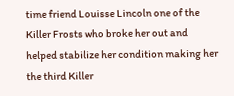time friend Louisse Lincoln one of the Killer Frosts who broke her out and helped stabilize her condition making her the third Killer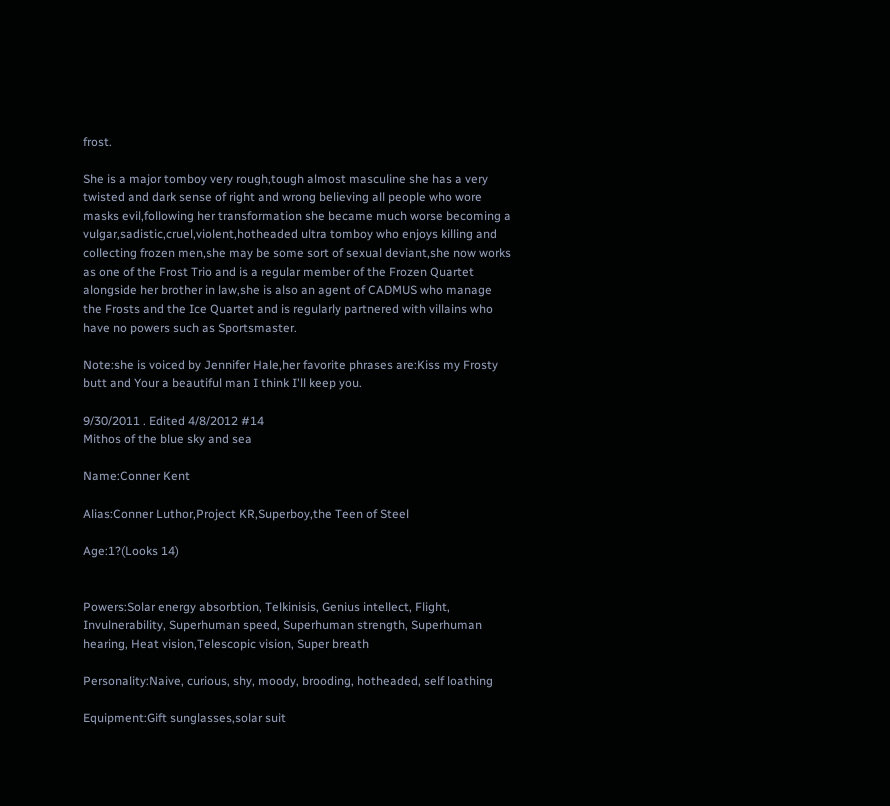frost.

She is a major tomboy very rough,tough almost masculine she has a very twisted and dark sense of right and wrong believing all people who wore masks evil,following her transformation she became much worse becoming a vulgar,sadistic,cruel,violent,hotheaded ultra tomboy who enjoys killing and collecting frozen men,she may be some sort of sexual deviant,she now works as one of the Frost Trio and is a regular member of the Frozen Quartet alongside her brother in law,she is also an agent of CADMUS who manage the Frosts and the Ice Quartet and is regularly partnered with villains who have no powers such as Sportsmaster.

Note:she is voiced by Jennifer Hale,her favorite phrases are:Kiss my Frosty butt and Your a beautiful man I think I'll keep you.

9/30/2011 . Edited 4/8/2012 #14
Mithos of the blue sky and sea

Name:Conner Kent

Alias:Conner Luthor,Project KR,Superboy,the Teen of Steel

Age:1?(Looks 14)


Powers:Solar energy absorbtion, Telkinisis, Genius intellect, Flight, Invulnerability, Superhuman speed, Superhuman strength, Superhuman hearing, Heat vision,Telescopic vision, Super breath

Personality:Naive, curious, shy, moody, brooding, hotheaded, self loathing

Equipment:Gift sunglasses,solar suit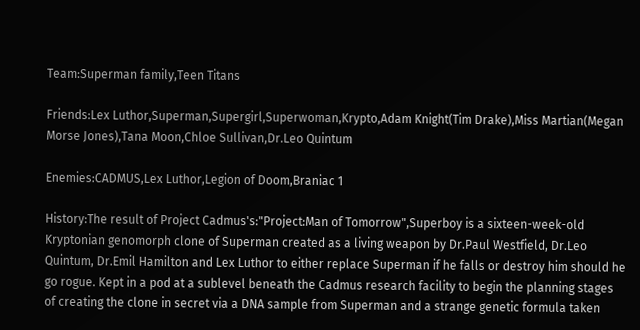Team:Superman family,Teen Titans

Friends:Lex Luthor,Superman,Supergirl,Superwoman,Krypto,Adam Knight(Tim Drake),Miss Martian(Megan Morse Jones),Tana Moon,Chloe Sullivan,Dr.Leo Quintum

Enemies:CADMUS,Lex Luthor,Legion of Doom,Braniac 1

History:The result of Project Cadmus's:"Project:Man of Tomorrow",Superboy is a sixteen-week-old Kryptonian genomorph clone of Superman created as a living weapon by Dr.Paul Westfield, Dr.Leo Quintum, Dr.Emil Hamilton and Lex Luthor to either replace Superman if he falls or destroy him should he go rogue. Kept in a pod at a sublevel beneath the Cadmus research facility to begin the planning stages of creating the clone in secret via a DNA sample from Superman and a strange genetic formula taken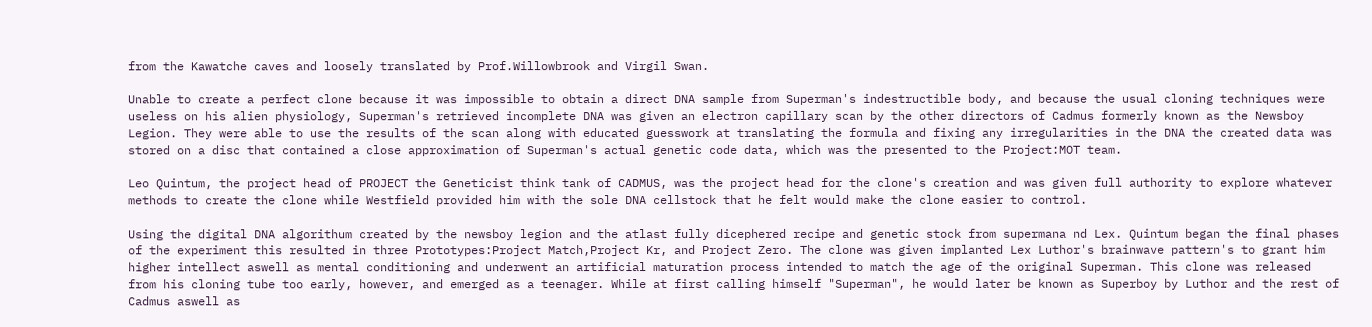from the Kawatche caves and loosely translated by Prof.Willowbrook and Virgil Swan.

Unable to create a perfect clone because it was impossible to obtain a direct DNA sample from Superman's indestructible body, and because the usual cloning techniques were useless on his alien physiology, Superman's retrieved incomplete DNA was given an electron capillary scan by the other directors of Cadmus formerly known as the Newsboy Legion. They were able to use the results of the scan along with educated guesswork at translating the formula and fixing any irregularities in the DNA the created data was stored on a disc that contained a close approximation of Superman's actual genetic code data, which was the presented to the Project:MOT team.

Leo Quintum, the project head of PROJECT the Geneticist think tank of CADMUS, was the project head for the clone's creation and was given full authority to explore whatever methods to create the clone while Westfield provided him with the sole DNA cellstock that he felt would make the clone easier to control.

Using the digital DNA algorithum created by the newsboy legion and the atlast fully dicephered recipe and genetic stock from supermana nd Lex. Quintum began the final phases of the experiment this resulted in three Prototypes:Project Match,Project Kr, and Project Zero. The clone was given implanted Lex Luthor's brainwave pattern's to grant him higher intellect aswell as mental conditioning and underwent an artificial maturation process intended to match the age of the original Superman. This clone was released from his cloning tube too early, however, and emerged as a teenager. While at first calling himself "Superman", he would later be known as Superboy by Luthor and the rest of Cadmus aswell as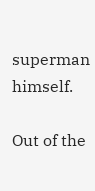superman himself.

Out of the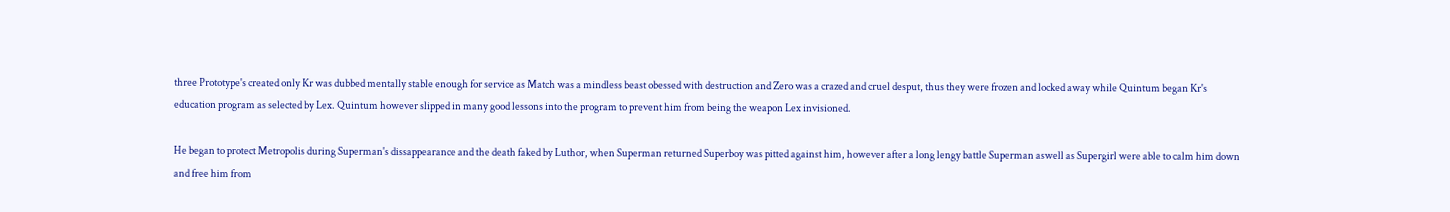three Prototype's created only Kr was dubbed mentally stable enough for service as Match was a mindless beast obessed with destruction and Zero was a crazed and cruel desput, thus they were frozen and locked away while Quintum began Kr's education program as selected by Lex. Quintum however slipped in many good lessons into the program to prevent him from being the weapon Lex invisioned.

He began to protect Metropolis during Superman's dissappearance and the death faked by Luthor, when Superman returned Superboy was pitted against him, however after a long lengy battle Superman aswell as Supergirl were able to calm him down and free him from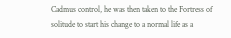Cadmus control, he was then taken to the Fortress of solitude to start his change to a normal life as a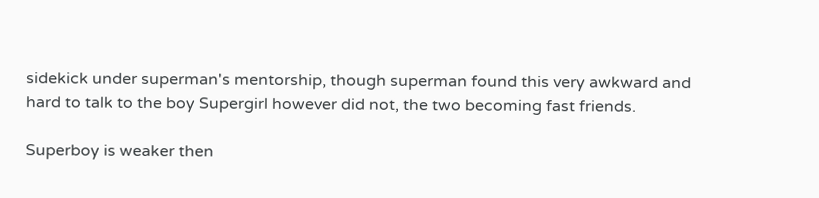sidekick under superman's mentorship, though superman found this very awkward and hard to talk to the boy Supergirl however did not, the two becoming fast friends.

Superboy is weaker then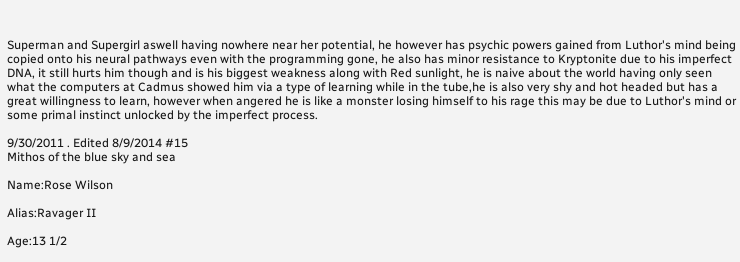Superman and Supergirl aswell having nowhere near her potential, he however has psychic powers gained from Luthor's mind being copied onto his neural pathways even with the programming gone, he also has minor resistance to Kryptonite due to his imperfect DNA, it still hurts him though and is his biggest weakness along with Red sunlight, he is naive about the world having only seen what the computers at Cadmus showed him via a type of learning while in the tube,he is also very shy and hot headed but has a great willingness to learn, however when angered he is like a monster losing himself to his rage this may be due to Luthor's mind or some primal instinct unlocked by the imperfect process.

9/30/2011 . Edited 8/9/2014 #15
Mithos of the blue sky and sea

Name:Rose Wilson

Alias:Ravager II

Age:13 1/2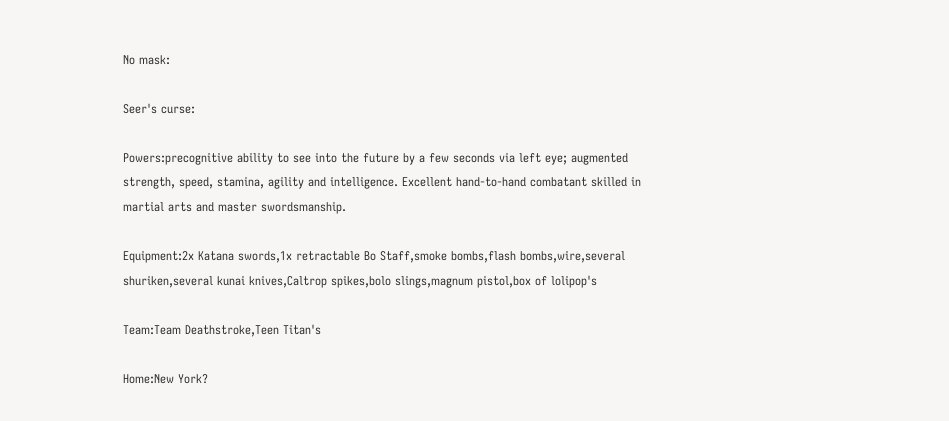No mask:

Seer's curse:

Powers:precognitive ability to see into the future by a few seconds via left eye; augmented strength, speed, stamina, agility and intelligence. Excellent hand-to-hand combatant skilled in martial arts and master swordsmanship.

Equipment:2x Katana swords,1x retractable Bo Staff,smoke bombs,flash bombs,wire,several shuriken,several kunai knives,Caltrop spikes,bolo slings,magnum pistol,box of lolipop's

Team:Team Deathstroke,Teen Titan's

Home:New York?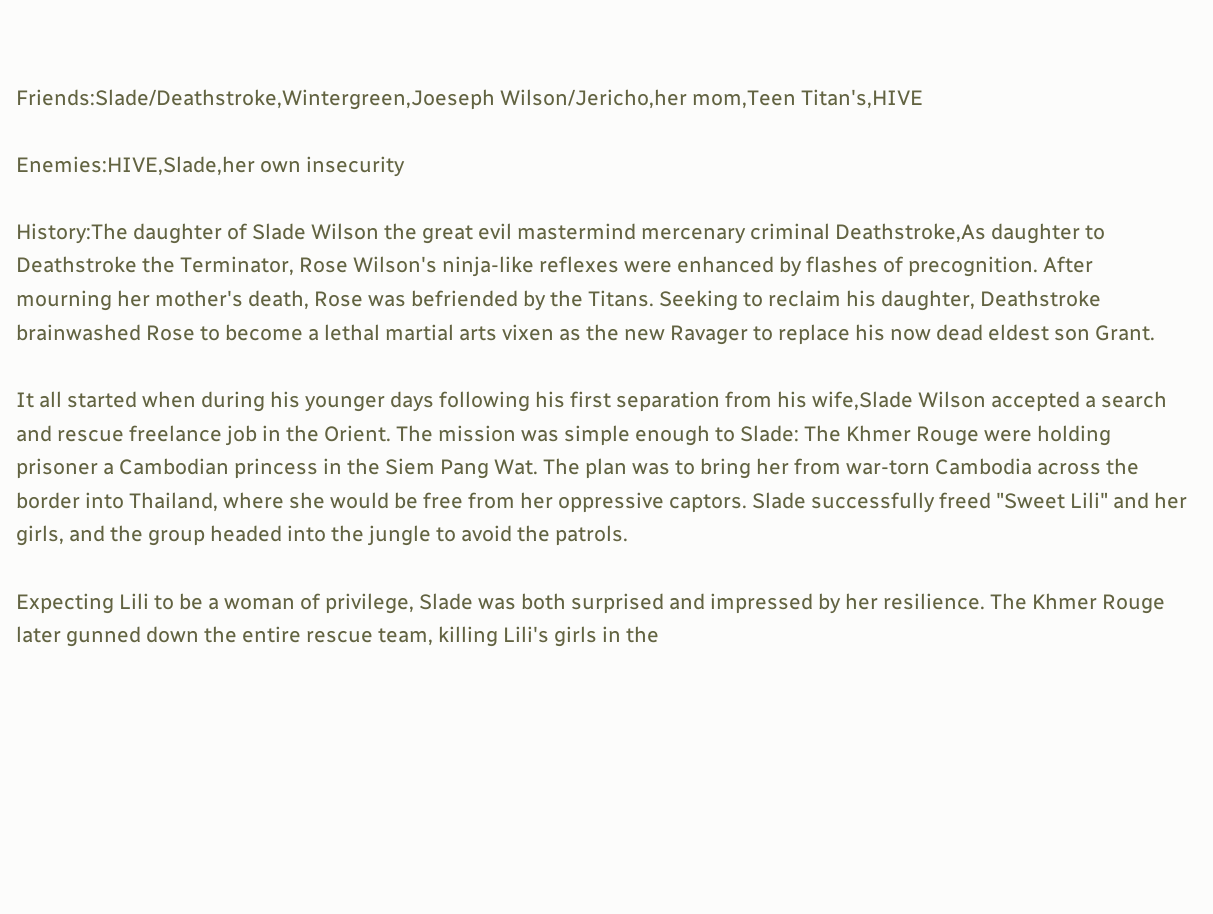Friends:Slade/Deathstroke,Wintergreen,Joeseph Wilson/Jericho,her mom,Teen Titan's,HIVE

Enemies:HIVE,Slade,her own insecurity

History:The daughter of Slade Wilson the great evil mastermind mercenary criminal Deathstroke,As daughter to Deathstroke the Terminator, Rose Wilson's ninja-like reflexes were enhanced by flashes of precognition. After mourning her mother's death, Rose was befriended by the Titans. Seeking to reclaim his daughter, Deathstroke brainwashed Rose to become a lethal martial arts vixen as the new Ravager to replace his now dead eldest son Grant.

It all started when during his younger days following his first separation from his wife,Slade Wilson accepted a search and rescue freelance job in the Orient. The mission was simple enough to Slade: The Khmer Rouge were holding prisoner a Cambodian princess in the Siem Pang Wat. The plan was to bring her from war-torn Cambodia across the border into Thailand, where she would be free from her oppressive captors. Slade successfully freed "Sweet Lili" and her girls, and the group headed into the jungle to avoid the patrols.

Expecting Lili to be a woman of privilege, Slade was both surprised and impressed by her resilience. The Khmer Rouge later gunned down the entire rescue team, killing Lili's girls in the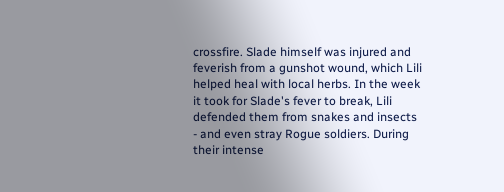crossfire. Slade himself was injured and feverish from a gunshot wound, which Lili helped heal with local herbs. In the week it took for Slade's fever to break, Lili defended them from snakes and insects - and even stray Rogue soldiers. During their intense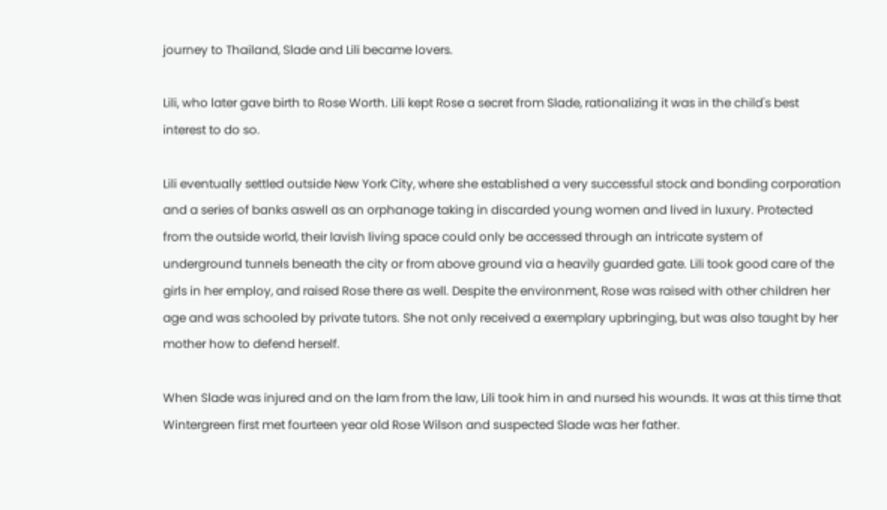journey to Thailand, Slade and Lili became lovers.

Lili, who later gave birth to Rose Worth. Lili kept Rose a secret from Slade, rationalizing it was in the child's best interest to do so.

Lili eventually settled outside New York City, where she established a very successful stock and bonding corporation and a series of banks aswell as an orphanage taking in discarded young women and lived in luxury. Protected from the outside world, their lavish living space could only be accessed through an intricate system of underground tunnels beneath the city or from above ground via a heavily guarded gate. Lili took good care of the girls in her employ, and raised Rose there as well. Despite the environment, Rose was raised with other children her age and was schooled by private tutors. She not only received a exemplary upbringing, but was also taught by her mother how to defend herself.

When Slade was injured and on the lam from the law, Lili took him in and nursed his wounds. It was at this time that Wintergreen first met fourteen year old Rose Wilson and suspected Slade was her father.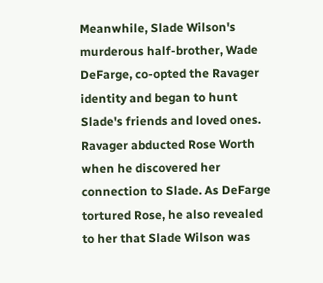Meanwhile, Slade Wilson's murderous half-brother, Wade DeFarge, co-opted the Ravager identity and began to hunt Slade's friends and loved ones. Ravager abducted Rose Worth when he discovered her connection to Slade. As DeFarge tortured Rose, he also revealed to her that Slade Wilson was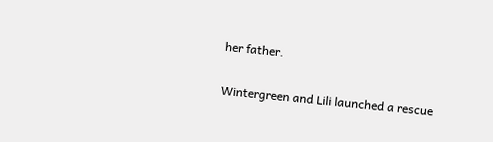her father.

Wintergreen and Lili launched a rescue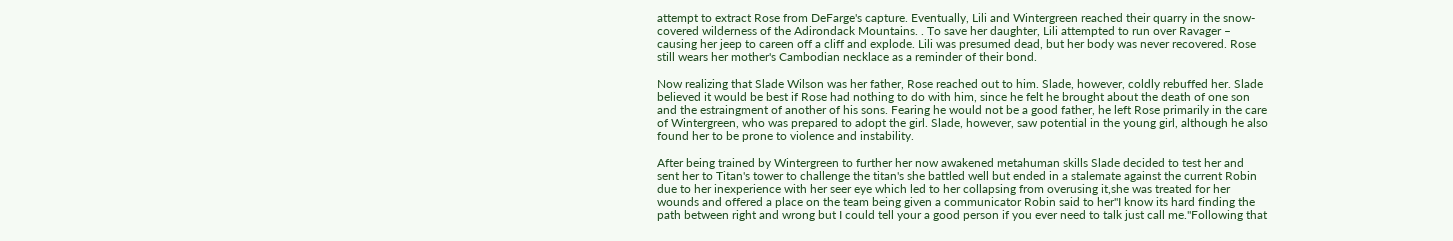attempt to extract Rose from DeFarge's capture. Eventually, Lili and Wintergreen reached their quarry in the snow-covered wilderness of the Adirondack Mountains. . To save her daughter, Lili attempted to run over Ravager – causing her jeep to careen off a cliff and explode. Lili was presumed dead, but her body was never recovered. Rose still wears her mother's Cambodian necklace as a reminder of their bond.

Now realizing that Slade Wilson was her father, Rose reached out to him. Slade, however, coldly rebuffed her. Slade believed it would be best if Rose had nothing to do with him, since he felt he brought about the death of one son and the estraingment of another of his sons. Fearing he would not be a good father, he left Rose primarily in the care of Wintergreen, who was prepared to adopt the girl. Slade, however, saw potential in the young girl, although he also found her to be prone to violence and instability.

After being trained by Wintergreen to further her now awakened metahuman skills Slade decided to test her and sent her to Titan's tower to challenge the titan's she battled well but ended in a stalemate against the current Robin due to her inexperience with her seer eye which led to her collapsing from overusing it,she was treated for her wounds and offered a place on the team being given a communicator Robin said to her"I know its hard finding the path between right and wrong but I could tell your a good person if you ever need to talk just call me."Following that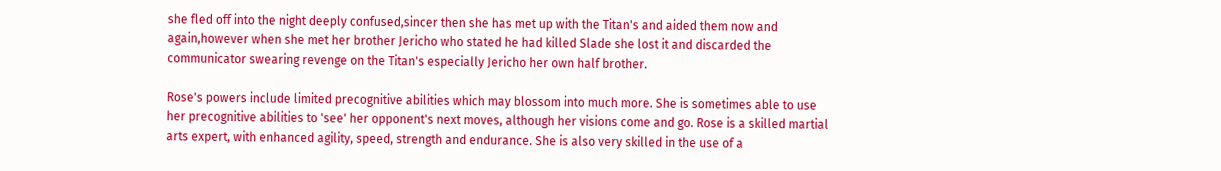she fled off into the night deeply confused,sincer then she has met up with the Titan's and aided them now and again,however when she met her brother Jericho who stated he had killed Slade she lost it and discarded the communicator swearing revenge on the Titan's especially Jericho her own half brother.

Rose's powers include limited precognitive abilities which may blossom into much more. She is sometimes able to use her precognitive abilities to 'see' her opponent's next moves, although her visions come and go. Rose is a skilled martial arts expert, with enhanced agility, speed, strength and endurance. She is also very skilled in the use of a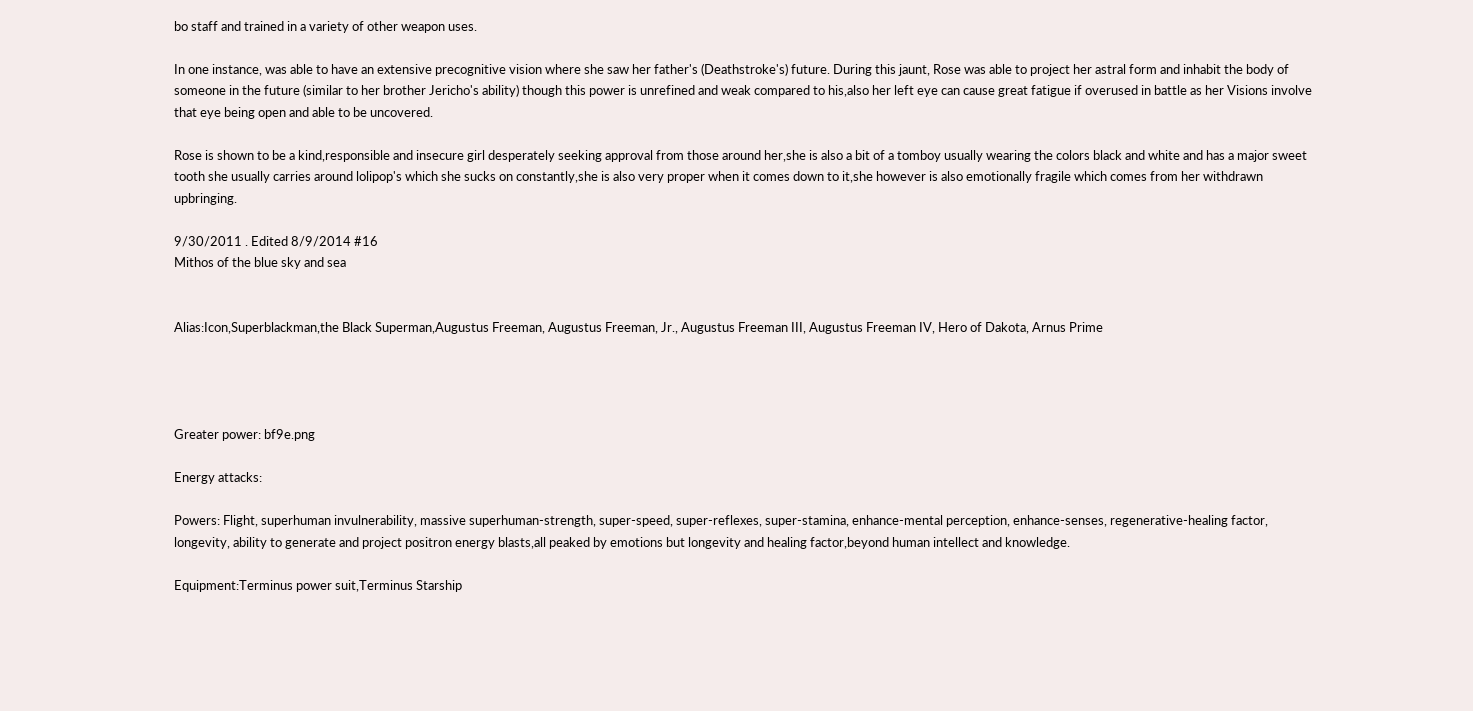bo staff and trained in a variety of other weapon uses.

In one instance, was able to have an extensive precognitive vision where she saw her father's (Deathstroke's) future. During this jaunt, Rose was able to project her astral form and inhabit the body of someone in the future (similar to her brother Jericho's ability) though this power is unrefined and weak compared to his,also her left eye can cause great fatigue if overused in battle as her Visions involve that eye being open and able to be uncovered.

Rose is shown to be a kind,responsible and insecure girl desperately seeking approval from those around her,she is also a bit of a tomboy usually wearing the colors black and white and has a major sweet tooth she usually carries around lolipop's which she sucks on constantly,she is also very proper when it comes down to it,she however is also emotionally fragile which comes from her withdrawn upbringing.

9/30/2011 . Edited 8/9/2014 #16
Mithos of the blue sky and sea


Alias:Icon,Superblackman,the Black Superman,Augustus Freeman, Augustus Freeman, Jr., Augustus Freeman III, Augustus Freeman IV, Hero of Dakota, Arnus Prime




Greater power: bf9e.png

Energy attacks:

Powers: Flight, superhuman invulnerability, massive superhuman-strength, super-speed, super-reflexes, super-stamina, enhance-mental perception, enhance-senses, regenerative-healing factor, longevity, ability to generate and project positron energy blasts,all peaked by emotions but longevity and healing factor,beyond human intellect and knowledge.

Equipment:Terminus power suit,Terminus Starship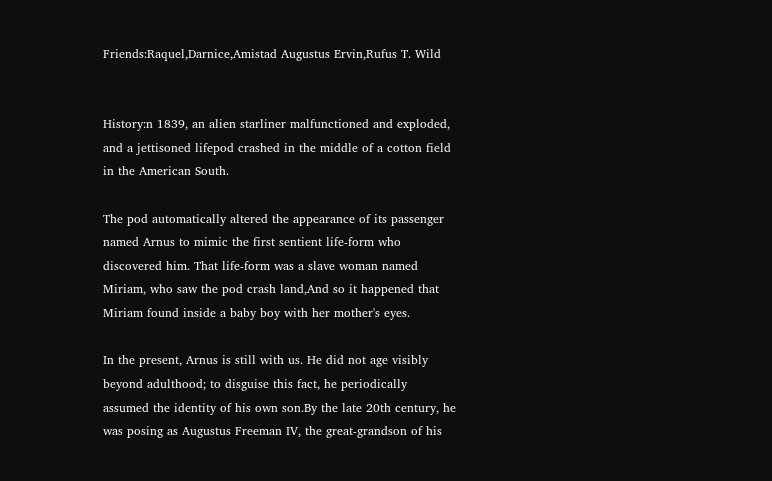Friends:Raquel,Darnice,Amistad Augustus Ervin,Rufus T. Wild


History:n 1839, an alien starliner malfunctioned and exploded, and a jettisoned lifepod crashed in the middle of a cotton field in the American South.

The pod automatically altered the appearance of its passenger named Arnus to mimic the first sentient life-form who discovered him. That life-form was a slave woman named Miriam, who saw the pod crash land,And so it happened that Miriam found inside a baby boy with her mother's eyes.

In the present, Arnus is still with us. He did not age visibly beyond adulthood; to disguise this fact, he periodically assumed the identity of his own son.By the late 20th century, he was posing as Augustus Freeman IV, the great-grandson of his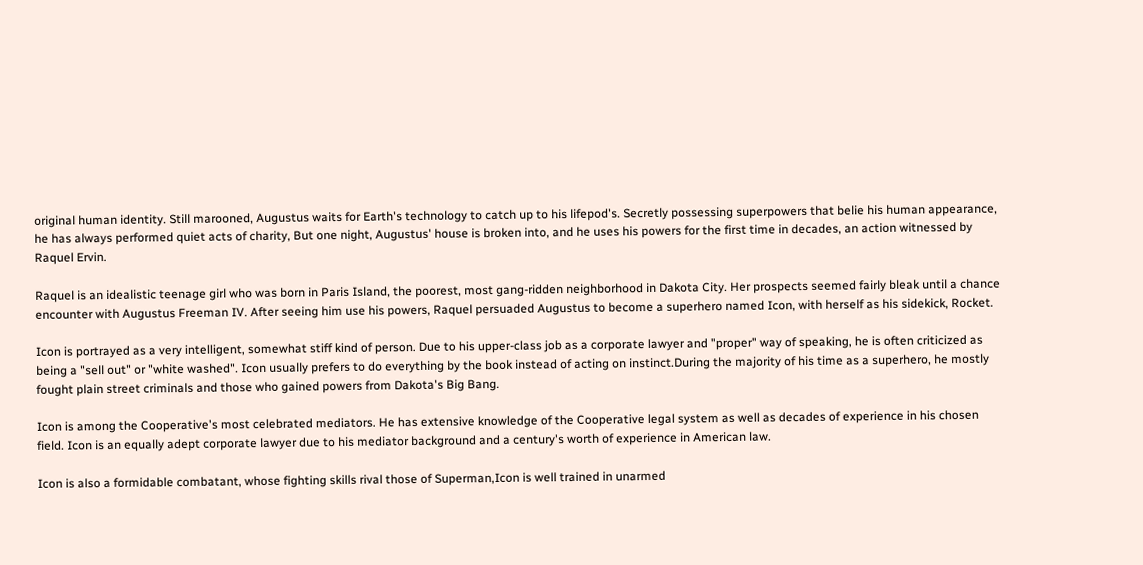original human identity. Still marooned, Augustus waits for Earth's technology to catch up to his lifepod's. Secretly possessing superpowers that belie his human appearance, he has always performed quiet acts of charity, But one night, Augustus' house is broken into, and he uses his powers for the first time in decades, an action witnessed by Raquel Ervin.

Raquel is an idealistic teenage girl who was born in Paris Island, the poorest, most gang-ridden neighborhood in Dakota City. Her prospects seemed fairly bleak until a chance encounter with Augustus Freeman IV. After seeing him use his powers, Raquel persuaded Augustus to become a superhero named Icon, with herself as his sidekick, Rocket.

Icon is portrayed as a very intelligent, somewhat stiff kind of person. Due to his upper-class job as a corporate lawyer and "proper" way of speaking, he is often criticized as being a "sell out" or "white washed". Icon usually prefers to do everything by the book instead of acting on instinct.During the majority of his time as a superhero, he mostly fought plain street criminals and those who gained powers from Dakota's Big Bang.

Icon is among the Cooperative's most celebrated mediators. He has extensive knowledge of the Cooperative legal system as well as decades of experience in his chosen field. Icon is an equally adept corporate lawyer due to his mediator background and a century's worth of experience in American law.

Icon is also a formidable combatant, whose fighting skills rival those of Superman,Icon is well trained in unarmed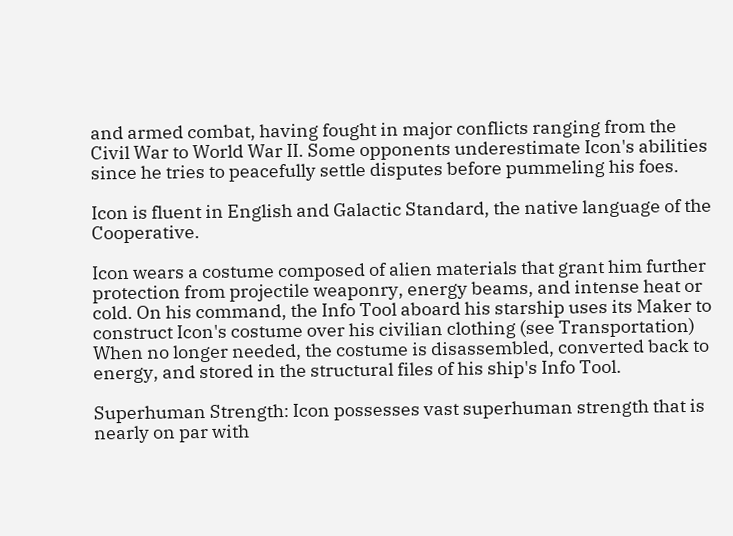and armed combat, having fought in major conflicts ranging from the Civil War to World War II. Some opponents underestimate Icon's abilities since he tries to peacefully settle disputes before pummeling his foes.

Icon is fluent in English and Galactic Standard, the native language of the Cooperative.

Icon wears a costume composed of alien materials that grant him further protection from projectile weaponry, energy beams, and intense heat or cold. On his command, the Info Tool aboard his starship uses its Maker to construct Icon's costume over his civilian clothing (see Transportation) When no longer needed, the costume is disassembled, converted back to energy, and stored in the structural files of his ship's Info Tool.

Superhuman Strength: Icon possesses vast superhuman strength that is nearly on par with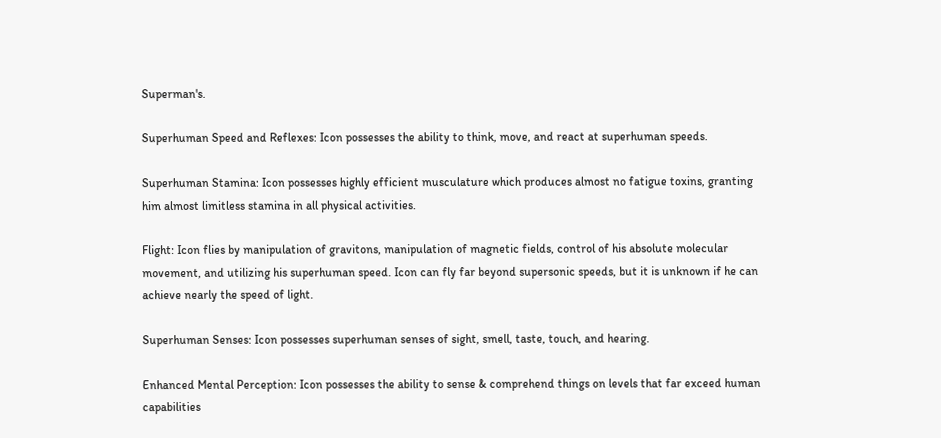Superman's.

Superhuman Speed and Reflexes: Icon possesses the ability to think, move, and react at superhuman speeds.

Superhuman Stamina: Icon possesses highly efficient musculature which produces almost no fatigue toxins, granting him almost limitless stamina in all physical activities.

Flight: Icon flies by manipulation of gravitons, manipulation of magnetic fields, control of his absolute molecular movement, and utilizing his superhuman speed. Icon can fly far beyond supersonic speeds, but it is unknown if he can achieve nearly the speed of light.

Superhuman Senses: Icon possesses superhuman senses of sight, smell, taste, touch, and hearing.

Enhanced Mental Perception: Icon possesses the ability to sense & comprehend things on levels that far exceed human capabilities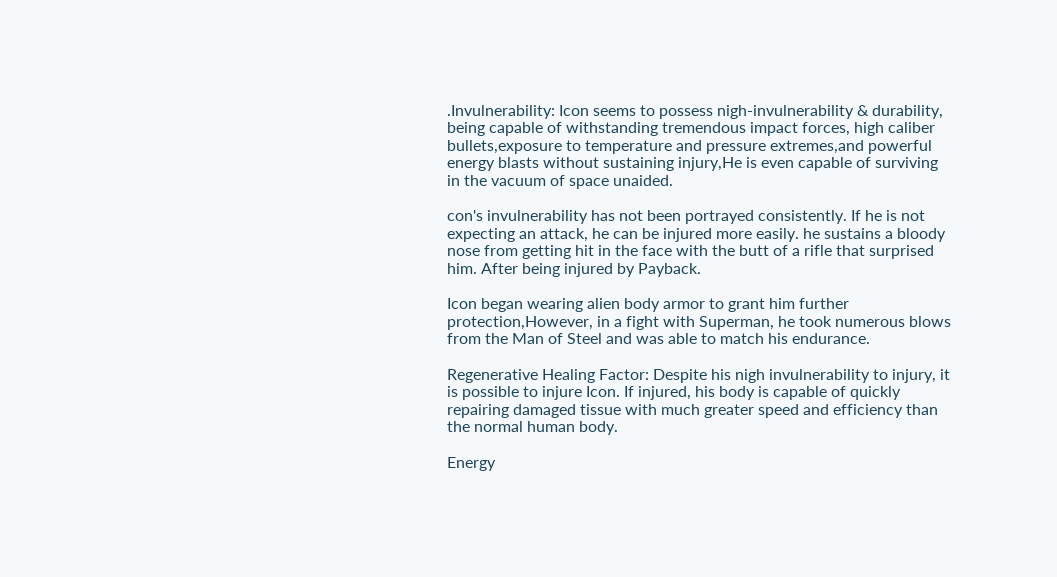.Invulnerability: Icon seems to possess nigh-invulnerability & durability, being capable of withstanding tremendous impact forces, high caliber bullets,exposure to temperature and pressure extremes,and powerful energy blasts without sustaining injury,He is even capable of surviving in the vacuum of space unaided.

con's invulnerability has not been portrayed consistently. If he is not expecting an attack, he can be injured more easily. he sustains a bloody nose from getting hit in the face with the butt of a rifle that surprised him. After being injured by Payback.

Icon began wearing alien body armor to grant him further protection,However, in a fight with Superman, he took numerous blows from the Man of Steel and was able to match his endurance.

Regenerative Healing Factor: Despite his nigh invulnerability to injury, it is possible to injure Icon. If injured, his body is capable of quickly repairing damaged tissue with much greater speed and efficiency than the normal human body.

Energy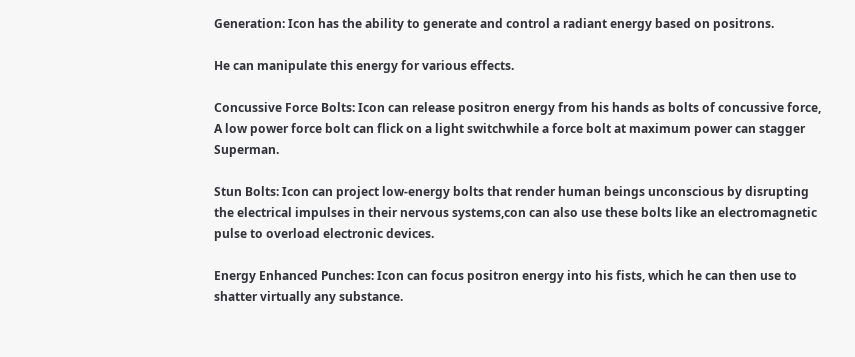Generation: Icon has the ability to generate and control a radiant energy based on positrons.

He can manipulate this energy for various effects.

Concussive Force Bolts: Icon can release positron energy from his hands as bolts of concussive force, A low power force bolt can flick on a light switchwhile a force bolt at maximum power can stagger Superman.

Stun Bolts: Icon can project low-energy bolts that render human beings unconscious by disrupting the electrical impulses in their nervous systems,con can also use these bolts like an electromagnetic pulse to overload electronic devices.

Energy Enhanced Punches: Icon can focus positron energy into his fists, which he can then use to shatter virtually any substance.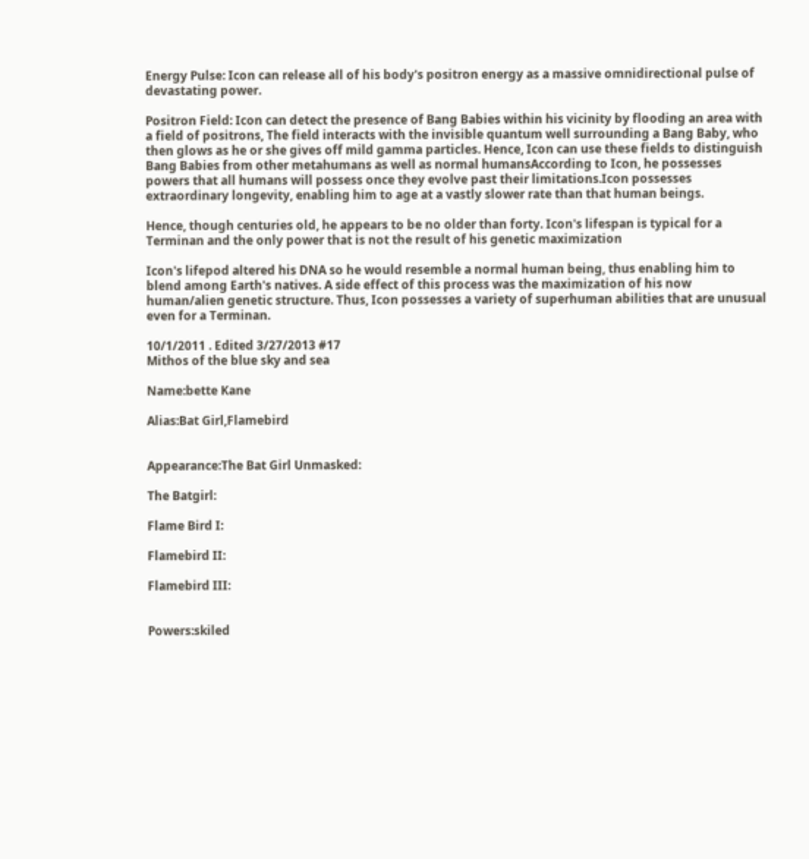Energy Pulse: Icon can release all of his body's positron energy as a massive omnidirectional pulse of devastating power.

Positron Field: Icon can detect the presence of Bang Babies within his vicinity by flooding an area with a field of positrons, The field interacts with the invisible quantum well surrounding a Bang Baby, who then glows as he or she gives off mild gamma particles. Hence, Icon can use these fields to distinguish Bang Babies from other metahumans as well as normal humansAccording to Icon, he possesses powers that all humans will possess once they evolve past their limitations.Icon possesses extraordinary longevity, enabling him to age at a vastly slower rate than that human beings.

Hence, though centuries old, he appears to be no older than forty. Icon's lifespan is typical for a Terminan and the only power that is not the result of his genetic maximization

Icon's lifepod altered his DNA so he would resemble a normal human being, thus enabling him to blend among Earth's natives. A side effect of this process was the maximization of his now human/alien genetic structure. Thus, Icon possesses a variety of superhuman abilities that are unusual even for a Terminan.

10/1/2011 . Edited 3/27/2013 #17
Mithos of the blue sky and sea

Name:bette Kane

Alias:Bat Girl,Flamebird


Appearance:The Bat Girl Unmasked:

The Batgirl:

Flame Bird I:

Flamebird II:

Flamebird III:


Powers:skiled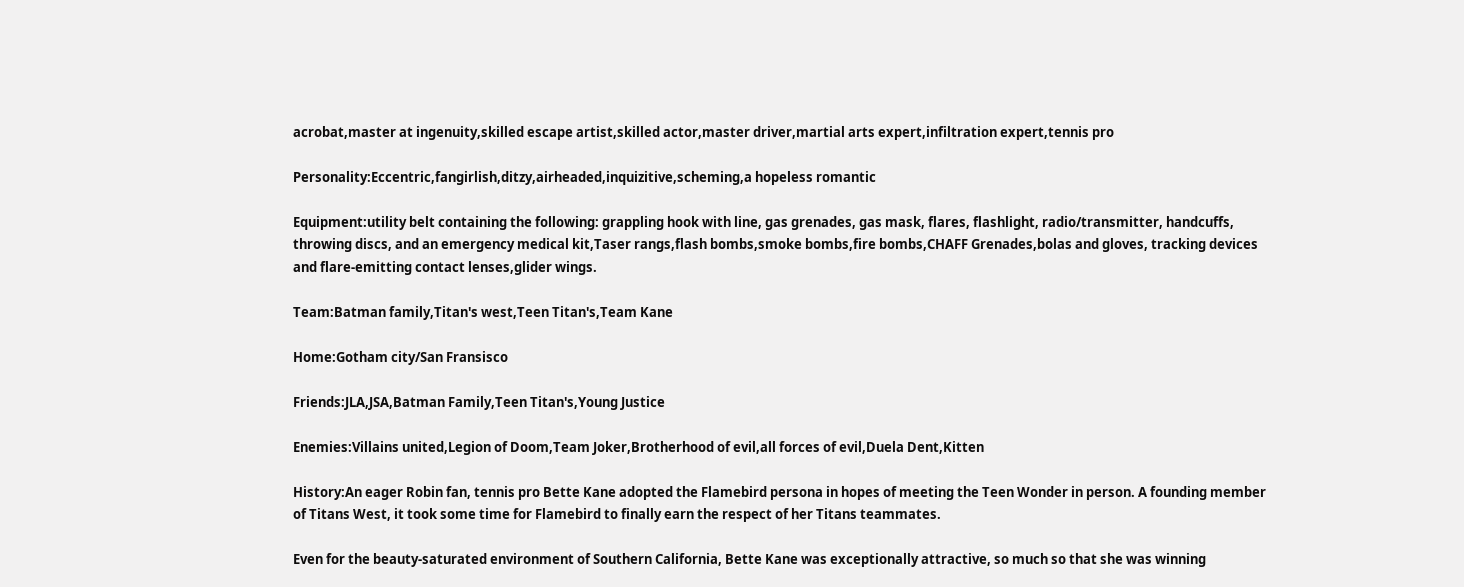acrobat,master at ingenuity,skilled escape artist,skilled actor,master driver,martial arts expert,infiltration expert,tennis pro

Personality:Eccentric,fangirlish,ditzy,airheaded,inquizitive,scheming,a hopeless romantic

Equipment:utility belt containing the following: grappling hook with line, gas grenades, gas mask, flares, flashlight, radio/transmitter, handcuffs, throwing discs, and an emergency medical kit,Taser rangs,flash bombs,smoke bombs,fire bombs,CHAFF Grenades,bolas and gloves, tracking devices and flare-emitting contact lenses,glider wings.

Team:Batman family,Titan's west,Teen Titan's,Team Kane

Home:Gotham city/San Fransisco

Friends:JLA,JSA,Batman Family,Teen Titan's,Young Justice

Enemies:Villains united,Legion of Doom,Team Joker,Brotherhood of evil,all forces of evil,Duela Dent,Kitten

History:An eager Robin fan, tennis pro Bette Kane adopted the Flamebird persona in hopes of meeting the Teen Wonder in person. A founding member of Titans West, it took some time for Flamebird to finally earn the respect of her Titans teammates.

Even for the beauty-saturated environment of Southern California, Bette Kane was exceptionally attractive, so much so that she was winning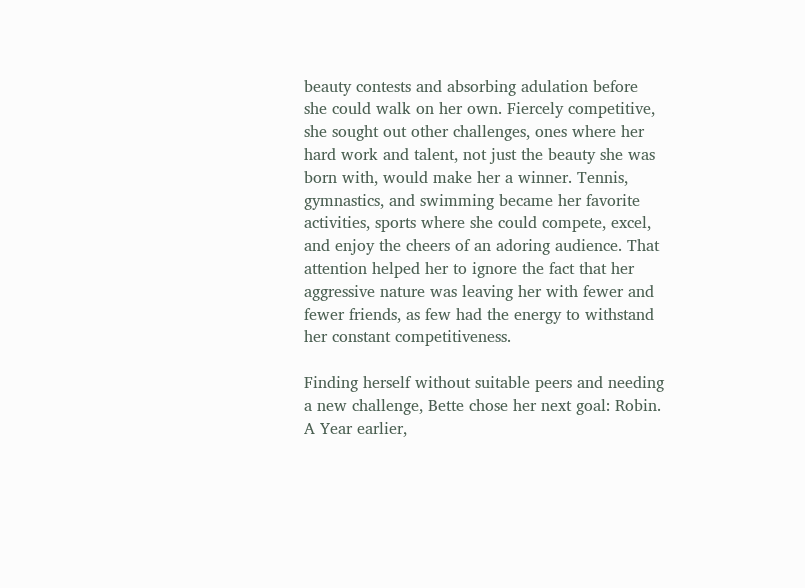beauty contests and absorbing adulation before she could walk on her own. Fiercely competitive, she sought out other challenges, ones where her hard work and talent, not just the beauty she was born with, would make her a winner. Tennis, gymnastics, and swimming became her favorite activities, sports where she could compete, excel, and enjoy the cheers of an adoring audience. That attention helped her to ignore the fact that her aggressive nature was leaving her with fewer and fewer friends, as few had the energy to withstand her constant competitiveness.

Finding herself without suitable peers and needing a new challenge, Bette chose her next goal: Robin. A Year earlier,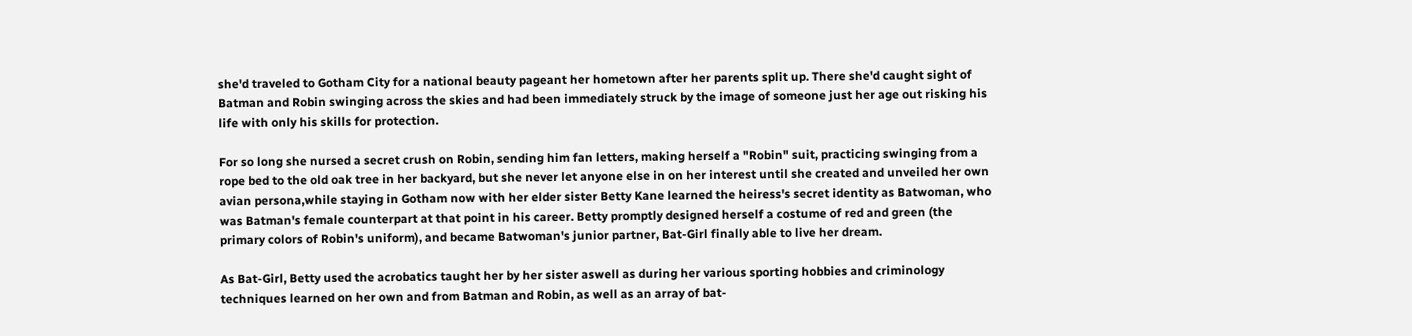she'd traveled to Gotham City for a national beauty pageant her hometown after her parents split up. There she'd caught sight of Batman and Robin swinging across the skies and had been immediately struck by the image of someone just her age out risking his life with only his skills for protection.

For so long she nursed a secret crush on Robin, sending him fan letters, making herself a "Robin" suit, practicing swinging from a rope bed to the old oak tree in her backyard, but she never let anyone else in on her interest until she created and unveiled her own avian persona,while staying in Gotham now with her elder sister Betty Kane learned the heiress's secret identity as Batwoman, who was Batman's female counterpart at that point in his career. Betty promptly designed herself a costume of red and green (the primary colors of Robin's uniform), and became Batwoman's junior partner, Bat-Girl finally able to live her dream.

As Bat-Girl, Betty used the acrobatics taught her by her sister aswell as during her various sporting hobbies and criminology techniques learned on her own and from Batman and Robin, as well as an array of bat-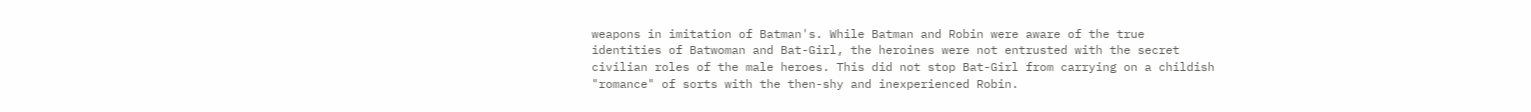weapons in imitation of Batman's. While Batman and Robin were aware of the true identities of Batwoman and Bat-Girl, the heroines were not entrusted with the secret civilian roles of the male heroes. This did not stop Bat-Girl from carrying on a childish "romance" of sorts with the then-shy and inexperienced Robin.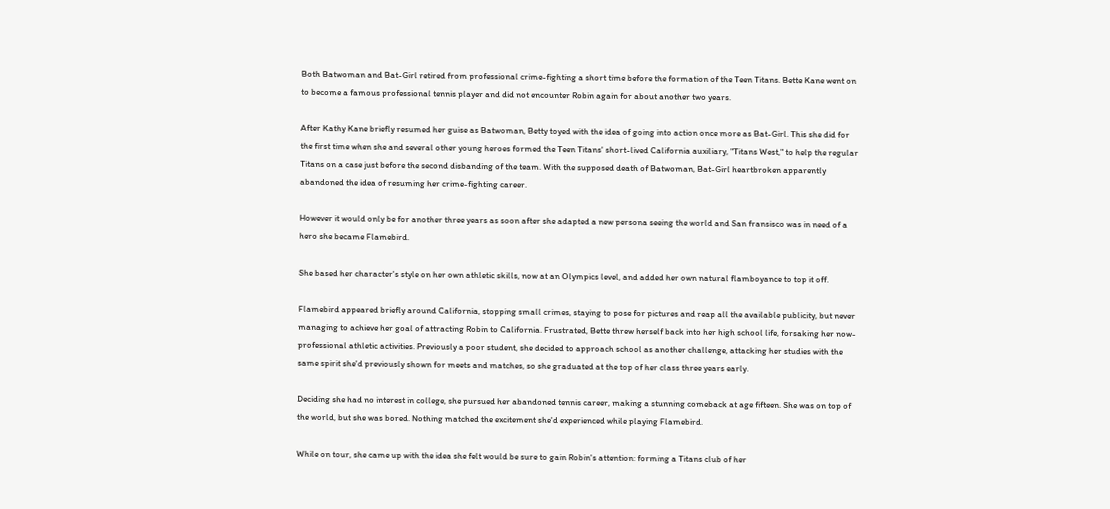Both Batwoman and Bat-Girl retired from professional crime-fighting a short time before the formation of the Teen Titans. Bette Kane went on to become a famous professional tennis player and did not encounter Robin again for about another two years.

After Kathy Kane briefly resumed her guise as Batwoman, Betty toyed with the idea of going into action once more as Bat-Girl. This she did for the first time when she and several other young heroes formed the Teen Titans' short-lived California auxiliary, "Titans West," to help the regular Titans on a case just before the second disbanding of the team. With the supposed death of Batwoman, Bat-Girl heartbroken apparently abandoned the idea of resuming her crime-fighting career.

However it would only be for another three years as soon after she adapted a new persona seeing the world and San fransisco was in need of a hero she became Flamebird.

She based her character's style on her own athletic skills, now at an Olympics level, and added her own natural flamboyance to top it off.

Flamebird appeared briefly around California, stopping small crimes, staying to pose for pictures and reap all the available publicity, but never managing to achieve her goal of attracting Robin to California. Frustrated, Bette threw herself back into her high school life, forsaking her now-professional athletic activities. Previously a poor student, she decided to approach school as another challenge, attacking her studies with the same spirit she'd previously shown for meets and matches, so she graduated at the top of her class three years early.

Deciding she had no interest in college, she pursued her abandoned tennis career, making a stunning comeback at age fifteen. She was on top of the world, but she was bored. Nothing matched the excitement she'd experienced while playing Flamebird.

While on tour, she came up with the idea she felt would be sure to gain Robin's attention: forming a Titans club of her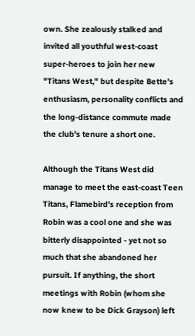own. She zealously stalked and invited all youthful west-coast super-heroes to join her new "Titans West," but despite Bette's enthusiasm, personality conflicts and the long-distance commute made the club's tenure a short one.

Although the Titans West did manage to meet the east-coast Teen Titans, Flamebird's reception from Robin was a cool one and she was bitterly disappointed - yet not so much that she abandoned her pursuit. If anything, the short meetings with Robin (whom she now knew to be Dick Grayson) left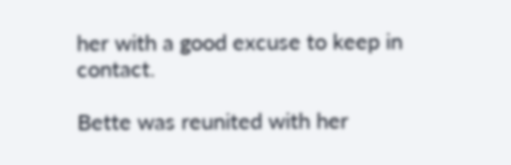her with a good excuse to keep in contact.

Bette was reunited with her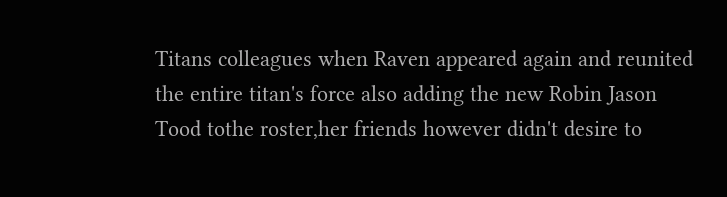Titans colleagues when Raven appeared again and reunited the entire titan's force also adding the new Robin Jason Tood tothe roster,her friends however didn't desire to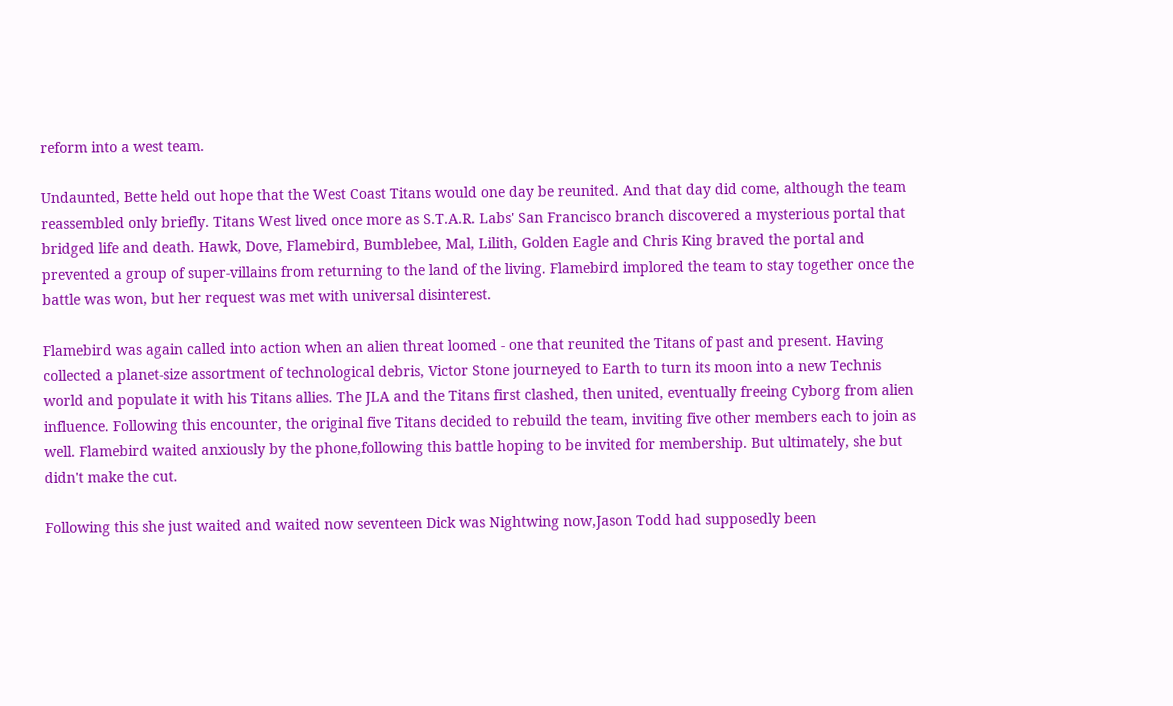reform into a west team.

Undaunted, Bette held out hope that the West Coast Titans would one day be reunited. And that day did come, although the team reassembled only briefly. Titans West lived once more as S.T.A.R. Labs' San Francisco branch discovered a mysterious portal that bridged life and death. Hawk, Dove, Flamebird, Bumblebee, Mal, Lilith, Golden Eagle and Chris King braved the portal and prevented a group of super-villains from returning to the land of the living. Flamebird implored the team to stay together once the battle was won, but her request was met with universal disinterest.

Flamebird was again called into action when an alien threat loomed - one that reunited the Titans of past and present. Having collected a planet-size assortment of technological debris, Victor Stone journeyed to Earth to turn its moon into a new Technis world and populate it with his Titans allies. The JLA and the Titans first clashed, then united, eventually freeing Cyborg from alien influence. Following this encounter, the original five Titans decided to rebuild the team, inviting five other members each to join as well. Flamebird waited anxiously by the phone,following this battle hoping to be invited for membership. But ultimately, she but didn't make the cut.

Following this she just waited and waited now seventeen Dick was Nightwing now,Jason Todd had supposedly been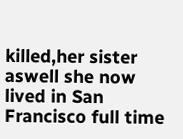killed,her sister aswell she now lived in San Francisco full time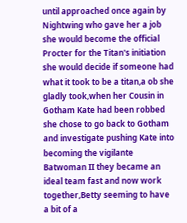until approached once again by Nightwing who gave her a job she would become the official Procter for the Titan's initiation she would decide if someone had what it took to be a titan,a ob she gladly took,when her Cousin in Gotham Kate had been robbed she chose to go back to Gotham and investigate pushing Kate into becoming the vigilante Batwoman II they became an ideal team fast and now work together,Betty seeming to have a bit of a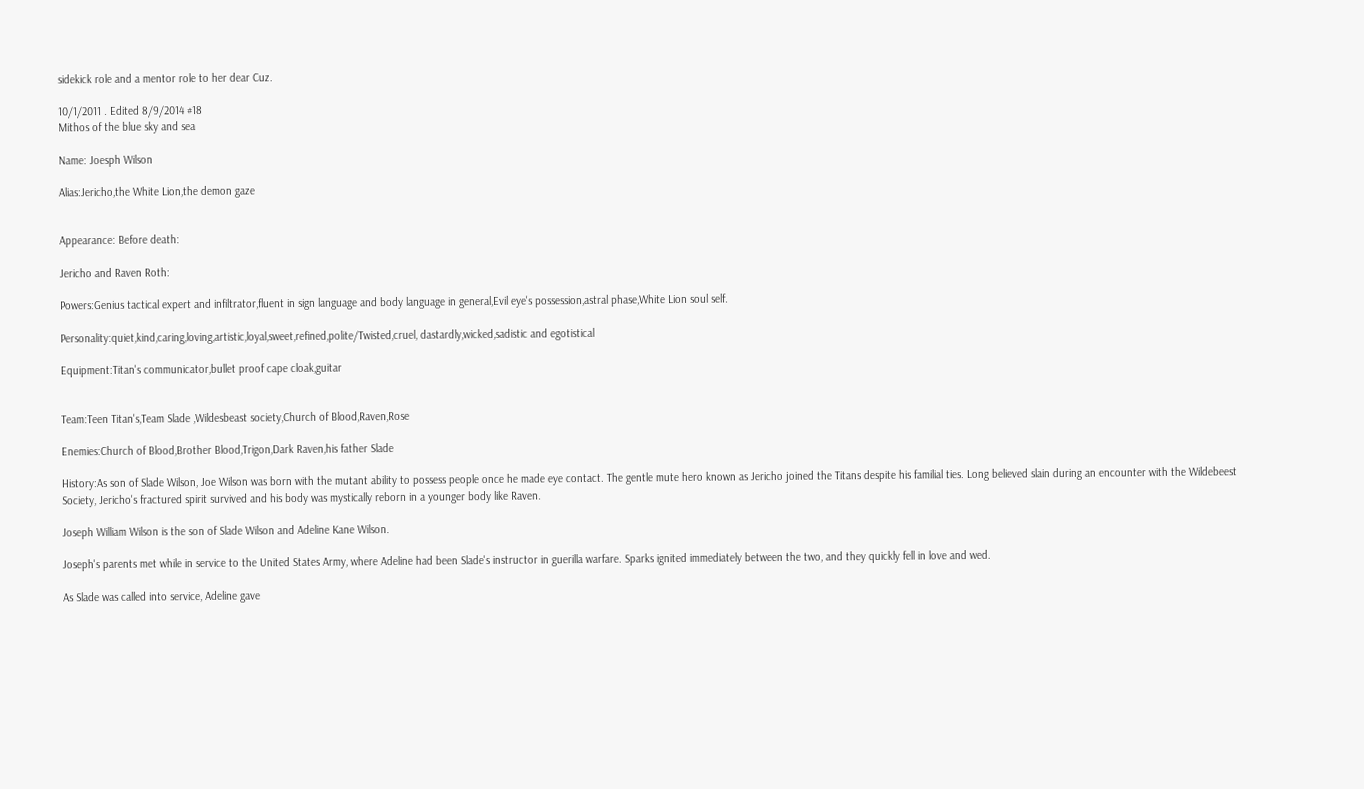sidekick role and a mentor role to her dear Cuz.

10/1/2011 . Edited 8/9/2014 #18
Mithos of the blue sky and sea

Name: Joesph Wilson

Alias:Jericho,the White Lion,the demon gaze


Appearance: Before death:

Jericho and Raven Roth:

Powers:Genius tactical expert and infiltrator,fluent in sign language and body language in general,Evil eye's possession,astral phase,White Lion soul self.

Personality:quiet,kind,caring,loving,artistic,loyal,sweet,refined,polite/Twisted,cruel, dastardly,wicked,sadistic and egotistical

Equipment:Titan's communicator,bullet proof cape cloak,guitar


Team:Teen Titan's,Team Slade ,Wildesbeast society,Church of Blood,Raven,Rose

Enemies:Church of Blood,Brother Blood,Trigon,Dark Raven,his father Slade

History:As son of Slade Wilson, Joe Wilson was born with the mutant ability to possess people once he made eye contact. The gentle mute hero known as Jericho joined the Titans despite his familial ties. Long believed slain during an encounter with the Wildebeest Society, Jericho's fractured spirit survived and his body was mystically reborn in a younger body like Raven.

Joseph William Wilson is the son of Slade Wilson and Adeline Kane Wilson.

Joseph's parents met while in service to the United States Army, where Adeline had been Slade's instructor in guerilla warfare. Sparks ignited immediately between the two, and they quickly fell in love and wed.

As Slade was called into service, Adeline gave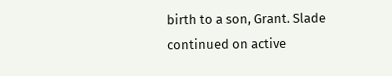birth to a son, Grant. Slade continued on active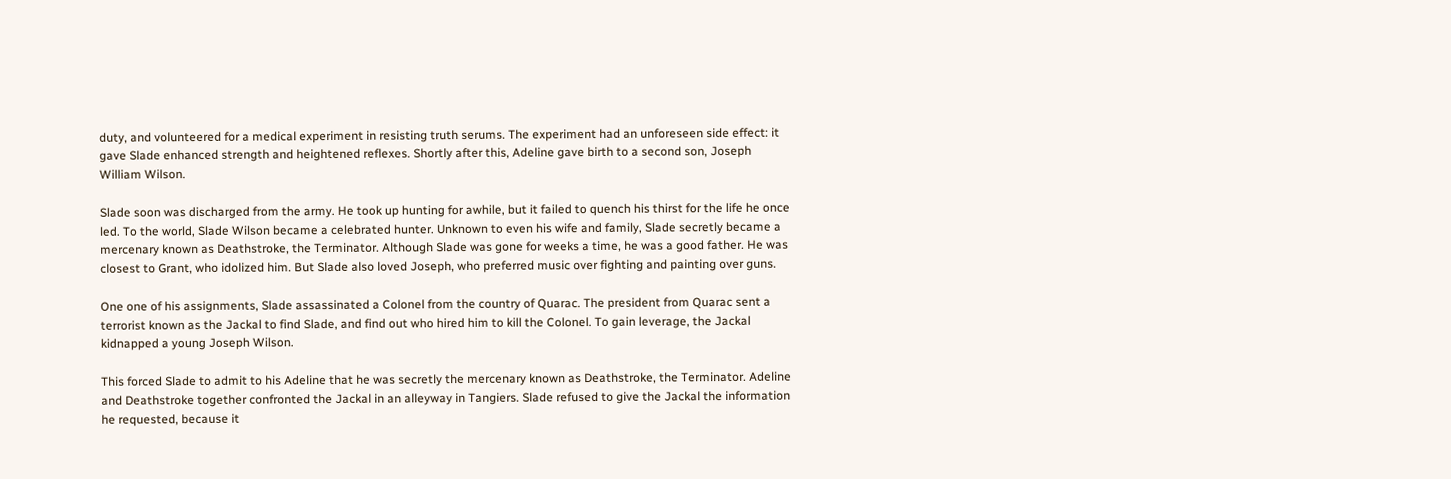duty, and volunteered for a medical experiment in resisting truth serums. The experiment had an unforeseen side effect: it gave Slade enhanced strength and heightened reflexes. Shortly after this, Adeline gave birth to a second son, Joseph William Wilson.

Slade soon was discharged from the army. He took up hunting for awhile, but it failed to quench his thirst for the life he once led. To the world, Slade Wilson became a celebrated hunter. Unknown to even his wife and family, Slade secretly became a mercenary known as Deathstroke, the Terminator. Although Slade was gone for weeks a time, he was a good father. He was closest to Grant, who idolized him. But Slade also loved Joseph, who preferred music over fighting and painting over guns.

One one of his assignments, Slade assassinated a Colonel from the country of Quarac. The president from Quarac sent a terrorist known as the Jackal to find Slade, and find out who hired him to kill the Colonel. To gain leverage, the Jackal kidnapped a young Joseph Wilson.

This forced Slade to admit to his Adeline that he was secretly the mercenary known as Deathstroke, the Terminator. Adeline and Deathstroke together confronted the Jackal in an alleyway in Tangiers. Slade refused to give the Jackal the information he requested, because it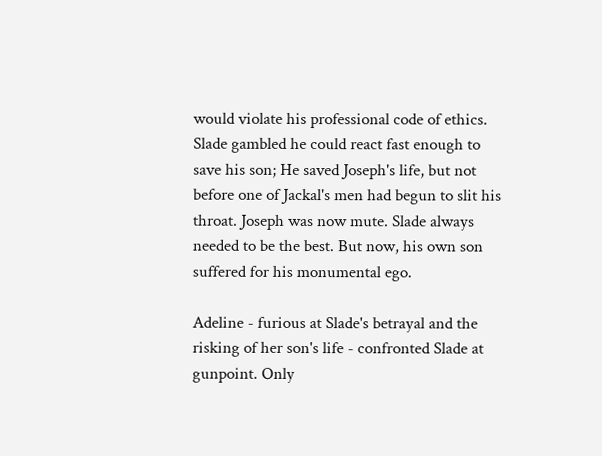would violate his professional code of ethics. Slade gambled he could react fast enough to save his son; He saved Joseph's life, but not before one of Jackal's men had begun to slit his throat. Joseph was now mute. Slade always needed to be the best. But now, his own son suffered for his monumental ego.

Adeline - furious at Slade's betrayal and the risking of her son's life - confronted Slade at gunpoint. Only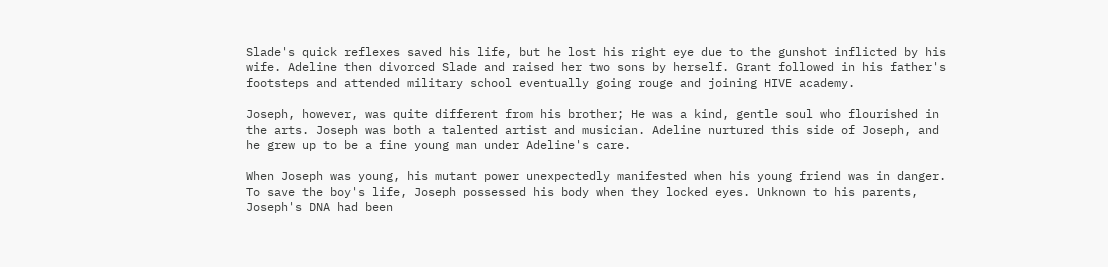Slade's quick reflexes saved his life, but he lost his right eye due to the gunshot inflicted by his wife. Adeline then divorced Slade and raised her two sons by herself. Grant followed in his father's footsteps and attended military school eventually going rouge and joining HIVE academy.

Joseph, however, was quite different from his brother; He was a kind, gentle soul who flourished in the arts. Joseph was both a talented artist and musician. Adeline nurtured this side of Joseph, and he grew up to be a fine young man under Adeline's care.

When Joseph was young, his mutant power unexpectedly manifested when his young friend was in danger. To save the boy's life, Joseph possessed his body when they locked eyes. Unknown to his parents, Joseph's DNA had been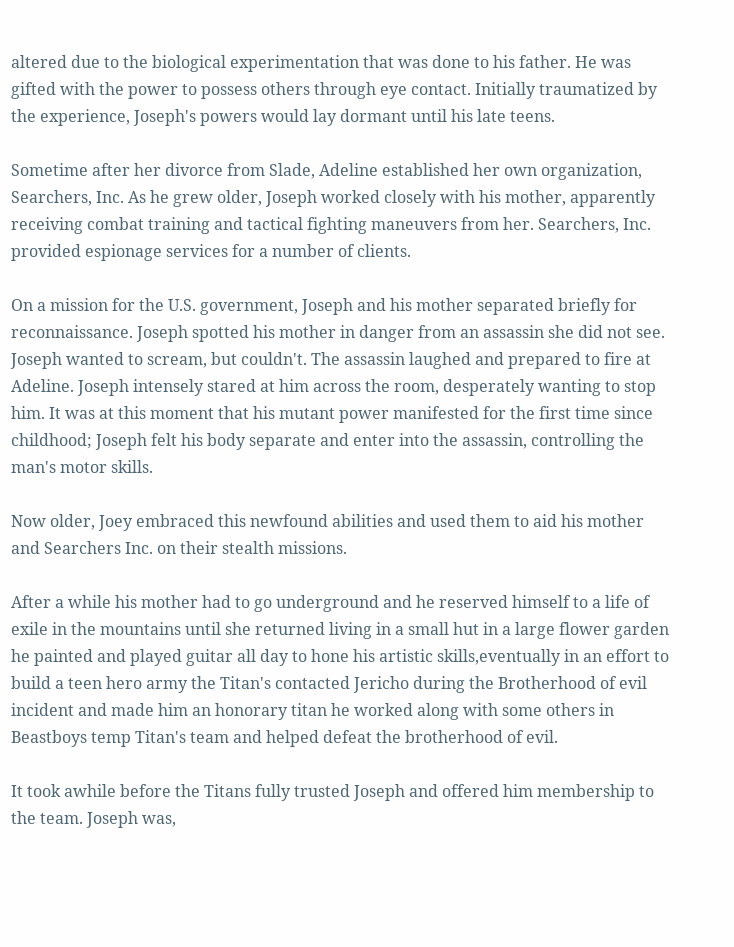altered due to the biological experimentation that was done to his father. He was gifted with the power to possess others through eye contact. Initially traumatized by the experience, Joseph's powers would lay dormant until his late teens.

Sometime after her divorce from Slade, Adeline established her own organization, Searchers, Inc. As he grew older, Joseph worked closely with his mother, apparently receiving combat training and tactical fighting maneuvers from her. Searchers, Inc. provided espionage services for a number of clients.

On a mission for the U.S. government, Joseph and his mother separated briefly for reconnaissance. Joseph spotted his mother in danger from an assassin she did not see. Joseph wanted to scream, but couldn't. The assassin laughed and prepared to fire at Adeline. Joseph intensely stared at him across the room, desperately wanting to stop him. It was at this moment that his mutant power manifested for the first time since childhood; Joseph felt his body separate and enter into the assassin, controlling the man's motor skills.

Now older, Joey embraced this newfound abilities and used them to aid his mother and Searchers Inc. on their stealth missions.

After a while his mother had to go underground and he reserved himself to a life of exile in the mountains until she returned living in a small hut in a large flower garden he painted and played guitar all day to hone his artistic skills,eventually in an effort to build a teen hero army the Titan's contacted Jericho during the Brotherhood of evil incident and made him an honorary titan he worked along with some others in Beastboys temp Titan's team and helped defeat the brotherhood of evil.

It took awhile before the Titans fully trusted Joseph and offered him membership to the team. Joseph was,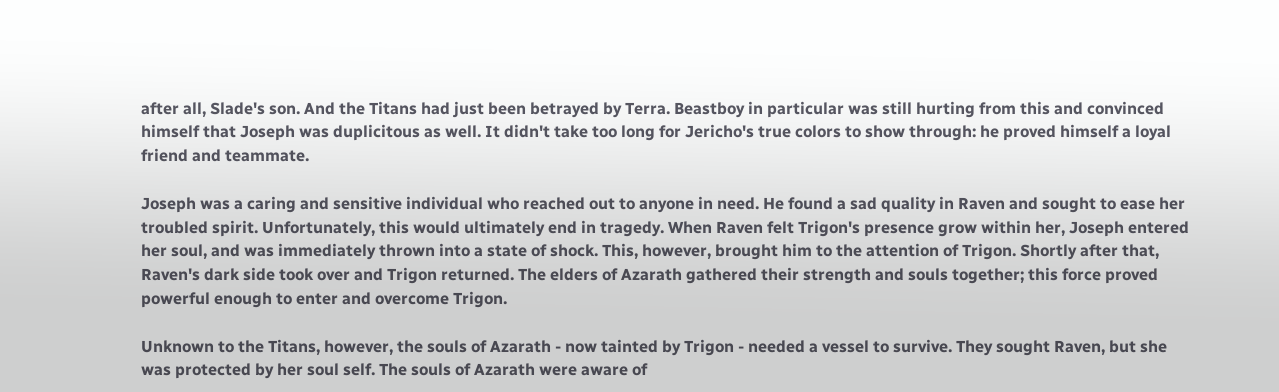after all, Slade's son. And the Titans had just been betrayed by Terra. Beastboy in particular was still hurting from this and convinced himself that Joseph was duplicitous as well. It didn't take too long for Jericho's true colors to show through: he proved himself a loyal friend and teammate.

Joseph was a caring and sensitive individual who reached out to anyone in need. He found a sad quality in Raven and sought to ease her troubled spirit. Unfortunately, this would ultimately end in tragedy. When Raven felt Trigon's presence grow within her, Joseph entered her soul, and was immediately thrown into a state of shock. This, however, brought him to the attention of Trigon. Shortly after that, Raven's dark side took over and Trigon returned. The elders of Azarath gathered their strength and souls together; this force proved powerful enough to enter and overcome Trigon.

Unknown to the Titans, however, the souls of Azarath - now tainted by Trigon - needed a vessel to survive. They sought Raven, but she was protected by her soul self. The souls of Azarath were aware of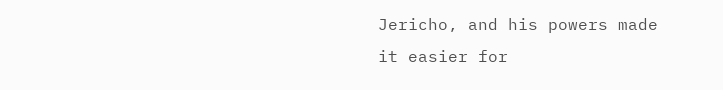Jericho, and his powers made it easier for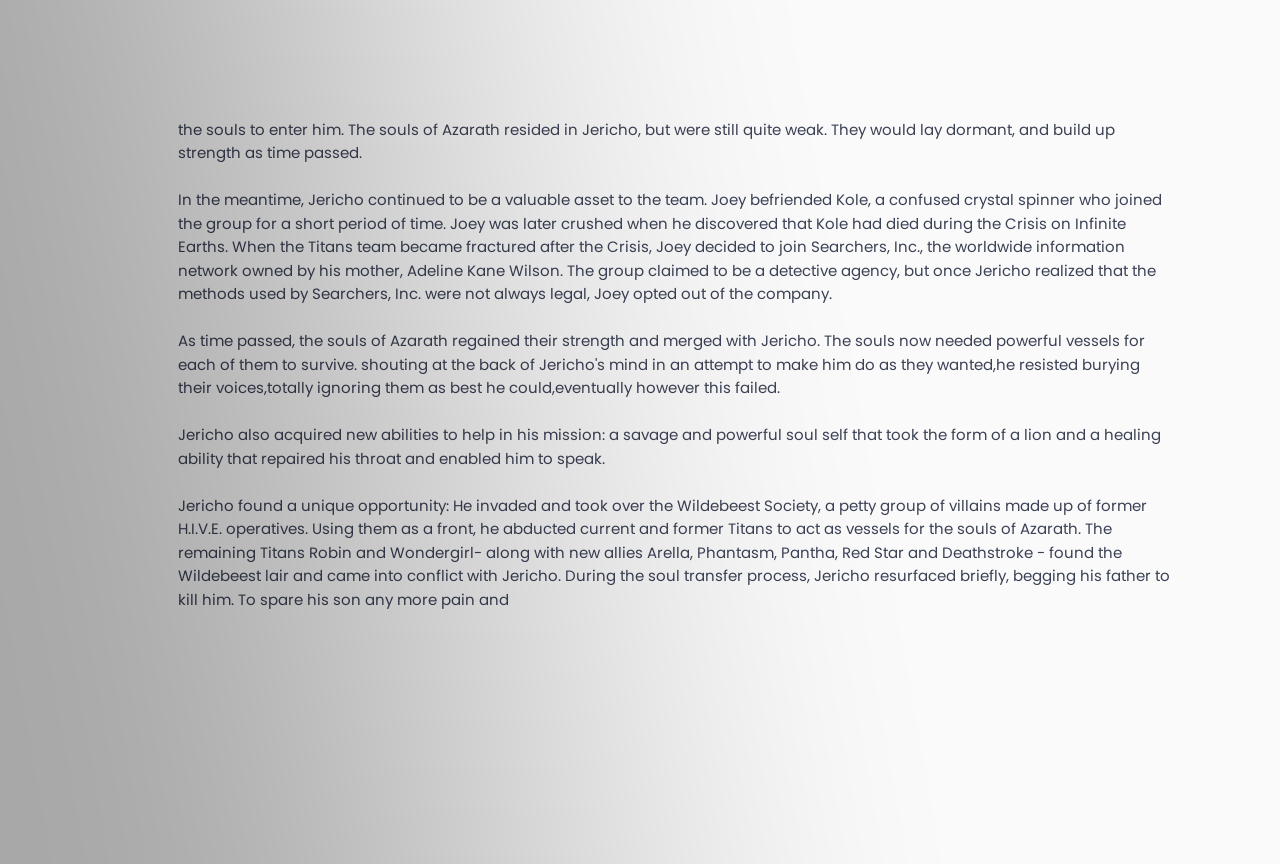the souls to enter him. The souls of Azarath resided in Jericho, but were still quite weak. They would lay dormant, and build up strength as time passed.

In the meantime, Jericho continued to be a valuable asset to the team. Joey befriended Kole, a confused crystal spinner who joined the group for a short period of time. Joey was later crushed when he discovered that Kole had died during the Crisis on Infinite Earths. When the Titans team became fractured after the Crisis, Joey decided to join Searchers, Inc., the worldwide information network owned by his mother, Adeline Kane Wilson. The group claimed to be a detective agency, but once Jericho realized that the methods used by Searchers, Inc. were not always legal, Joey opted out of the company.

As time passed, the souls of Azarath regained their strength and merged with Jericho. The souls now needed powerful vessels for each of them to survive. shouting at the back of Jericho's mind in an attempt to make him do as they wanted,he resisted burying their voices,totally ignoring them as best he could,eventually however this failed.

Jericho also acquired new abilities to help in his mission: a savage and powerful soul self that took the form of a lion and a healing ability that repaired his throat and enabled him to speak.

Jericho found a unique opportunity: He invaded and took over the Wildebeest Society, a petty group of villains made up of former H.I.V.E. operatives. Using them as a front, he abducted current and former Titans to act as vessels for the souls of Azarath. The remaining Titans Robin and Wondergirl- along with new allies Arella, Phantasm, Pantha, Red Star and Deathstroke - found the Wildebeest lair and came into conflict with Jericho. During the soul transfer process, Jericho resurfaced briefly, begging his father to kill him. To spare his son any more pain and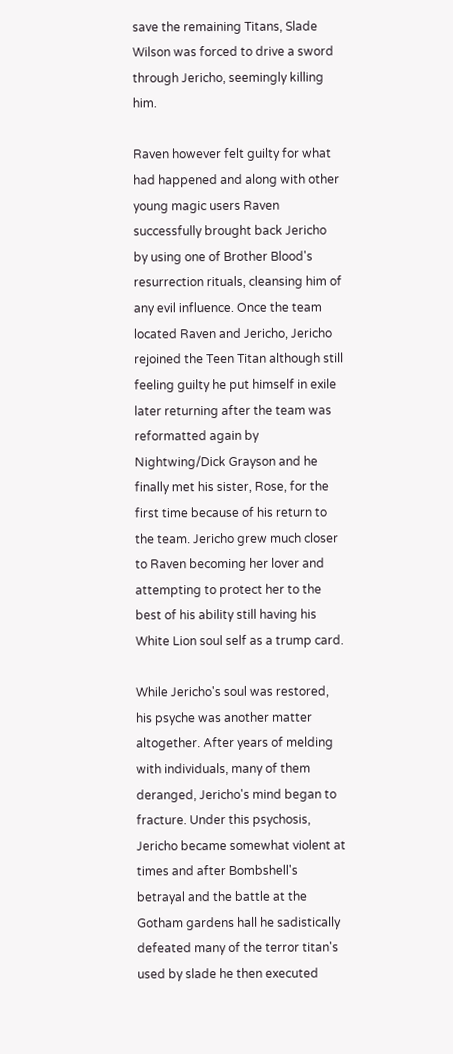save the remaining Titans, Slade Wilson was forced to drive a sword through Jericho, seemingly killing him.

Raven however felt guilty for what had happened and along with other young magic users Raven successfully brought back Jericho by using one of Brother Blood's resurrection rituals, cleansing him of any evil influence. Once the team located Raven and Jericho, Jericho rejoined the Teen Titan although still feeling guilty he put himself in exile later returning after the team was reformatted again by Nightwing/Dick Grayson and he finally met his sister, Rose, for the first time because of his return to the team. Jericho grew much closer to Raven becoming her lover and attempting to protect her to the best of his ability still having his White Lion soul self as a trump card.

While Jericho's soul was restored, his psyche was another matter altogether. After years of melding with individuals, many of them deranged, Jericho's mind began to fracture. Under this psychosis, Jericho became somewhat violent at times and after Bombshell's betrayal and the battle at the Gotham gardens hall he sadistically defeated many of the terror titan's used by slade he then executed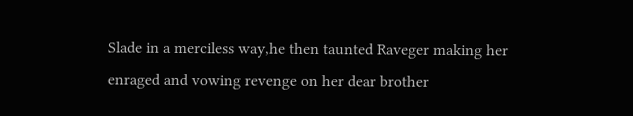Slade in a merciless way,he then taunted Raveger making her enraged and vowing revenge on her dear brother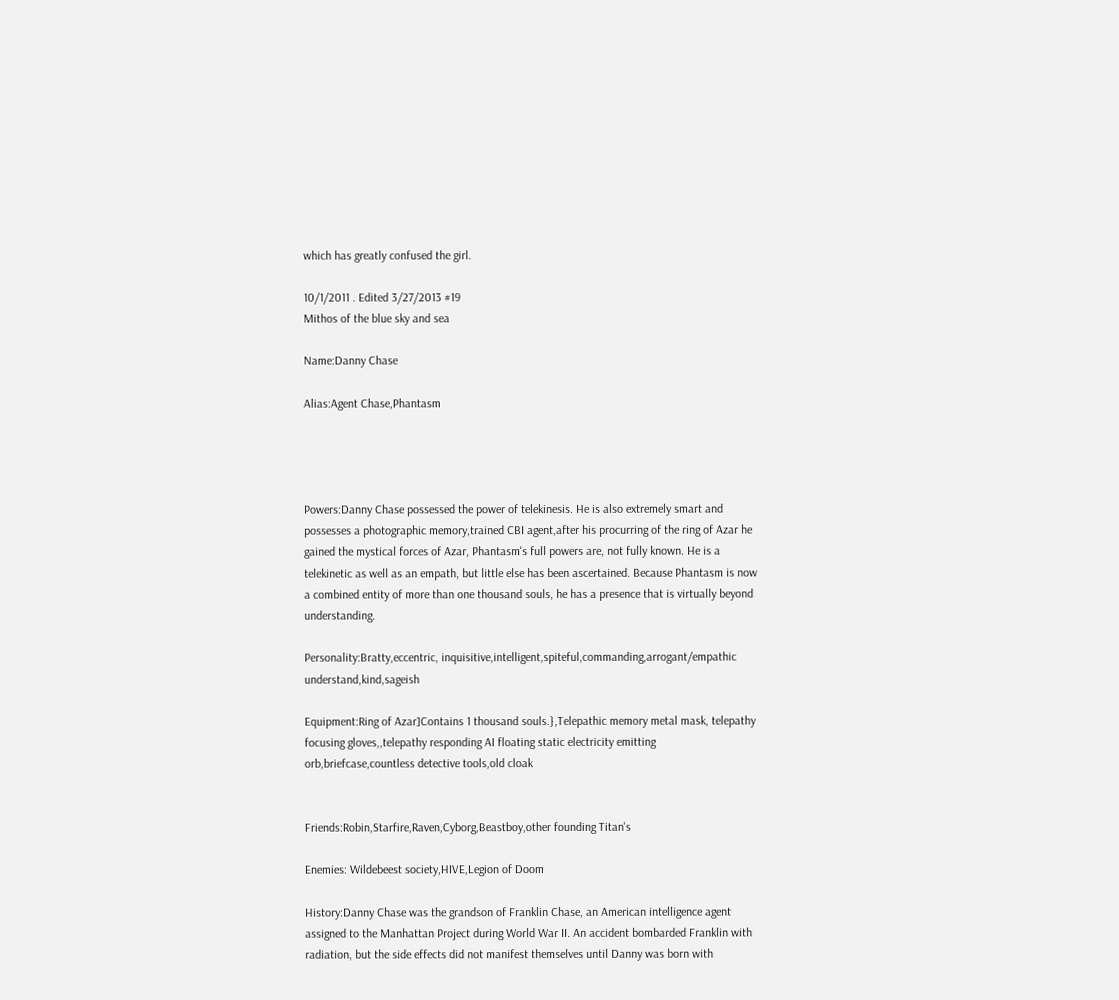which has greatly confused the girl.

10/1/2011 . Edited 3/27/2013 #19
Mithos of the blue sky and sea

Name:Danny Chase

Alias:Agent Chase,Phantasm




Powers:Danny Chase possessed the power of telekinesis. He is also extremely smart and possesses a photographic memory,trained CBI agent,after his procurring of the ring of Azar he gained the mystical forces of Azar, Phantasm's full powers are, not fully known. He is a telekinetic as well as an empath, but little else has been ascertained. Because Phantasm is now a combined entity of more than one thousand souls, he has a presence that is virtually beyond understanding.

Personality:Bratty,eccentric, inquisitive,intelligent,spiteful,commanding,arrogant/empathic understand,kind,sageish

Equipment:Ring of Azar]Contains 1 thousand souls.},Telepathic memory metal mask, telepathy focusing gloves,,telepathy responding AI floating static electricity emitting orb,briefcase,countless detective tools,old cloak


Friends:Robin,Starfire,Raven,Cyborg,Beastboy,other founding Titan's

Enemies: Wildebeest society,HIVE,Legion of Doom

History:Danny Chase was the grandson of Franklin Chase, an American intelligence agent assigned to the Manhattan Project during World War II. An accident bombarded Franklin with radiation, but the side effects did not manifest themselves until Danny was born with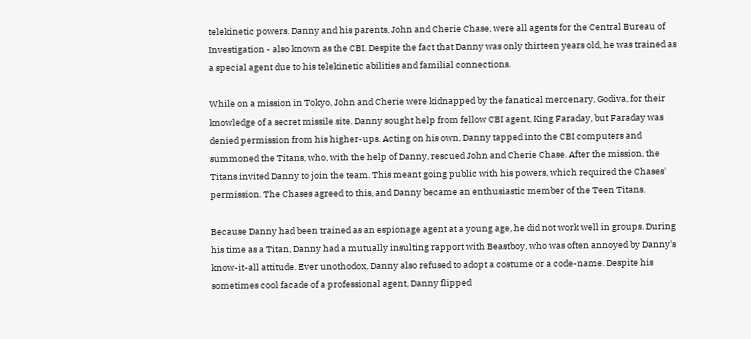telekinetic powers. Danny and his parents, John and Cherie Chase, were all agents for the Central Bureau of Investigation - also known as the CBI. Despite the fact that Danny was only thirteen years old, he was trained as a special agent due to his telekinetic abilities and familial connections.

While on a mission in Tokyo, John and Cherie were kidnapped by the fanatical mercenary, Godiva, for their knowledge of a secret missile site. Danny sought help from fellow CBI agent, King Faraday, but Faraday was denied permission from his higher-ups. Acting on his own, Danny tapped into the CBI computers and summoned the Titans, who, with the help of Danny, rescued John and Cherie Chase. After the mission, the Titans invited Danny to join the team. This meant going public with his powers, which required the Chases' permission. The Chases agreed to this, and Danny became an enthusiastic member of the Teen Titans.

Because Danny had been trained as an espionage agent at a young age, he did not work well in groups. During his time as a Titan, Danny had a mutually insulting rapport with Beastboy, who was often annoyed by Danny's know-it-all attitude. Ever unothodox, Danny also refused to adopt a costume or a code-name. Despite his sometimes cool facade of a professional agent, Danny flipped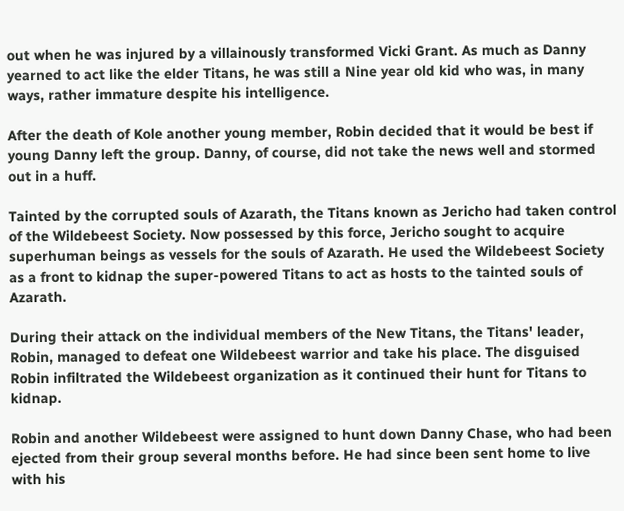out when he was injured by a villainously transformed Vicki Grant. As much as Danny yearned to act like the elder Titans, he was still a Nine year old kid who was, in many ways, rather immature despite his intelligence.

After the death of Kole another young member, Robin decided that it would be best if young Danny left the group. Danny, of course, did not take the news well and stormed out in a huff.

Tainted by the corrupted souls of Azarath, the Titans known as Jericho had taken control of the Wildebeest Society. Now possessed by this force, Jericho sought to acquire superhuman beings as vessels for the souls of Azarath. He used the Wildebeest Society as a front to kidnap the super-powered Titans to act as hosts to the tainted souls of Azarath.

During their attack on the individual members of the New Titans, the Titans' leader, Robin, managed to defeat one Wildebeest warrior and take his place. The disguised Robin infiltrated the Wildebeest organization as it continued their hunt for Titans to kidnap.

Robin and another Wildebeest were assigned to hunt down Danny Chase, who had been ejected from their group several months before. He had since been sent home to live with his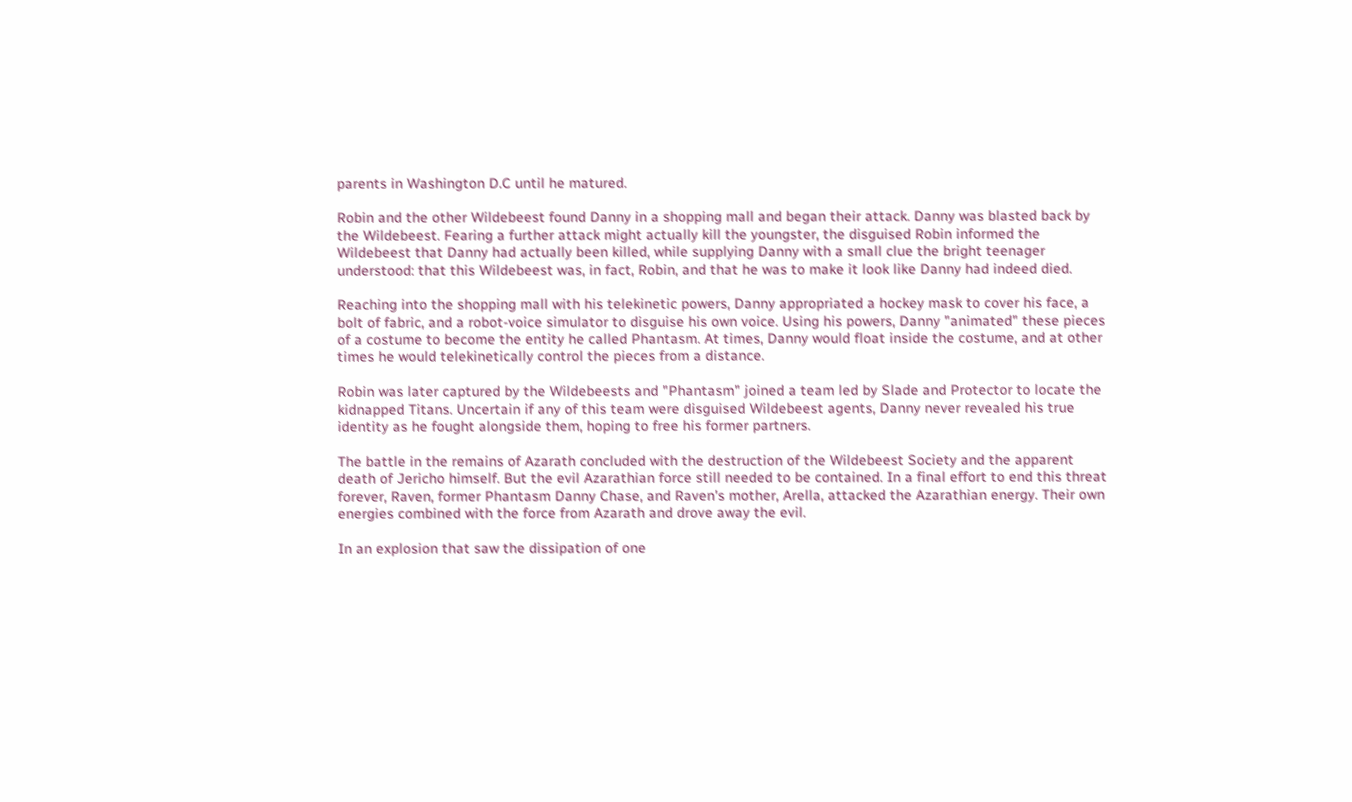parents in Washington D.C until he matured.

Robin and the other Wildebeest found Danny in a shopping mall and began their attack. Danny was blasted back by the Wildebeest. Fearing a further attack might actually kill the youngster, the disguised Robin informed the Wildebeest that Danny had actually been killed, while supplying Danny with a small clue the bright teenager understood: that this Wildebeest was, in fact, Robin, and that he was to make it look like Danny had indeed died.

Reaching into the shopping mall with his telekinetic powers, Danny appropriated a hockey mask to cover his face, a bolt of fabric, and a robot-voice simulator to disguise his own voice. Using his powers, Danny "animated" these pieces of a costume to become the entity he called Phantasm. At times, Danny would float inside the costume, and at other times he would telekinetically control the pieces from a distance.

Robin was later captured by the Wildebeests and "Phantasm" joined a team led by Slade and Protector to locate the kidnapped Titans. Uncertain if any of this team were disguised Wildebeest agents, Danny never revealed his true identity as he fought alongside them, hoping to free his former partners.

The battle in the remains of Azarath concluded with the destruction of the Wildebeest Society and the apparent death of Jericho himself. But the evil Azarathian force still needed to be contained. In a final effort to end this threat forever, Raven, former Phantasm Danny Chase, and Raven's mother, Arella, attacked the Azarathian energy. Their own energies combined with the force from Azarath and drove away the evil.

In an explosion that saw the dissipation of one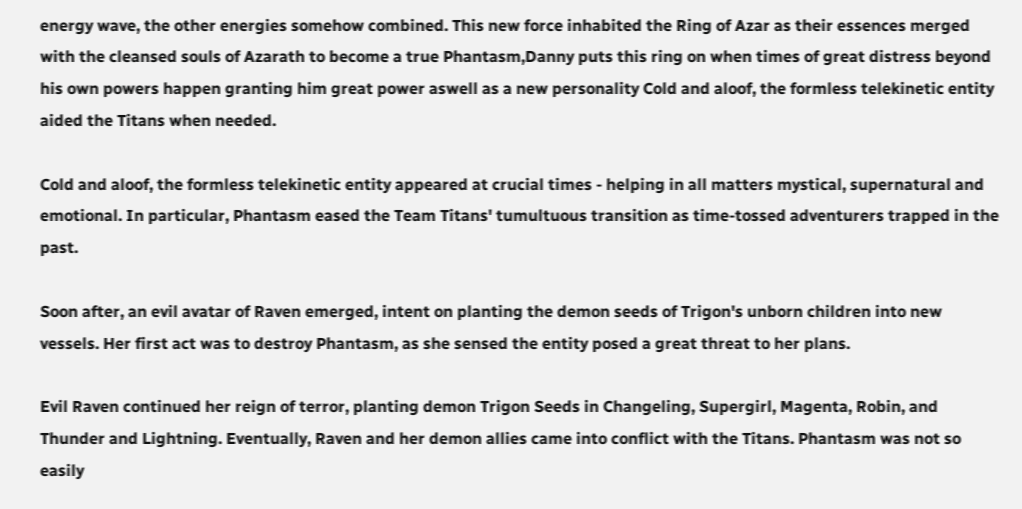energy wave, the other energies somehow combined. This new force inhabited the Ring of Azar as their essences merged with the cleansed souls of Azarath to become a true Phantasm,Danny puts this ring on when times of great distress beyond his own powers happen granting him great power aswell as a new personality Cold and aloof, the formless telekinetic entity aided the Titans when needed.

Cold and aloof, the formless telekinetic entity appeared at crucial times - helping in all matters mystical, supernatural and emotional. In particular, Phantasm eased the Team Titans' tumultuous transition as time-tossed adventurers trapped in the past.

Soon after, an evil avatar of Raven emerged, intent on planting the demon seeds of Trigon's unborn children into new vessels. Her first act was to destroy Phantasm, as she sensed the entity posed a great threat to her plans.

Evil Raven continued her reign of terror, planting demon Trigon Seeds in Changeling, Supergirl, Magenta, Robin, and Thunder and Lightning. Eventually, Raven and her demon allies came into conflict with the Titans. Phantasm was not so easily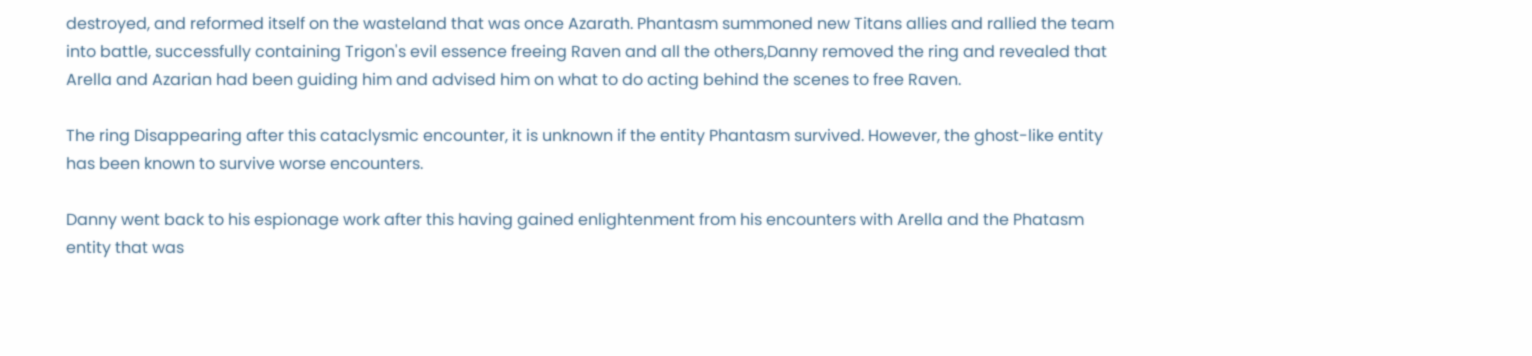destroyed, and reformed itself on the wasteland that was once Azarath. Phantasm summoned new Titans allies and rallied the team into battle, successfully containing Trigon's evil essence freeing Raven and all the others,Danny removed the ring and revealed that Arella and Azarian had been guiding him and advised him on what to do acting behind the scenes to free Raven.

The ring Disappearing after this cataclysmic encounter, it is unknown if the entity Phantasm survived. However, the ghost-like entity has been known to survive worse encounters.

Danny went back to his espionage work after this having gained enlightenment from his encounters with Arella and the Phatasm entity that was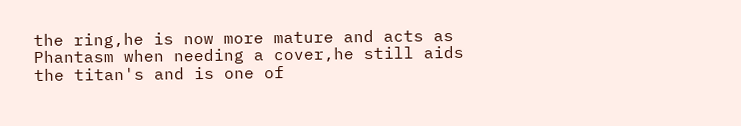the ring,he is now more mature and acts as Phantasm when needing a cover,he still aids the titan's and is one of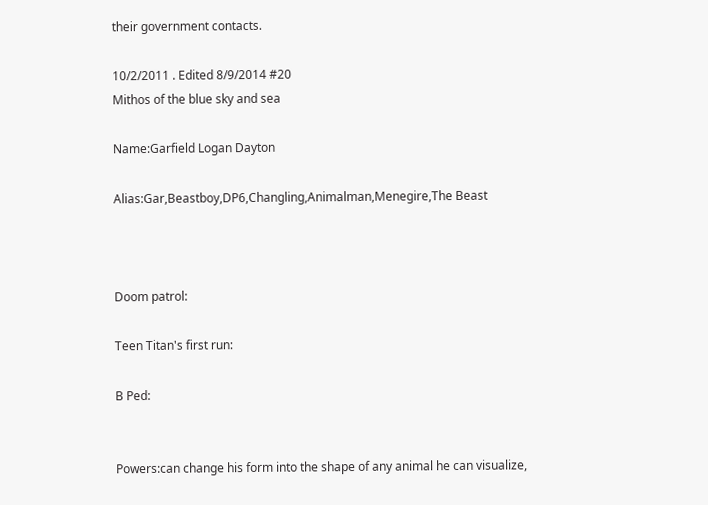their government contacts.

10/2/2011 . Edited 8/9/2014 #20
Mithos of the blue sky and sea

Name:Garfield Logan Dayton

Alias:Gar,Beastboy,DP6,Changling,Animalman,Menegire,The Beast



Doom patrol:

Teen Titan's first run:

B Ped:


Powers:can change his form into the shape of any animal he can visualize,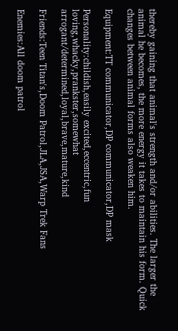thereby gaining that animal's strength and/or abilities. The larger the animal he becomes, the more energy it takes to maintain his form. Quick changes between animal forms also weaken him.

Equipment:TT communicator,DP communicator,DP mask

Personality:childish,easily excited,eccentric,fun loving,whacky,prankster,somewhat arrogant/determined,loyal,brave,mature,kind

Friends:Teen Titan's,Doom Patrol,JLA,JSA,Warp Trek Fans

Enemies:All doom patrol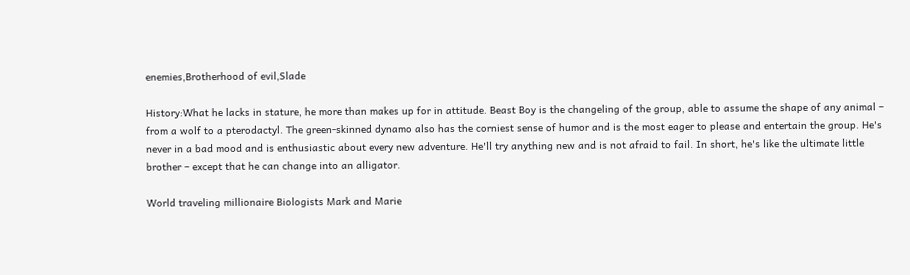enemies,Brotherhood of evil,Slade

History:What he lacks in stature, he more than makes up for in attitude. Beast Boy is the changeling of the group, able to assume the shape of any animal – from a wolf to a pterodactyl. The green-skinned dynamo also has the corniest sense of humor and is the most eager to please and entertain the group. He's never in a bad mood and is enthusiastic about every new adventure. He'll try anything new and is not afraid to fail. In short, he's like the ultimate little brother – except that he can change into an alligator.

World traveling millionaire Biologists Mark and Marie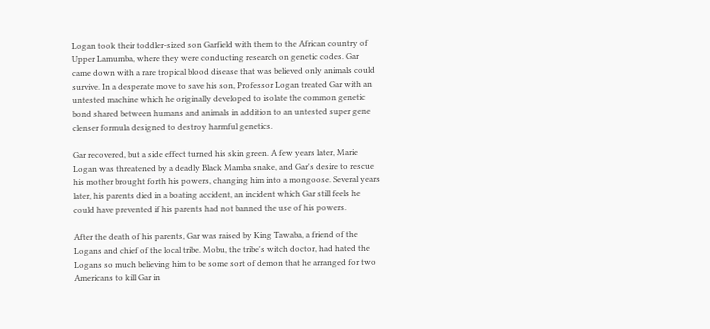Logan took their toddler-sized son Garfield with them to the African country of Upper Lamumba, where they were conducting research on genetic codes. Gar came down with a rare tropical blood disease that was believed only animals could survive. In a desperate move to save his son, Professor Logan treated Gar with an untested machine which he originally developed to isolate the common genetic bond shared between humans and animals in addition to an untested super gene clenser formula designed to destroy harmful genetics.

Gar recovered, but a side effect turned his skin green. A few years later, Marie Logan was threatened by a deadly Black Mamba snake, and Gar's desire to rescue his mother brought forth his powers, changing him into a mongoose. Several years later, his parents died in a boating accident, an incident which Gar still feels he could have prevented if his parents had not banned the use of his powers.

After the death of his parents, Gar was raised by King Tawaba, a friend of the Logans and chief of the local tribe. Mobu, the tribe's witch doctor, had hated the Logans so much believing him to be some sort of demon that he arranged for two Americans to kill Gar in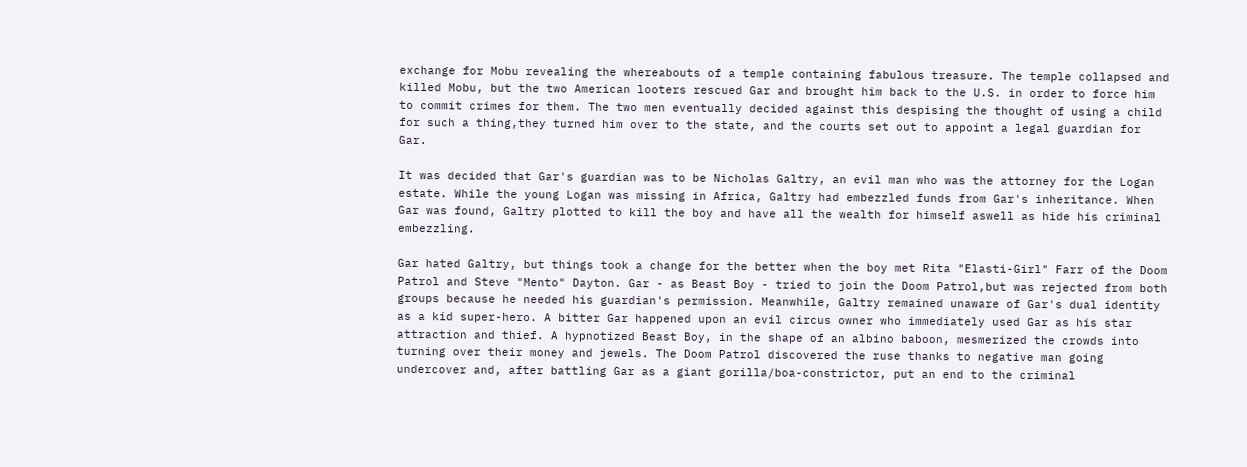exchange for Mobu revealing the whereabouts of a temple containing fabulous treasure. The temple collapsed and killed Mobu, but the two American looters rescued Gar and brought him back to the U.S. in order to force him to commit crimes for them. The two men eventually decided against this despising the thought of using a child for such a thing,they turned him over to the state, and the courts set out to appoint a legal guardian for Gar.

It was decided that Gar's guardian was to be Nicholas Galtry, an evil man who was the attorney for the Logan estate. While the young Logan was missing in Africa, Galtry had embezzled funds from Gar's inheritance. When Gar was found, Galtry plotted to kill the boy and have all the wealth for himself aswell as hide his criminal embezzling.

Gar hated Galtry, but things took a change for the better when the boy met Rita "Elasti-Girl" Farr of the Doom Patrol and Steve "Mento" Dayton. Gar - as Beast Boy - tried to join the Doom Patrol,but was rejected from both groups because he needed his guardian's permission. Meanwhile, Galtry remained unaware of Gar's dual identity as a kid super-hero. A bitter Gar happened upon an evil circus owner who immediately used Gar as his star attraction and thief. A hypnotized Beast Boy, in the shape of an albino baboon, mesmerized the crowds into turning over their money and jewels. The Doom Patrol discovered the ruse thanks to negative man going undercover and, after battling Gar as a giant gorilla/boa-constrictor, put an end to the criminal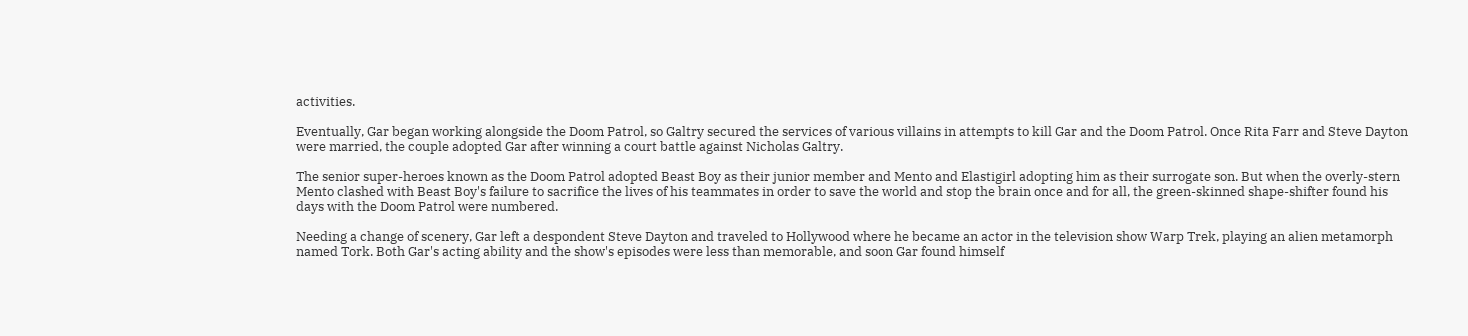activities.

Eventually, Gar began working alongside the Doom Patrol, so Galtry secured the services of various villains in attempts to kill Gar and the Doom Patrol. Once Rita Farr and Steve Dayton were married, the couple adopted Gar after winning a court battle against Nicholas Galtry.

The senior super-heroes known as the Doom Patrol adopted Beast Boy as their junior member and Mento and Elastigirl adopting him as their surrogate son. But when the overly-stern Mento clashed with Beast Boy's failure to sacrifice the lives of his teammates in order to save the world and stop the brain once and for all, the green-skinned shape-shifter found his days with the Doom Patrol were numbered.

Needing a change of scenery, Gar left a despondent Steve Dayton and traveled to Hollywood where he became an actor in the television show Warp Trek, playing an alien metamorph named Tork. Both Gar's acting ability and the show's episodes were less than memorable, and soon Gar found himself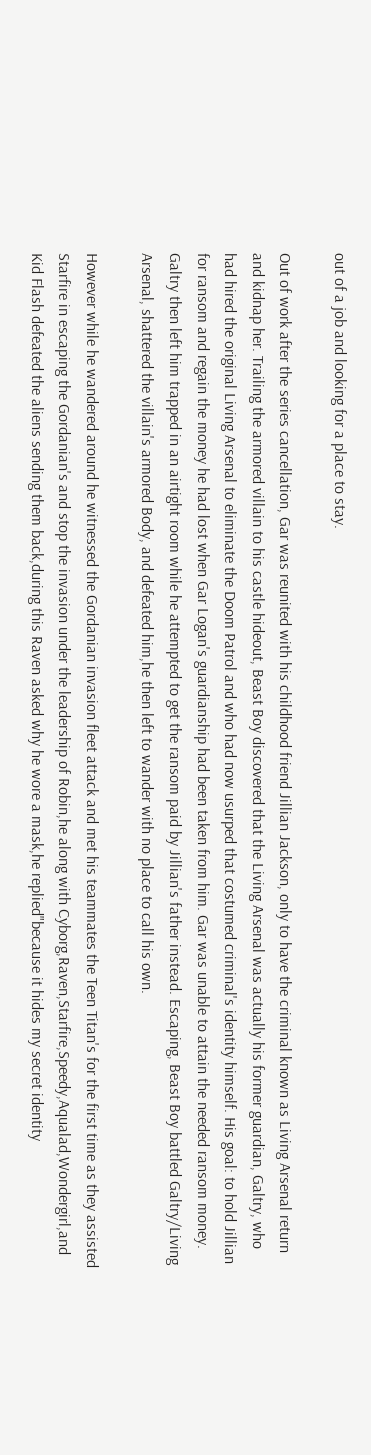out of a job and looking for a place to stay.

Out of work after the series cancellation, Gar was reunited with his childhood friend Jillian Jackson, only to have the criminal known as Living Arsenal return and kidnap her. Trailing the armored villain to his castle hideout, Beast Boy discovered that the Living Arsenal was actually his former guardian, Galtry, who had hired the original Living Arsenal to eliminate the Doom Patrol and who had now usurped that costumed criminal's identity himself. His goal: to hold Jillian for ransom and regain the money he had lost when Gar Logan's guardianship had been taken from him. Gar was unable to attain the needed ransom money. Galtry then left him trapped in an airtight room while he attempted to get the ransom paid by Jillian's father instead. Escaping, Beast Boy battled Galtry/Living Arsenal, shattered the villain's armored Body, and defeated him,he then left to wander with no place to call his own.

However while he wandered around he witnessed the Gordanian invasion fleet attack and met his teammates the Teen Titan's for the first time as they assisted Starfire in escaping the Gordanian's and stop the invasion under the leadership of Robin,he along with Cyborg,Raven,Starfire,Speedy,Aqualad,Wondergirl,and Kid Flash defeated the aliens sending them back,during this Raven asked why he wore a mask,he replied"because it hides my secret identity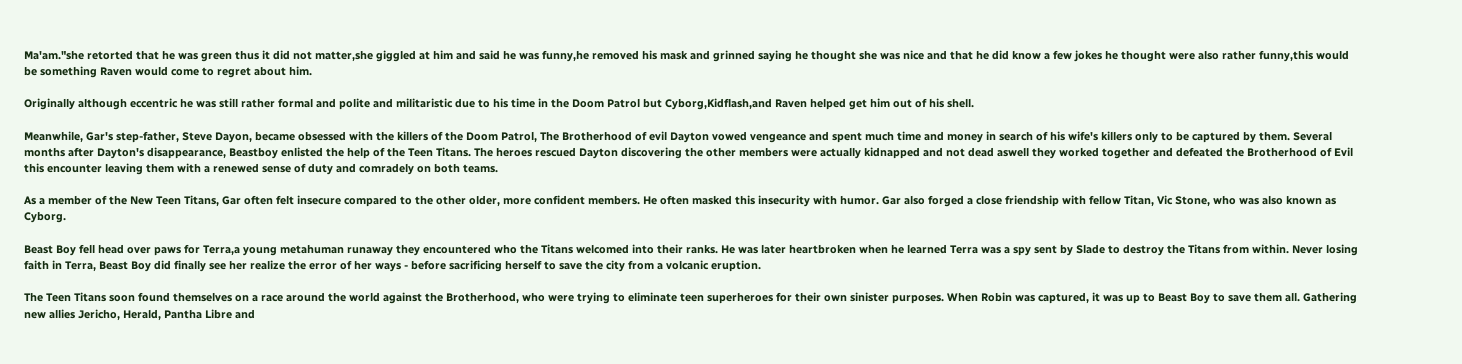Ma'am."she retorted that he was green thus it did not matter,she giggled at him and said he was funny,he removed his mask and grinned saying he thought she was nice and that he did know a few jokes he thought were also rather funny,this would be something Raven would come to regret about him.

Originally although eccentric he was still rather formal and polite and militaristic due to his time in the Doom Patrol but Cyborg,Kidflash,and Raven helped get him out of his shell.

Meanwhile, Gar's step-father, Steve Dayon, became obsessed with the killers of the Doom Patrol, The Brotherhood of evil Dayton vowed vengeance and spent much time and money in search of his wife's killers only to be captured by them. Several months after Dayton's disappearance, Beastboy enlisted the help of the Teen Titans. The heroes rescued Dayton discovering the other members were actually kidnapped and not dead aswell they worked together and defeated the Brotherhood of Evil this encounter leaving them with a renewed sense of duty and comradely on both teams.

As a member of the New Teen Titans, Gar often felt insecure compared to the other older, more confident members. He often masked this insecurity with humor. Gar also forged a close friendship with fellow Titan, Vic Stone, who was also known as Cyborg.

Beast Boy fell head over paws for Terra,a young metahuman runaway they encountered who the Titans welcomed into their ranks. He was later heartbroken when he learned Terra was a spy sent by Slade to destroy the Titans from within. Never losing faith in Terra, Beast Boy did finally see her realize the error of her ways - before sacrificing herself to save the city from a volcanic eruption.

The Teen Titans soon found themselves on a race around the world against the Brotherhood, who were trying to eliminate teen superheroes for their own sinister purposes. When Robin was captured, it was up to Beast Boy to save them all. Gathering new allies Jericho, Herald, Pantha Libre and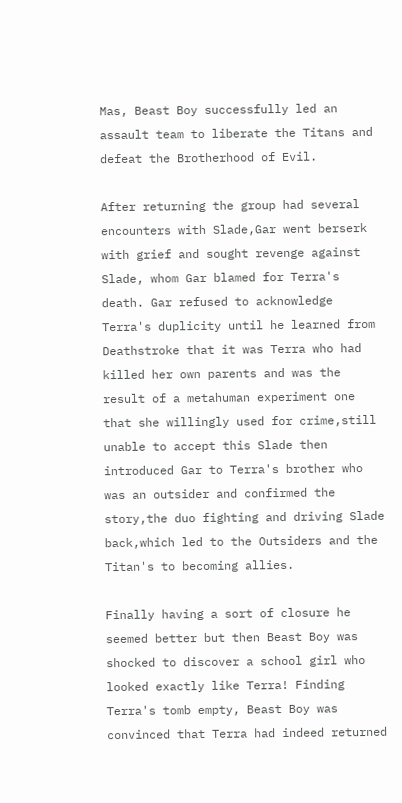Mas, Beast Boy successfully led an assault team to liberate the Titans and defeat the Brotherhood of Evil.

After returning the group had several encounters with Slade,Gar went berserk with grief and sought revenge against Slade, whom Gar blamed for Terra's death. Gar refused to acknowledge Terra's duplicity until he learned from Deathstroke that it was Terra who had killed her own parents and was the result of a metahuman experiment one that she willingly used for crime,still unable to accept this Slade then introduced Gar to Terra's brother who was an outsider and confirmed the story,the duo fighting and driving Slade back,which led to the Outsiders and the Titan's to becoming allies.

Finally having a sort of closure he seemed better but then Beast Boy was shocked to discover a school girl who looked exactly like Terra! Finding Terra's tomb empty, Beast Boy was convinced that Terra had indeed returned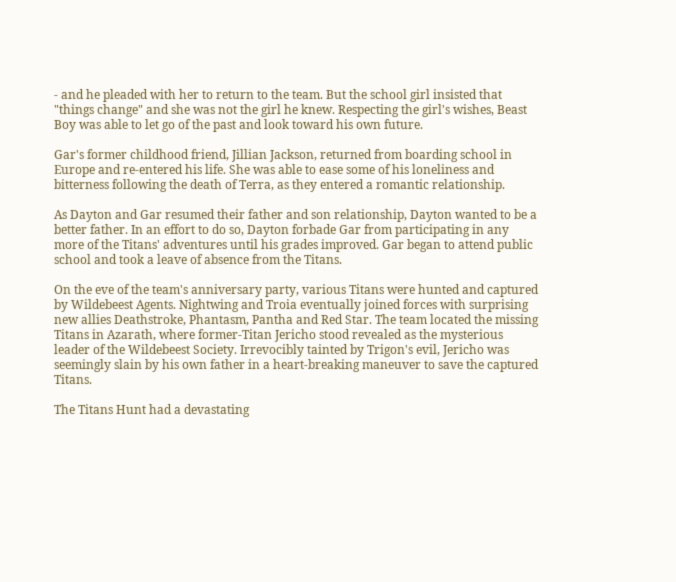- and he pleaded with her to return to the team. But the school girl insisted that "things change" and she was not the girl he knew. Respecting the girl's wishes, Beast Boy was able to let go of the past and look toward his own future.

Gar's former childhood friend, Jillian Jackson, returned from boarding school in Europe and re-entered his life. She was able to ease some of his loneliness and bitterness following the death of Terra, as they entered a romantic relationship.

As Dayton and Gar resumed their father and son relationship, Dayton wanted to be a better father. In an effort to do so, Dayton forbade Gar from participating in any more of the Titans' adventures until his grades improved. Gar began to attend public school and took a leave of absence from the Titans.

On the eve of the team's anniversary party, various Titans were hunted and captured by Wildebeest Agents. Nightwing and Troia eventually joined forces with surprising new allies Deathstroke, Phantasm, Pantha and Red Star. The team located the missing Titans in Azarath, where former-Titan Jericho stood revealed as the mysterious leader of the Wildebeest Society. Irrevocibly tainted by Trigon's evil, Jericho was seemingly slain by his own father in a heart-breaking maneuver to save the captured Titans.

The Titans Hunt had a devastating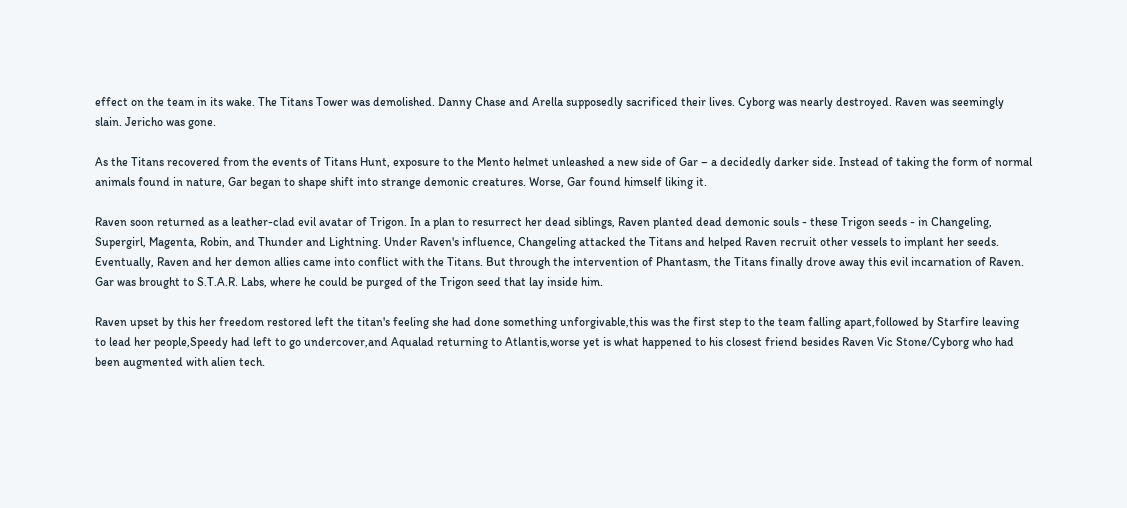effect on the team in its wake. The Titans Tower was demolished. Danny Chase and Arella supposedly sacrificed their lives. Cyborg was nearly destroyed. Raven was seemingly slain. Jericho was gone.

As the Titans recovered from the events of Titans Hunt, exposure to the Mento helmet unleashed a new side of Gar – a decidedly darker side. Instead of taking the form of normal animals found in nature, Gar began to shape shift into strange demonic creatures. Worse, Gar found himself liking it.

Raven soon returned as a leather-clad evil avatar of Trigon. In a plan to resurrect her dead siblings, Raven planted dead demonic souls - these Trigon seeds - in Changeling, Supergirl, Magenta, Robin, and Thunder and Lightning. Under Raven's influence, Changeling attacked the Titans and helped Raven recruit other vessels to implant her seeds. Eventually, Raven and her demon allies came into conflict with the Titans. But through the intervention of Phantasm, the Titans finally drove away this evil incarnation of Raven. Gar was brought to S.T.A.R. Labs, where he could be purged of the Trigon seed that lay inside him.

Raven upset by this her freedom restored left the titan's feeling she had done something unforgivable,this was the first step to the team falling apart,followed by Starfire leaving to lead her people,Speedy had left to go undercover,and Aqualad returning to Atlantis,worse yet is what happened to his closest friend besides Raven Vic Stone/Cyborg who had been augmented with alien tech.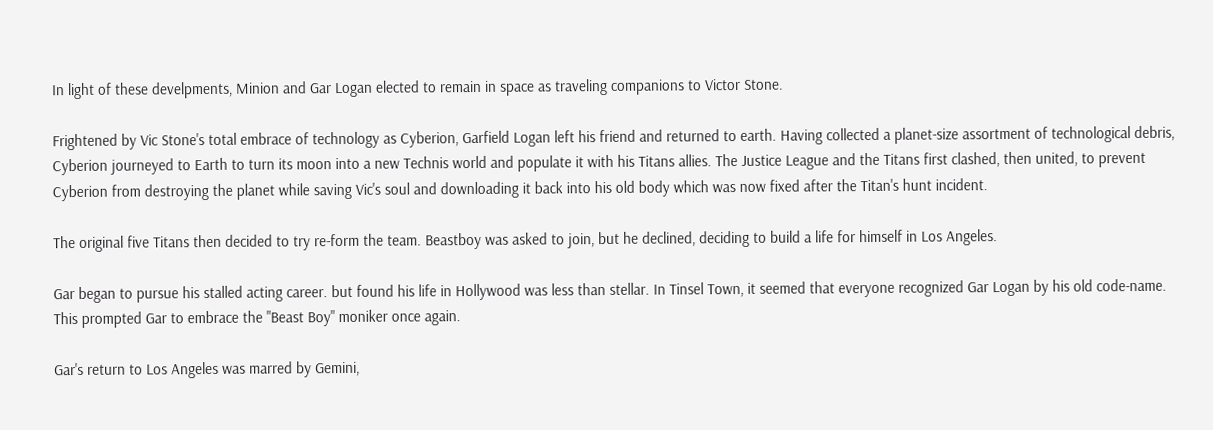In light of these develpments, Minion and Gar Logan elected to remain in space as traveling companions to Victor Stone.

Frightened by Vic Stone's total embrace of technology as Cyberion, Garfield Logan left his friend and returned to earth. Having collected a planet-size assortment of technological debris, Cyberion journeyed to Earth to turn its moon into a new Technis world and populate it with his Titans allies. The Justice League and the Titans first clashed, then united, to prevent Cyberion from destroying the planet while saving Vic's soul and downloading it back into his old body which was now fixed after the Titan's hunt incident.

The original five Titans then decided to try re-form the team. Beastboy was asked to join, but he declined, deciding to build a life for himself in Los Angeles.

Gar began to pursue his stalled acting career. but found his life in Hollywood was less than stellar. In Tinsel Town, it seemed that everyone recognized Gar Logan by his old code-name. This prompted Gar to embrace the "Beast Boy" moniker once again.

Gar's return to Los Angeles was marred by Gemini,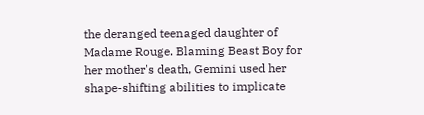the deranged teenaged daughter of Madame Rouge. Blaming Beast Boy for her mother's death, Gemini used her shape-shifting abilities to implicate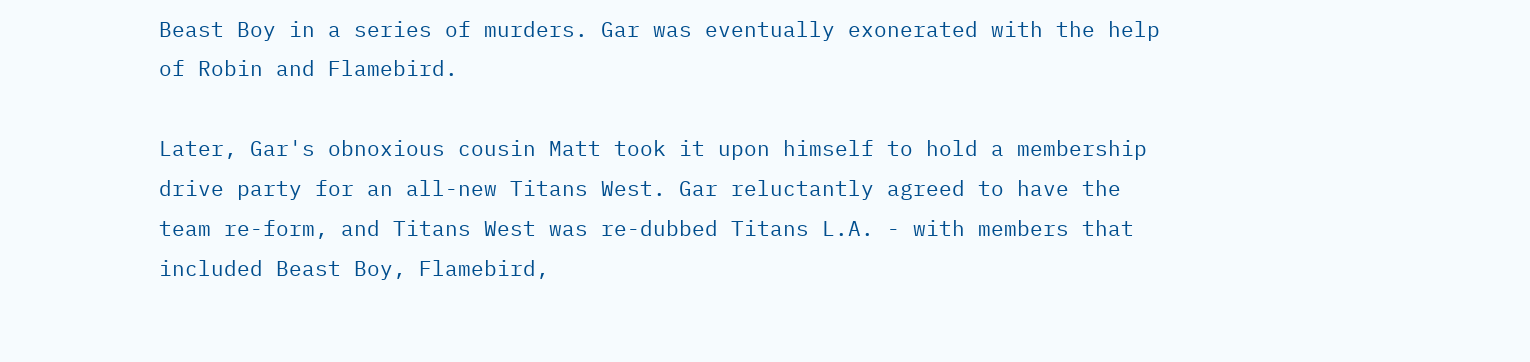Beast Boy in a series of murders. Gar was eventually exonerated with the help of Robin and Flamebird.

Later, Gar's obnoxious cousin Matt took it upon himself to hold a membership drive party for an all-new Titans West. Gar reluctantly agreed to have the team re-form, and Titans West was re-dubbed Titans L.A. - with members that included Beast Boy, Flamebird,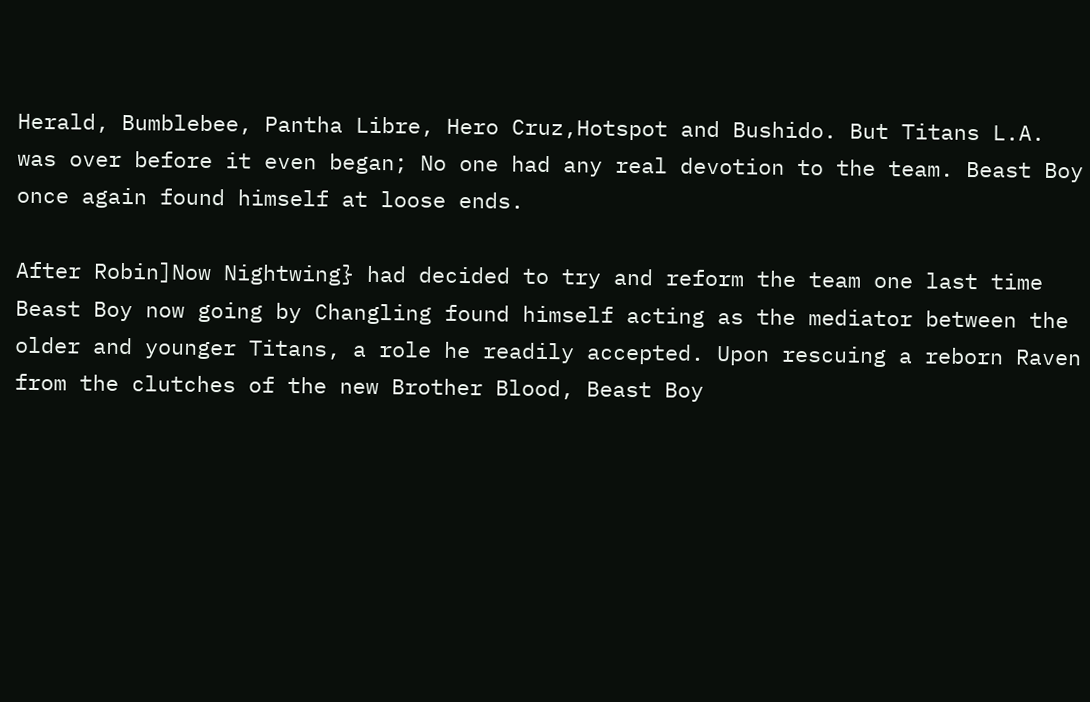Herald, Bumblebee, Pantha Libre, Hero Cruz,Hotspot and Bushido. But Titans L.A. was over before it even began; No one had any real devotion to the team. Beast Boy once again found himself at loose ends.

After Robin]Now Nightwing} had decided to try and reform the team one last time Beast Boy now going by Changling found himself acting as the mediator between the older and younger Titans, a role he readily accepted. Upon rescuing a reborn Raven from the clutches of the new Brother Blood, Beast Boy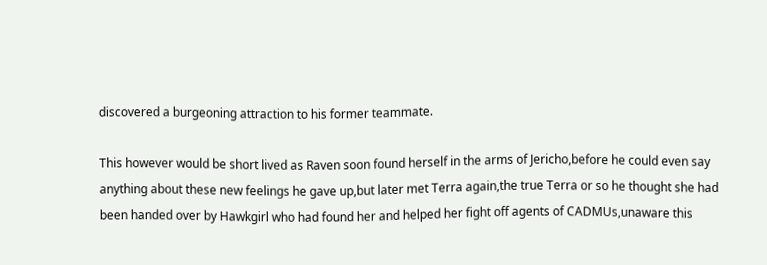discovered a burgeoning attraction to his former teammate.

This however would be short lived as Raven soon found herself in the arms of Jericho,before he could even say anything about these new feelings he gave up,but later met Terra again,the true Terra or so he thought she had been handed over by Hawkgirl who had found her and helped her fight off agents of CADMUs,unaware this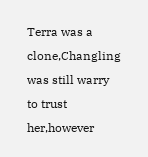Terra was a clone,Changling was still warry to trust her,however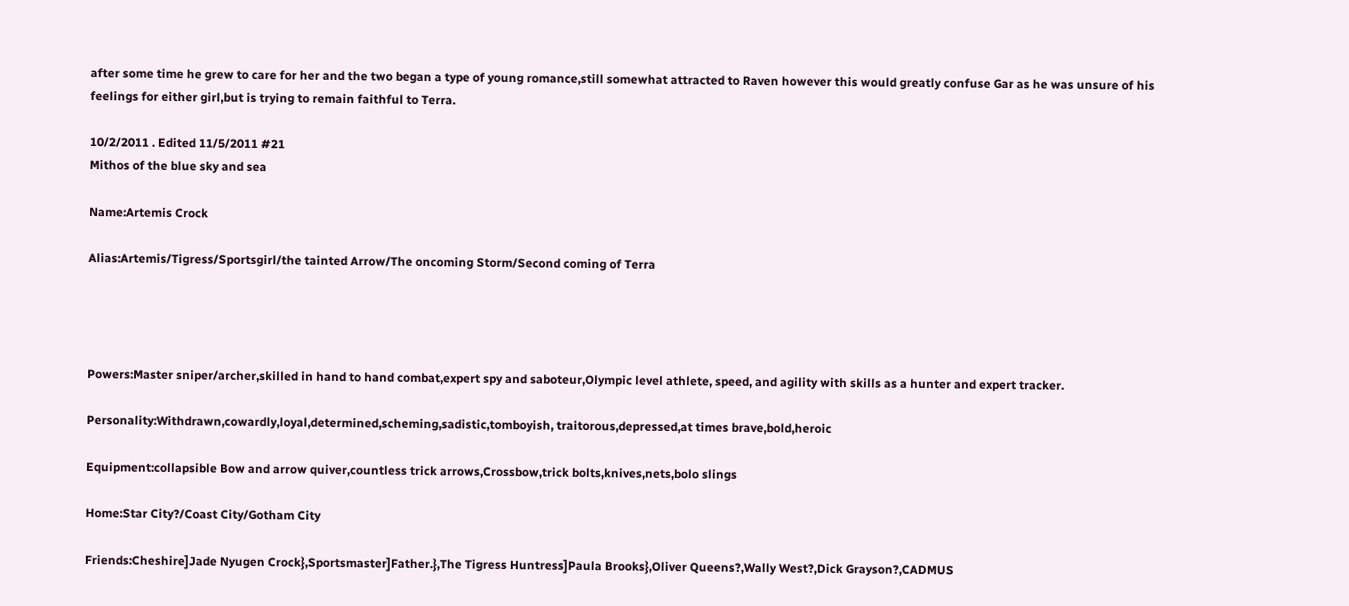after some time he grew to care for her and the two began a type of young romance,still somewhat attracted to Raven however this would greatly confuse Gar as he was unsure of his feelings for either girl,but is trying to remain faithful to Terra.

10/2/2011 . Edited 11/5/2011 #21
Mithos of the blue sky and sea

Name:Artemis Crock

Alias:Artemis/Tigress/Sportsgirl/the tainted Arrow/The oncoming Storm/Second coming of Terra




Powers:Master sniper/archer,skilled in hand to hand combat,expert spy and saboteur,Olympic level athlete, speed, and agility with skills as a hunter and expert tracker.

Personality:Withdrawn,cowardly,loyal,determined,scheming,sadistic,tomboyish, traitorous,depressed,at times brave,bold,heroic

Equipment:collapsible Bow and arrow quiver,countless trick arrows,Crossbow,trick bolts,knives,nets,bolo slings

Home:Star City?/Coast City/Gotham City

Friends:Cheshire]Jade Nyugen Crock},Sportsmaster]Father.},The Tigress Huntress]Paula Brooks},Oliver Queens?,Wally West?,Dick Grayson?,CADMUS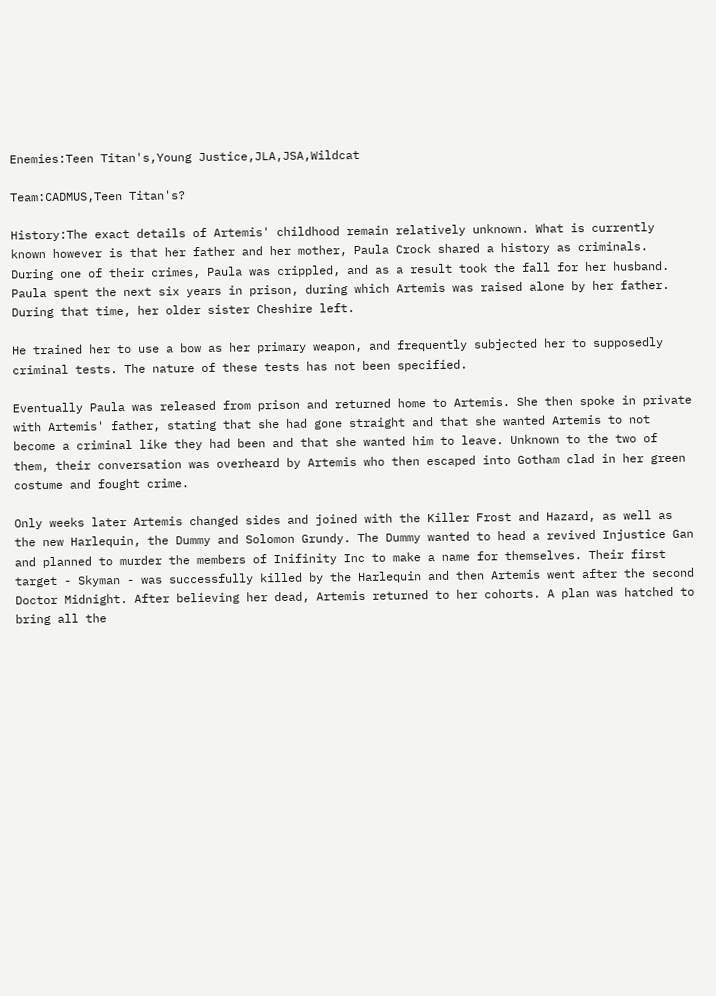Enemies:Teen Titan's,Young Justice,JLA,JSA,Wildcat

Team:CADMUS,Teen Titan's?

History:The exact details of Artemis' childhood remain relatively unknown. What is currently known however is that her father and her mother, Paula Crock shared a history as criminals. During one of their crimes, Paula was crippled, and as a result took the fall for her husband. Paula spent the next six years in prison, during which Artemis was raised alone by her father. During that time, her older sister Cheshire left.

He trained her to use a bow as her primary weapon, and frequently subjected her to supposedly criminal tests. The nature of these tests has not been specified.

Eventually Paula was released from prison and returned home to Artemis. She then spoke in private with Artemis' father, stating that she had gone straight and that she wanted Artemis to not become a criminal like they had been and that she wanted him to leave. Unknown to the two of them, their conversation was overheard by Artemis who then escaped into Gotham clad in her green costume and fought crime.

Only weeks later Artemis changed sides and joined with the Killer Frost and Hazard, as well as the new Harlequin, the Dummy and Solomon Grundy. The Dummy wanted to head a revived Injustice Gan and planned to murder the members of Inifinity Inc to make a name for themselves. Their first target - Skyman - was successfully killed by the Harlequin and then Artemis went after the second Doctor Midnight. After believing her dead, Artemis returned to her cohorts. A plan was hatched to bring all the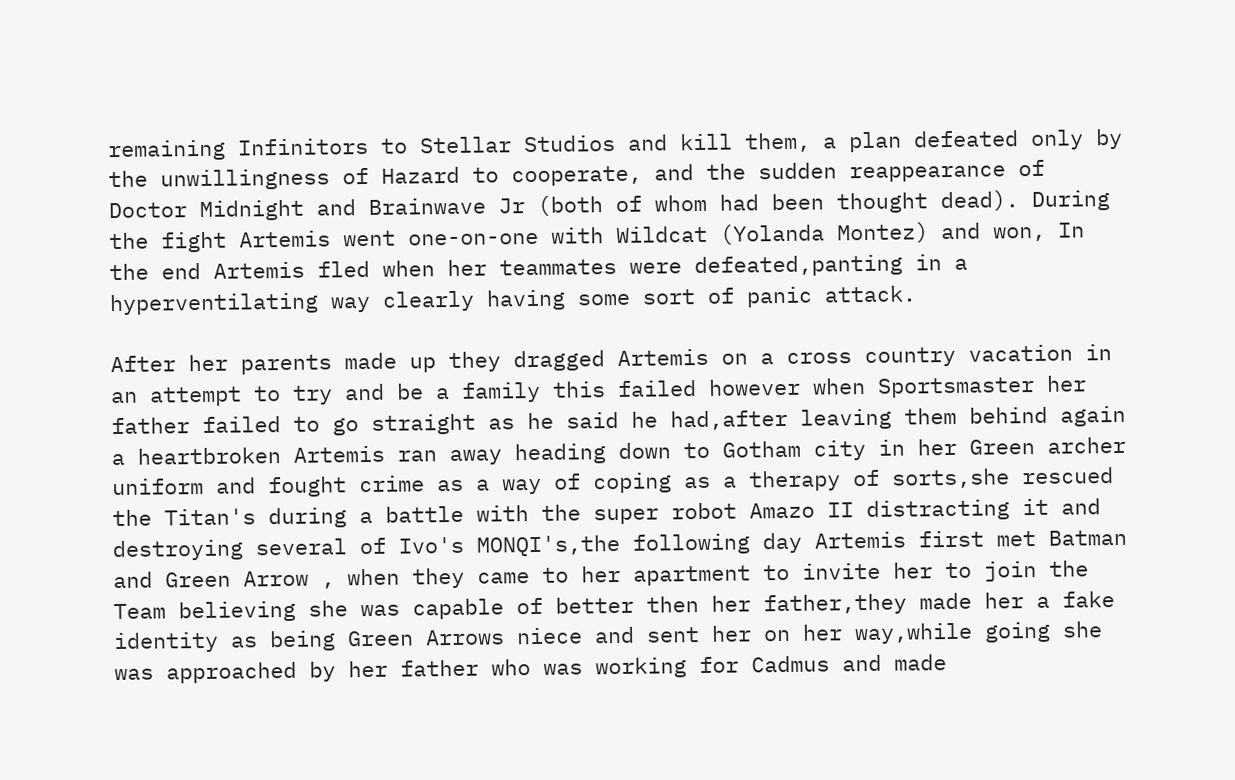remaining Infinitors to Stellar Studios and kill them, a plan defeated only by the unwillingness of Hazard to cooperate, and the sudden reappearance of Doctor Midnight and Brainwave Jr (both of whom had been thought dead). During the fight Artemis went one-on-one with Wildcat (Yolanda Montez) and won, In the end Artemis fled when her teammates were defeated,panting in a hyperventilating way clearly having some sort of panic attack.

After her parents made up they dragged Artemis on a cross country vacation in an attempt to try and be a family this failed however when Sportsmaster her father failed to go straight as he said he had,after leaving them behind again a heartbroken Artemis ran away heading down to Gotham city in her Green archer uniform and fought crime as a way of coping as a therapy of sorts,she rescued the Titan's during a battle with the super robot Amazo II distracting it and destroying several of Ivo's MONQI's,the following day Artemis first met Batman and Green Arrow , when they came to her apartment to invite her to join the Team believing she was capable of better then her father,they made her a fake identity as being Green Arrows niece and sent her on her way,while going she was approached by her father who was working for Cadmus and made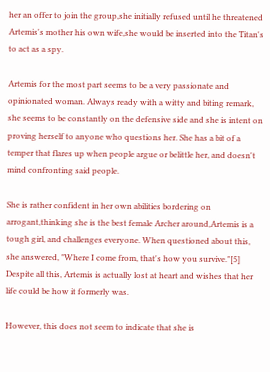her an offer to join the group,she initially refused until he threatened Artemis's mother his own wife,she would be inserted into the Titan's to act as a spy.

Artemis for the most part seems to be a very passionate and opinionated woman. Always ready with a witty and biting remark, she seems to be constantly on the defensive side and she is intent on proving herself to anyone who questions her. She has a bit of a temper that flares up when people argue or belittle her, and doesn't mind confronting said people.

She is rather confident in her own abilities bordering on arrogant,thinking she is the best female Archer around,Artemis is a tough girl, and challenges everyone. When questioned about this, she answered, "Where I come from, that's how you survive."[5] Despite all this, Artemis is actually lost at heart and wishes that her life could be how it formerly was.

However, this does not seem to indicate that she is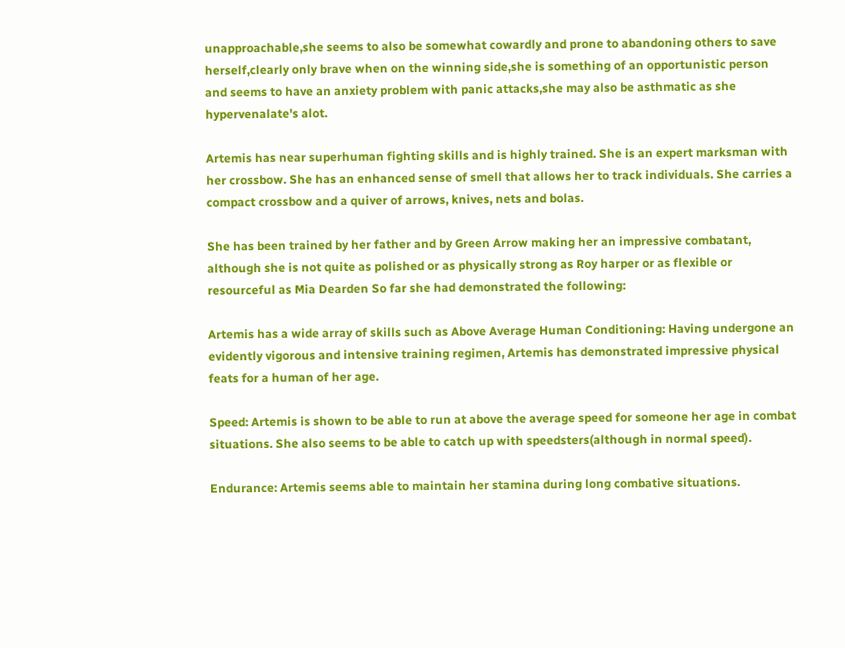unapproachable,she seems to also be somewhat cowardly and prone to abandoning others to save herself,clearly only brave when on the winning side,she is something of an opportunistic person and seems to have an anxiety problem with panic attacks,she may also be asthmatic as she hypervenalate's alot.

Artemis has near superhuman fighting skills and is highly trained. She is an expert marksman with her crossbow. She has an enhanced sense of smell that allows her to track individuals. She carries a compact crossbow and a quiver of arrows, knives, nets and bolas.

She has been trained by her father and by Green Arrow making her an impressive combatant, although she is not quite as polished or as physically strong as Roy harper or as flexible or resourceful as Mia Dearden So far she had demonstrated the following:

Artemis has a wide array of skills such as Above Average Human Conditioning: Having undergone an evidently vigorous and intensive training regimen, Artemis has demonstrated impressive physical feats for a human of her age.

Speed: Artemis is shown to be able to run at above the average speed for someone her age in combat situations. She also seems to be able to catch up with speedsters(although in normal speed).

Endurance: Artemis seems able to maintain her stamina during long combative situations.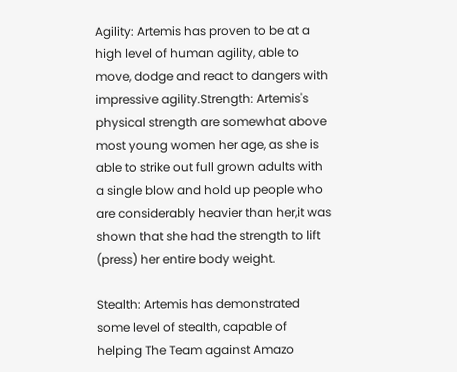Agility: Artemis has proven to be at a high level of human agility, able to move, dodge and react to dangers with impressive agility.Strength: Artemis's physical strength are somewhat above most young women her age, as she is able to strike out full grown adults with a single blow and hold up people who are considerably heavier than her,it was shown that she had the strength to lift (press) her entire body weight.

Stealth: Artemis has demonstrated some level of stealth, capable of helping The Team against Amazo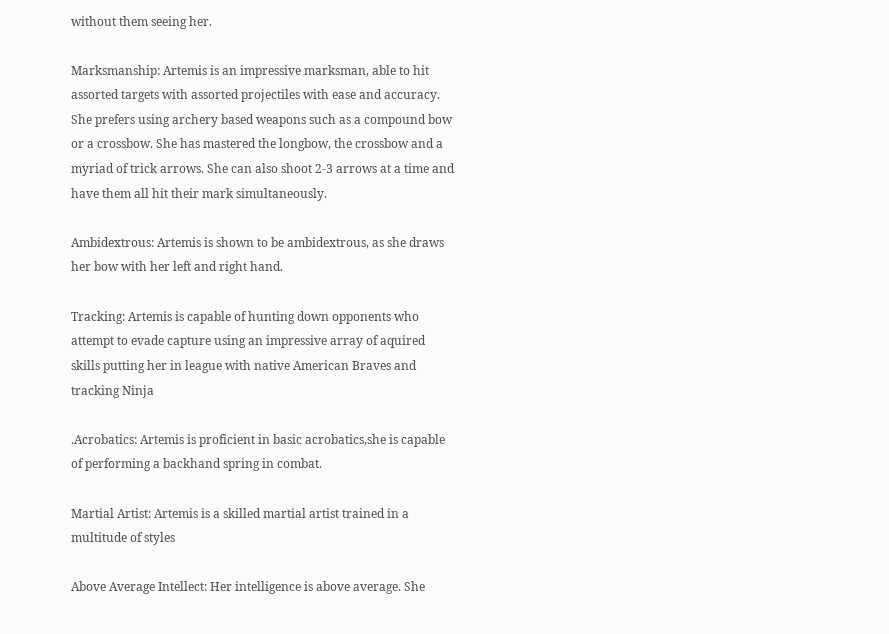without them seeing her.

Marksmanship: Artemis is an impressive marksman, able to hit assorted targets with assorted projectiles with ease and accuracy. She prefers using archery based weapons such as a compound bow or a crossbow. She has mastered the longbow, the crossbow and a myriad of trick arrows. She can also shoot 2-3 arrows at a time and have them all hit their mark simultaneously.

Ambidextrous: Artemis is shown to be ambidextrous, as she draws her bow with her left and right hand.

Tracking: Artemis is capable of hunting down opponents who attempt to evade capture using an impressive array of aquired skills putting her in league with native American Braves and tracking Ninja

.Acrobatics: Artemis is proficient in basic acrobatics,she is capable of performing a backhand spring in combat.

Martial Artist: Artemis is a skilled martial artist trained in a multitude of styles

Above Average Intellect: Her intelligence is above average. She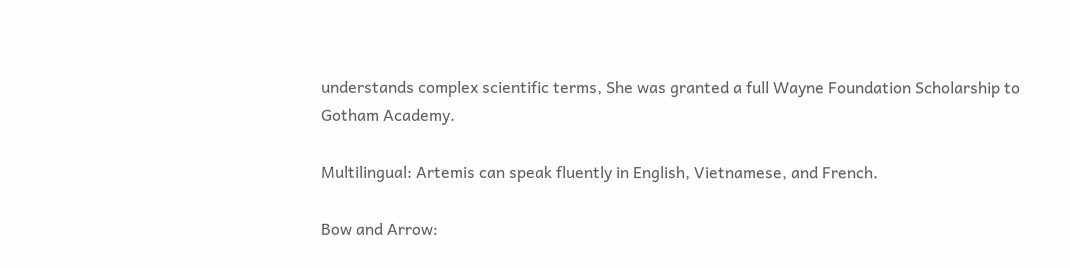understands complex scientific terms, She was granted a full Wayne Foundation Scholarship to Gotham Academy.

Multilingual: Artemis can speak fluently in English, Vietnamese, and French.

Bow and Arrow: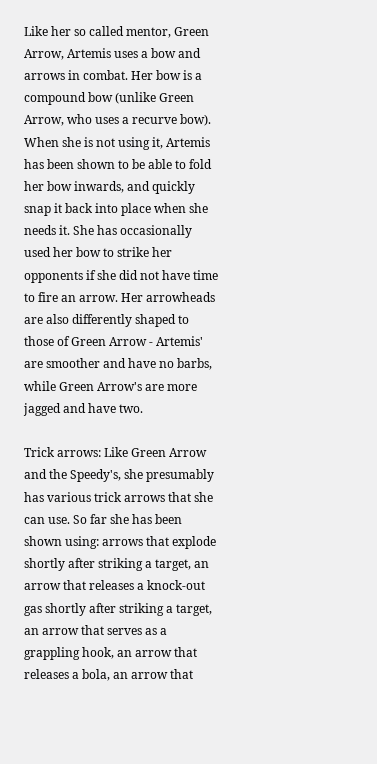Like her so called mentor, Green Arrow, Artemis uses a bow and arrows in combat. Her bow is a compound bow (unlike Green Arrow, who uses a recurve bow). When she is not using it, Artemis has been shown to be able to fold her bow inwards, and quickly snap it back into place when she needs it. She has occasionally used her bow to strike her opponents if she did not have time to fire an arrow. Her arrowheads are also differently shaped to those of Green Arrow - Artemis' are smoother and have no barbs, while Green Arrow's are more jagged and have two.

Trick arrows: Like Green Arrow and the Speedy's, she presumably has various trick arrows that she can use. So far she has been shown using: arrows that explode shortly after striking a target, an arrow that releases a knock-out gas shortly after striking a target, an arrow that serves as a grappling hook, an arrow that releases a bola, an arrow that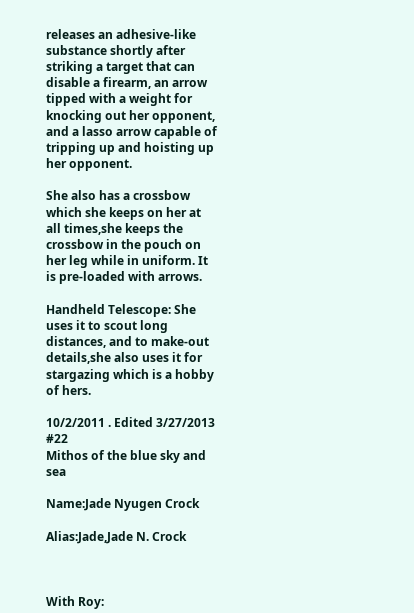releases an adhesive-like substance shortly after striking a target that can disable a firearm, an arrow tipped with a weight for knocking out her opponent, and a lasso arrow capable of tripping up and hoisting up her opponent.

She also has a crossbow which she keeps on her at all times,she keeps the crossbow in the pouch on her leg while in uniform. It is pre-loaded with arrows.

Handheld Telescope: She uses it to scout long distances, and to make-out details,she also uses it for stargazing which is a hobby of hers.

10/2/2011 . Edited 3/27/2013 #22
Mithos of the blue sky and sea

Name:Jade Nyugen Crock

Alias:Jade,Jade N. Crock



With Roy: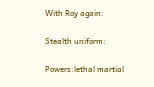With Roy again:

Stealth uniform:

Powers:lethal martial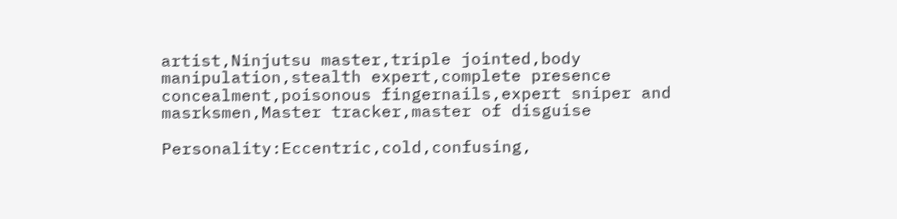artist,Ninjutsu master,triple jointed,body manipulation,stealth expert,complete presence concealment,poisonous fingernails,expert sniper and masrksmen,Master tracker,master of disguise

Personality:Eccentric,cold,confusing,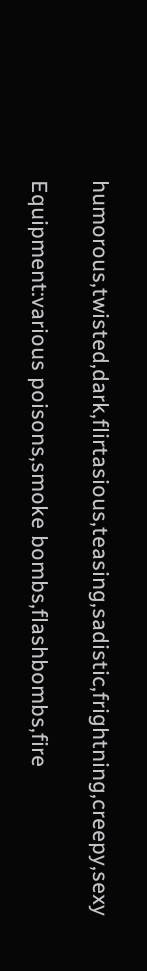humorous,twisted,dark,flirtasious,teasing,sadistic,frightning,creepy,sexy

Equipment:various poisons,smoke bombs,flashbombs,fire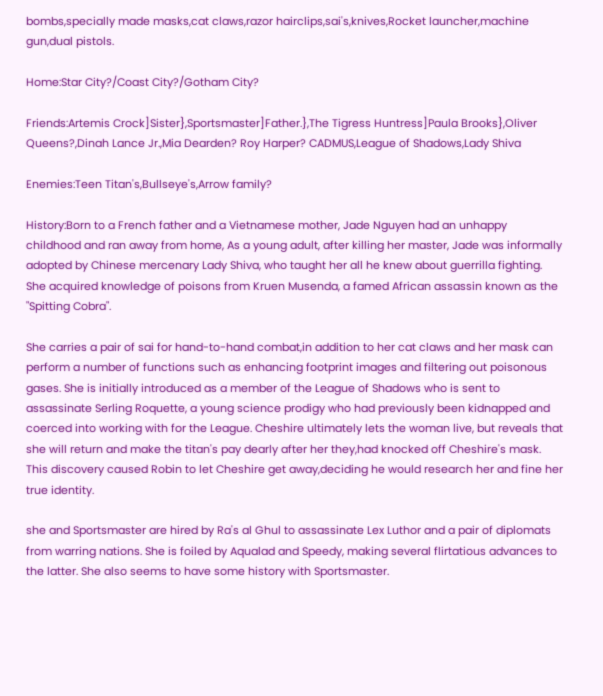bombs,specially made masks,cat claws,razor hairclips,sai's,knives,Rocket launcher,machine gun,dual pistols.

Home:Star City?/Coast City?/Gotham City?

Friends:Artemis Crock]Sister},Sportsmaster]Father.},The Tigress Huntress]Paula Brooks},Oliver Queens?,Dinah Lance Jr.,Mia Dearden? Roy Harper? CADMUS,League of Shadows,Lady Shiva

Enemies:Teen Titan's,Bullseye's,Arrow family?

History:Born to a French father and a Vietnamese mother, Jade Nguyen had an unhappy childhood and ran away from home, As a young adult, after killing her master, Jade was informally adopted by Chinese mercenary Lady Shiva, who taught her all he knew about guerrilla fighting. She acquired knowledge of poisons from Kruen Musenda, a famed African assassin known as the "Spitting Cobra".

She carries a pair of sai for hand-to-hand combat,in addition to her cat claws and her mask can perform a number of functions such as enhancing footprint images and filtering out poisonous gases. She is initially introduced as a member of the League of Shadows who is sent to assassinate Serling Roquette, a young science prodigy who had previously been kidnapped and coerced into working with for the League. Cheshire ultimately lets the woman live, but reveals that she will return and make the titan's pay dearly after her they,had knocked off Cheshire's mask. This discovery caused Robin to let Cheshire get away,deciding he would research her and fine her true identity.

she and Sportsmaster are hired by Ra's al Ghul to assassinate Lex Luthor and a pair of diplomats from warring nations. She is foiled by Aqualad and Speedy, making several flirtatious advances to the latter. She also seems to have some history with Sportsmaster.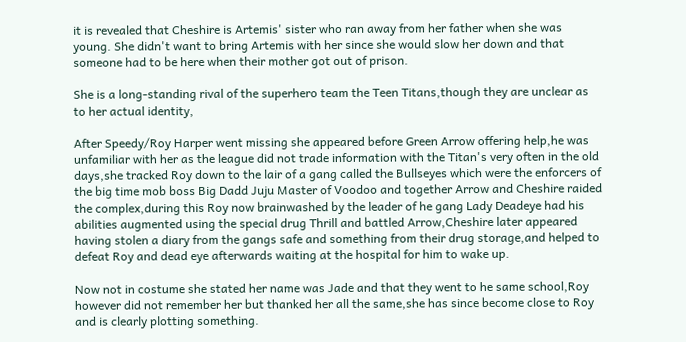it is revealed that Cheshire is Artemis' sister who ran away from her father when she was young. She didn't want to bring Artemis with her since she would slow her down and that someone had to be here when their mother got out of prison.

She is a long-standing rival of the superhero team the Teen Titans,though they are unclear as to her actual identity,

After Speedy/Roy Harper went missing she appeared before Green Arrow offering help,he was unfamiliar with her as the league did not trade information with the Titan's very often in the old days,she tracked Roy down to the lair of a gang called the Bullseyes which were the enforcers of the big time mob boss Big Dadd Juju Master of Voodoo and together Arrow and Cheshire raided the complex,during this Roy now brainwashed by the leader of he gang Lady Deadeye had his abilities augmented using the special drug Thrill and battled Arrow,Cheshire later appeared having stolen a diary from the gangs safe and something from their drug storage,and helped to defeat Roy and dead eye afterwards waiting at the hospital for him to wake up.

Now not in costume she stated her name was Jade and that they went to he same school,Roy however did not remember her but thanked her all the same,she has since become close to Roy and is clearly plotting something.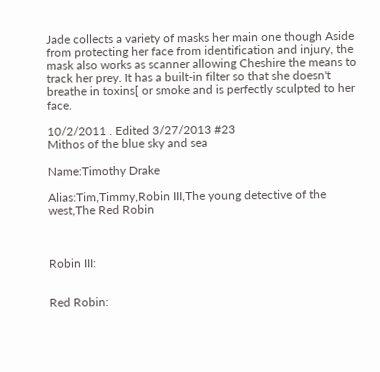Jade collects a variety of masks her main one though Aside from protecting her face from identification and injury, the mask also works as scanner allowing Cheshire the means to track her prey. It has a built-in filter so that she doesn't breathe in toxins[ or smoke and is perfectly sculpted to her face.

10/2/2011 . Edited 3/27/2013 #23
Mithos of the blue sky and sea

Name:Timothy Drake

Alias:Tim,Timmy,Robin III,The young detective of the west,The Red Robin



Robin III:


Red Robin: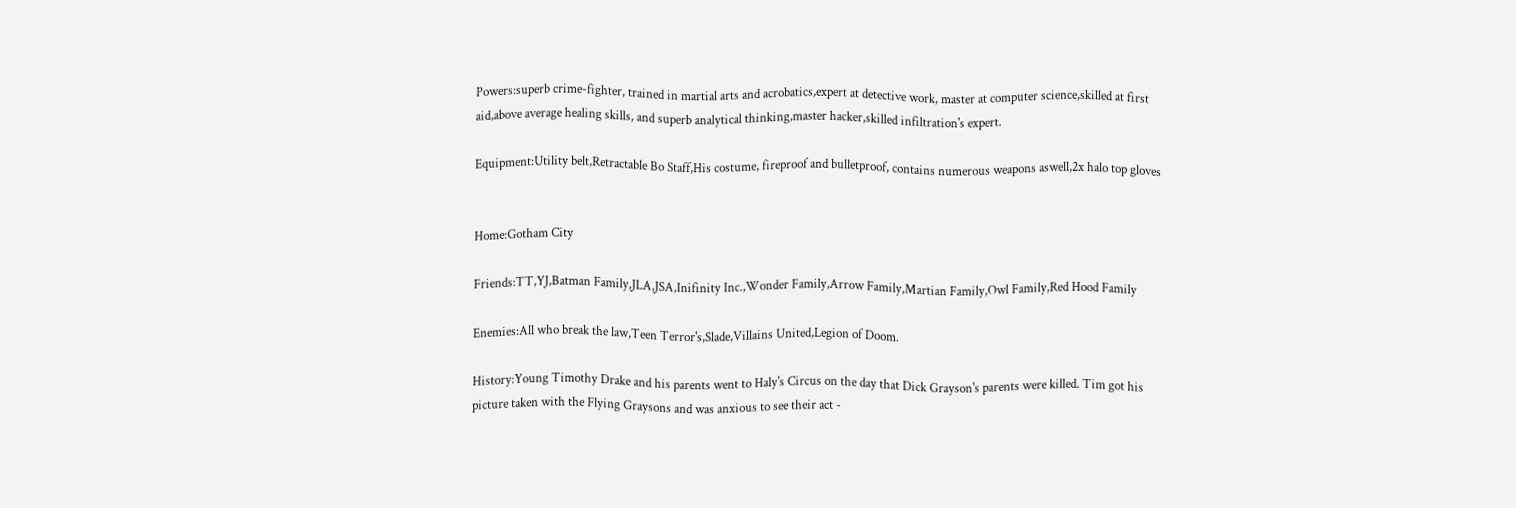Powers:superb crime-fighter, trained in martial arts and acrobatics,expert at detective work, master at computer science,skilled at first aid,above average healing skills, and superb analytical thinking,master hacker,skilled infiltration's expert.

Equipment:Utility belt,Retractable Bo Staff,His costume, fireproof and bulletproof, contains numerous weapons aswell,2x halo top gloves


Home:Gotham City

Friends:TT,YJ,Batman Family,JLA,JSA,Inifinity Inc.,Wonder Family,Arrow Family,Martian Family,Owl Family,Red Hood Family

Enemies:All who break the law,Teen Terror's,Slade,Villains United,Legion of Doom.

History:Young Timothy Drake and his parents went to Haly's Circus on the day that Dick Grayson's parents were killed. Tim got his picture taken with the Flying Graysons and was anxious to see their act -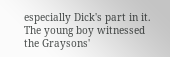especially Dick's part in it. The young boy witnessed the Graysons'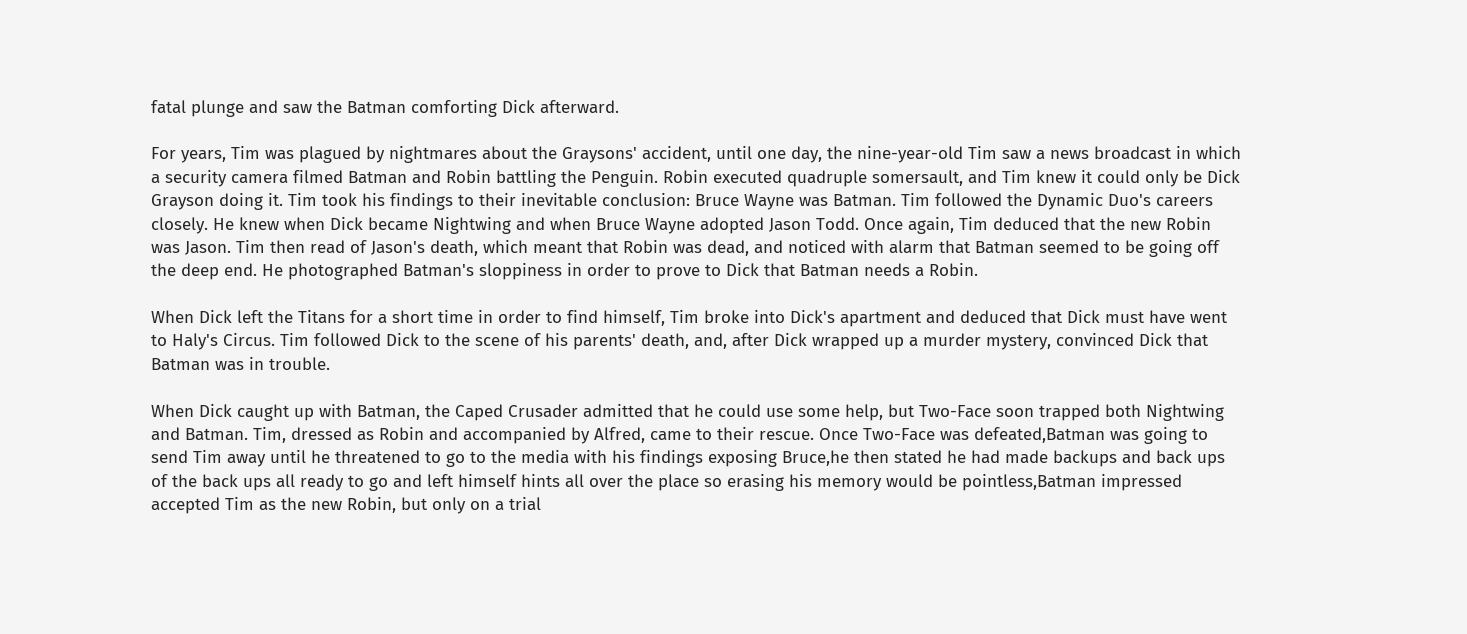fatal plunge and saw the Batman comforting Dick afterward.

For years, Tim was plagued by nightmares about the Graysons' accident, until one day, the nine-year-old Tim saw a news broadcast in which a security camera filmed Batman and Robin battling the Penguin. Robin executed quadruple somersault, and Tim knew it could only be Dick Grayson doing it. Tim took his findings to their inevitable conclusion: Bruce Wayne was Batman. Tim followed the Dynamic Duo's careers closely. He knew when Dick became Nightwing and when Bruce Wayne adopted Jason Todd. Once again, Tim deduced that the new Robin was Jason. Tim then read of Jason's death, which meant that Robin was dead, and noticed with alarm that Batman seemed to be going off the deep end. He photographed Batman's sloppiness in order to prove to Dick that Batman needs a Robin.

When Dick left the Titans for a short time in order to find himself, Tim broke into Dick's apartment and deduced that Dick must have went to Haly's Circus. Tim followed Dick to the scene of his parents' death, and, after Dick wrapped up a murder mystery, convinced Dick that Batman was in trouble.

When Dick caught up with Batman, the Caped Crusader admitted that he could use some help, but Two-Face soon trapped both Nightwing and Batman. Tim, dressed as Robin and accompanied by Alfred, came to their rescue. Once Two-Face was defeated,Batman was going to send Tim away until he threatened to go to the media with his findings exposing Bruce,he then stated he had made backups and back ups of the back ups all ready to go and left himself hints all over the place so erasing his memory would be pointless,Batman impressed accepted Tim as the new Robin, but only on a trial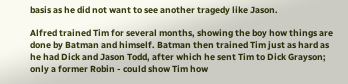basis as he did not want to see another tragedy like Jason.

Alfred trained Tim for several months, showing the boy how things are done by Batman and himself. Batman then trained Tim just as hard as he had Dick and Jason Todd, after which he sent Tim to Dick Grayson; only a former Robin - could show Tim how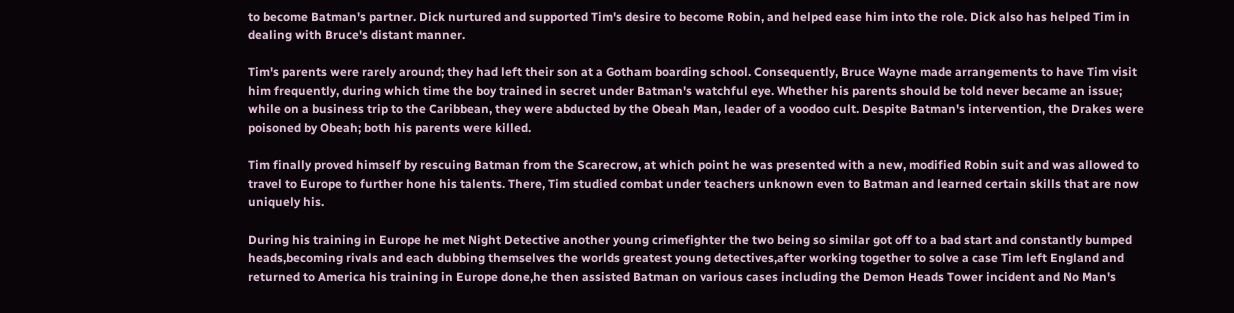to become Batman's partner. Dick nurtured and supported Tim's desire to become Robin, and helped ease him into the role. Dick also has helped Tim in dealing with Bruce's distant manner.

Tim's parents were rarely around; they had left their son at a Gotham boarding school. Consequently, Bruce Wayne made arrangements to have Tim visit him frequently, during which time the boy trained in secret under Batman's watchful eye. Whether his parents should be told never became an issue; while on a business trip to the Caribbean, they were abducted by the Obeah Man, leader of a voodoo cult. Despite Batman's intervention, the Drakes were poisoned by Obeah; both his parents were killed.

Tim finally proved himself by rescuing Batman from the Scarecrow, at which point he was presented with a new, modified Robin suit and was allowed to travel to Europe to further hone his talents. There, Tim studied combat under teachers unknown even to Batman and learned certain skills that are now uniquely his.

During his training in Europe he met Night Detective another young crimefighter the two being so similar got off to a bad start and constantly bumped heads,becoming rivals and each dubbing themselves the worlds greatest young detectives,after working together to solve a case Tim left England and returned to America his training in Europe done,he then assisted Batman on various cases including the Demon Heads Tower incident and No Man's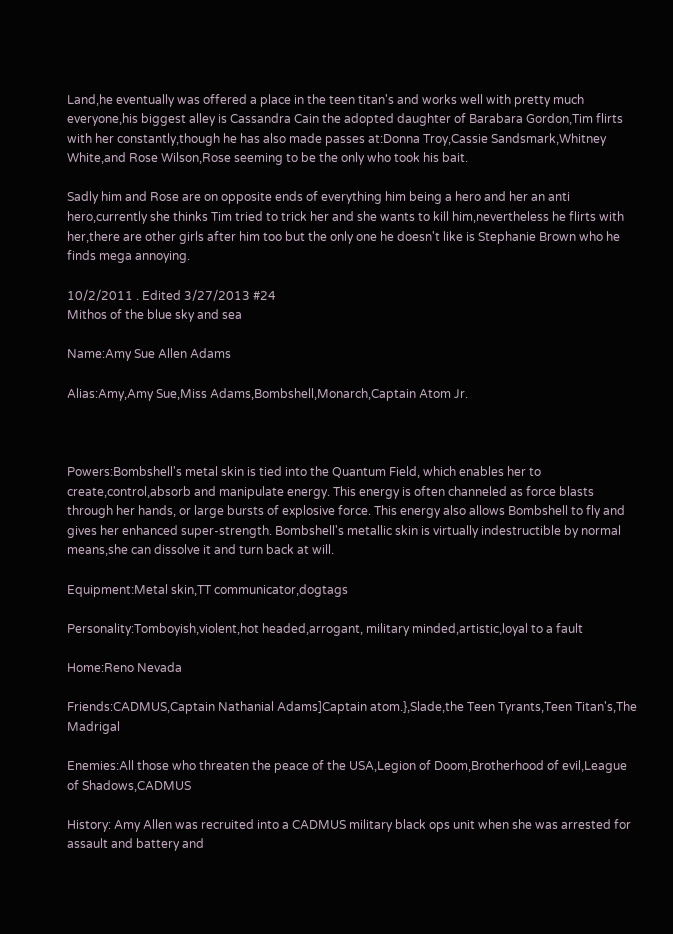Land,he eventually was offered a place in the teen titan's and works well with pretty much everyone,his biggest alley is Cassandra Cain the adopted daughter of Barabara Gordon,Tim flirts with her constantly,though he has also made passes at:Donna Troy,Cassie Sandsmark,Whitney White,and Rose Wilson,Rose seeming to be the only who took his bait.

Sadly him and Rose are on opposite ends of everything him being a hero and her an anti hero,currently she thinks Tim tried to trick her and she wants to kill him,nevertheless he flirts with her,there are other girls after him too but the only one he doesn't like is Stephanie Brown who he finds mega annoying.

10/2/2011 . Edited 3/27/2013 #24
Mithos of the blue sky and sea

Name:Amy Sue Allen Adams

Alias:Amy,Amy Sue,Miss Adams,Bombshell,Monarch,Captain Atom Jr.



Powers:Bombshell's metal skin is tied into the Quantum Field, which enables her to create,control,absorb and manipulate energy. This energy is often channeled as force blasts through her hands, or large bursts of explosive force. This energy also allows Bombshell to fly and gives her enhanced super-strength. Bombshell's metallic skin is virtually indestructible by normal means,she can dissolve it and turn back at will.

Equipment:Metal skin,TT communicator,dogtags

Personality:Tomboyish,violent,hot headed,arrogant, military minded,artistic,loyal to a fault

Home:Reno Nevada

Friends:CADMUS,Captain Nathanial Adams]Captain atom.},Slade,the Teen Tyrants,Teen Titan's,The Madrigal

Enemies:All those who threaten the peace of the USA,Legion of Doom,Brotherhood of evil,League of Shadows,CADMUS

History: Amy Allen was recruited into a CADMUS military black ops unit when she was arrested for assault and battery and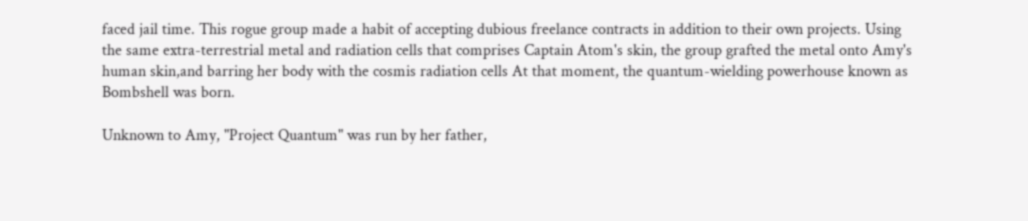faced jail time. This rogue group made a habit of accepting dubious freelance contracts in addition to their own projects. Using the same extra-terrestrial metal and radiation cells that comprises Captain Atom's skin, the group grafted the metal onto Amy's human skin,and barring her body with the cosmis radiation cells At that moment, the quantum-wielding powerhouse known as Bombshell was born.

Unknown to Amy, "Project Quantum" was run by her father,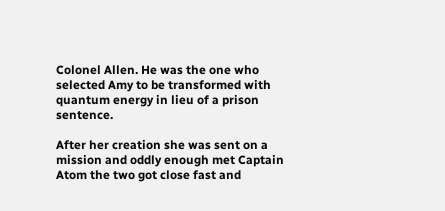Colonel Allen. He was the one who selected Amy to be transformed with quantum energy in lieu of a prison sentence.

After her creation she was sent on a mission and oddly enough met Captain Atom the two got close fast and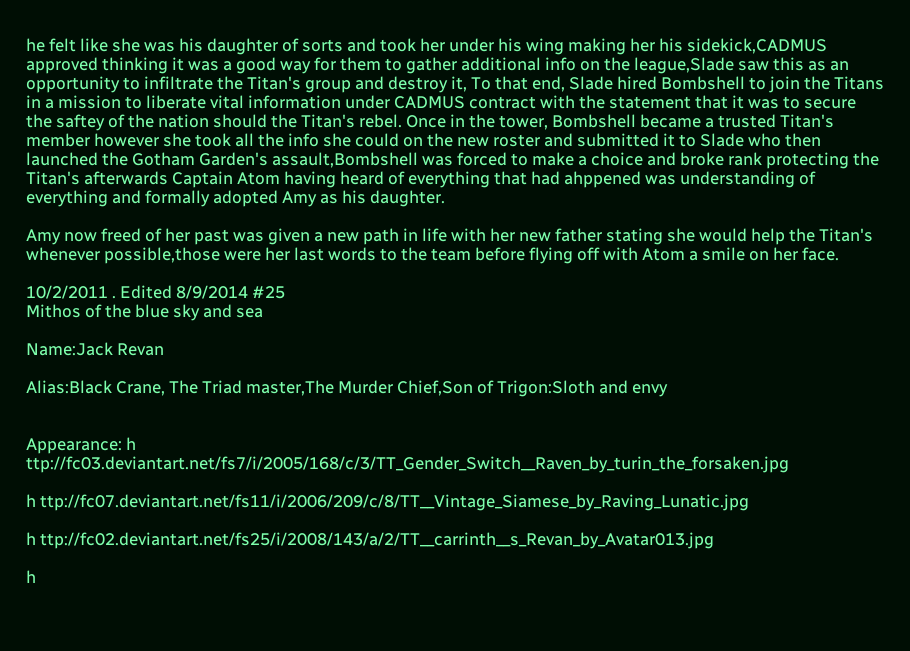he felt like she was his daughter of sorts and took her under his wing making her his sidekick,CADMUS approved thinking it was a good way for them to gather additional info on the league,Slade saw this as an opportunity to infiltrate the Titan's group and destroy it, To that end, Slade hired Bombshell to join the Titans in a mission to liberate vital information under CADMUS contract with the statement that it was to secure the saftey of the nation should the Titan's rebel. Once in the tower, Bombshell became a trusted Titan's member however she took all the info she could on the new roster and submitted it to Slade who then launched the Gotham Garden's assault,Bombshell was forced to make a choice and broke rank protecting the Titan's afterwards Captain Atom having heard of everything that had ahppened was understanding of everything and formally adopted Amy as his daughter.

Amy now freed of her past was given a new path in life with her new father stating she would help the Titan's whenever possible,those were her last words to the team before flying off with Atom a smile on her face.

10/2/2011 . Edited 8/9/2014 #25
Mithos of the blue sky and sea

Name:Jack Revan

Alias:Black Crane, The Triad master,The Murder Chief,Son of Trigon:Sloth and envy


Appearance: h ttp://fc03.deviantart.net/fs7/i/2005/168/c/3/TT_Gender_Switch__Raven_by_turin_the_forsaken.jpg

h ttp://fc07.deviantart.net/fs11/i/2006/209/c/8/TT__Vintage_Siamese_by_Raving_Lunatic.jpg

h ttp://fc02.deviantart.net/fs25/i/2008/143/a/2/TT__carrinth__s_Revan_by_Avatar013.jpg

h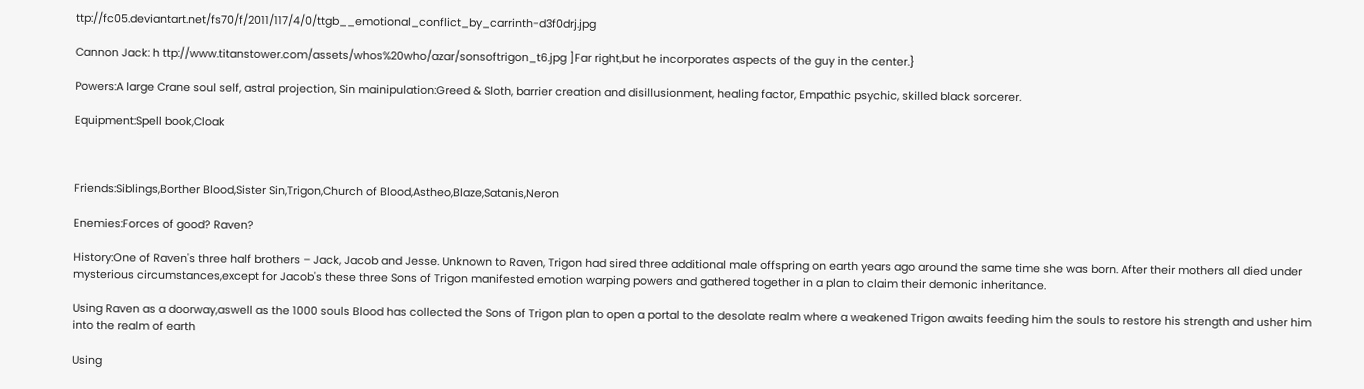ttp://fc05.deviantart.net/fs70/f/2011/117/4/0/ttgb__emotional_conflict_by_carrinth-d3f0drj.jpg

Cannon Jack: h ttp://www.titanstower.com/assets/whos%20who/azar/sonsoftrigon_t6.jpg ]Far right,but he incorporates aspects of the guy in the center.}

Powers:A large Crane soul self, astral projection, Sin mainipulation:Greed & Sloth, barrier creation and disillusionment, healing factor, Empathic psychic, skilled black sorcerer.

Equipment:Spell book,Cloak



Friends:Siblings,Borther Blood,Sister Sin,Trigon,Church of Blood,Astheo,Blaze,Satanis,Neron

Enemies:Forces of good? Raven?

History:One of Raven's three half brothers – Jack, Jacob and Jesse. Unknown to Raven, Trigon had sired three additional male offspring on earth years ago around the same time she was born. After their mothers all died under mysterious circumstances,except for Jacob's these three Sons of Trigon manifested emotion warping powers and gathered together in a plan to claim their demonic inheritance.

Using Raven as a doorway,aswell as the 1000 souls Blood has collected the Sons of Trigon plan to open a portal to the desolate realm where a weakened Trigon awaits feeding him the souls to restore his strength and usher him into the realm of earth

Using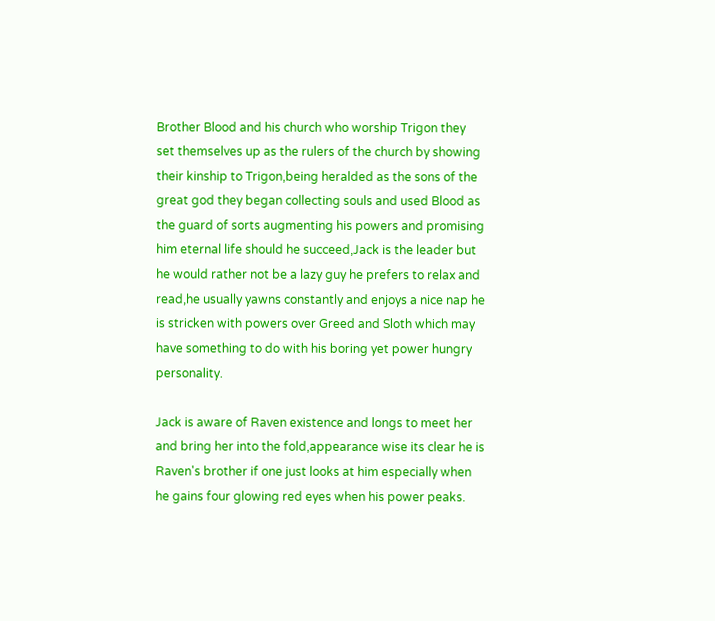Brother Blood and his church who worship Trigon they set themselves up as the rulers of the church by showing their kinship to Trigon,being heralded as the sons of the great god they began collecting souls and used Blood as the guard of sorts augmenting his powers and promising him eternal life should he succeed,Jack is the leader but he would rather not be a lazy guy he prefers to relax and read,he usually yawns constantly and enjoys a nice nap he is stricken with powers over Greed and Sloth which may have something to do with his boring yet power hungry personality.

Jack is aware of Raven existence and longs to meet her and bring her into the fold,appearance wise its clear he is Raven's brother if one just looks at him especially when he gains four glowing red eyes when his power peaks.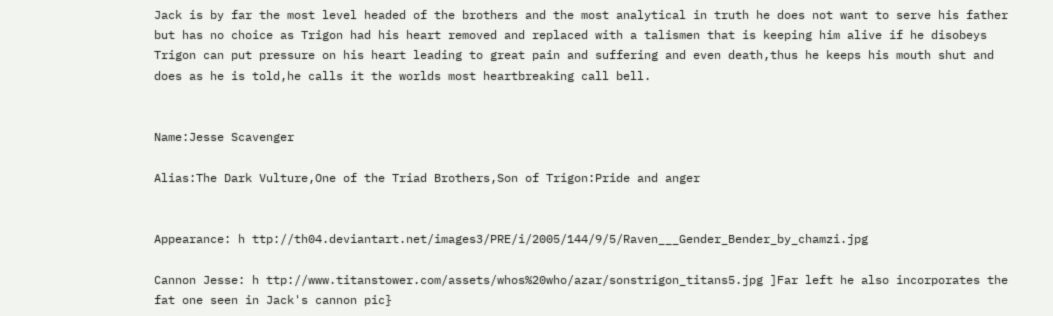Jack is by far the most level headed of the brothers and the most analytical in truth he does not want to serve his father but has no choice as Trigon had his heart removed and replaced with a talismen that is keeping him alive if he disobeys Trigon can put pressure on his heart leading to great pain and suffering and even death,thus he keeps his mouth shut and does as he is told,he calls it the worlds most heartbreaking call bell.


Name:Jesse Scavenger

Alias:The Dark Vulture,One of the Triad Brothers,Son of Trigon:Pride and anger


Appearance: h ttp://th04.deviantart.net/images3/PRE/i/2005/144/9/5/Raven___Gender_Bender_by_chamzi.jpg

Cannon Jesse: h ttp://www.titanstower.com/assets/whos%20who/azar/sonstrigon_titans5.jpg ]Far left he also incorporates the fat one seen in Jack's cannon pic}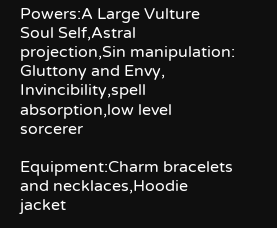Powers:A Large Vulture Soul Self,Astral projection,Sin manipulation: Gluttony and Envy, Invincibility,spell absorption,low level sorcerer

Equipment:Charm bracelets and necklaces,Hoodie jacket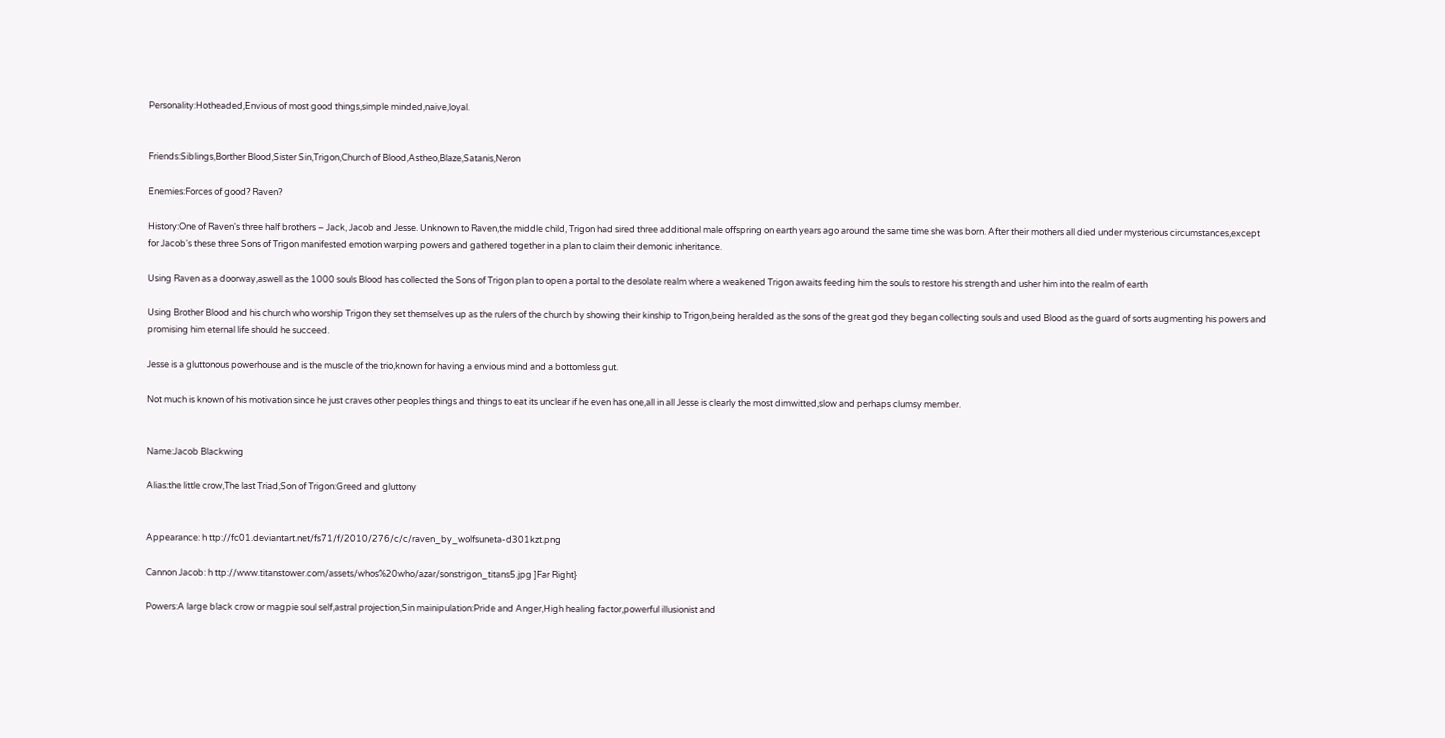Personality:Hotheaded,Envious of most good things,simple minded,naive,loyal.


Friends:Siblings,Borther Blood,Sister Sin,Trigon,Church of Blood,Astheo,Blaze,Satanis,Neron

Enemies:Forces of good? Raven?

History:One of Raven's three half brothers – Jack, Jacob and Jesse. Unknown to Raven,the middle child, Trigon had sired three additional male offspring on earth years ago around the same time she was born. After their mothers all died under mysterious circumstances,except for Jacob's these three Sons of Trigon manifested emotion warping powers and gathered together in a plan to claim their demonic inheritance.

Using Raven as a doorway,aswell as the 1000 souls Blood has collected the Sons of Trigon plan to open a portal to the desolate realm where a weakened Trigon awaits feeding him the souls to restore his strength and usher him into the realm of earth

Using Brother Blood and his church who worship Trigon they set themselves up as the rulers of the church by showing their kinship to Trigon,being heralded as the sons of the great god they began collecting souls and used Blood as the guard of sorts augmenting his powers and promising him eternal life should he succeed.

Jesse is a gluttonous powerhouse and is the muscle of the trio,known for having a envious mind and a bottomless gut.

Not much is known of his motivation since he just craves other peoples things and things to eat its unclear if he even has one,all in all Jesse is clearly the most dimwitted,slow and perhaps clumsy member.


Name:Jacob Blackwing

Alias:the little crow,The last Triad,Son of Trigon:Greed and gluttony


Appearance: h ttp://fc01.deviantart.net/fs71/f/2010/276/c/c/raven_by_wolfsuneta-d301kzt.png

Cannon Jacob: h ttp://www.titanstower.com/assets/whos%20who/azar/sonstrigon_titans5.jpg ]Far Right}

Powers:A large black crow or magpie soul self,astral projection,Sin mainipulation:Pride and Anger,High healing factor,powerful illusionist and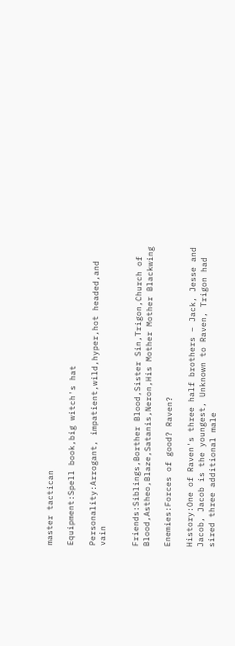master tactican

Equipment:Spell book,big witch's hat

Personality:Arrogant, impatient,wild,hyper,hot headed,and vain


Friends:Siblings,Borther Blood,Sister Sin,Trigon,Church of Blood,Astheo,Blaze,Satanis,Neron,His Mother Mother Blackwing

Enemies:Forces of good? Raven?

History:One of Raven's three half brothers – Jack, Jesse and Jacob, Jacob is the youngest, Unknown to Raven, Trigon had sired three additional male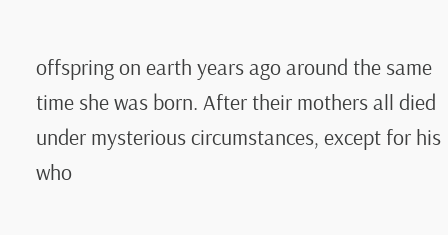offspring on earth years ago around the same time she was born. After their mothers all died under mysterious circumstances, except for his who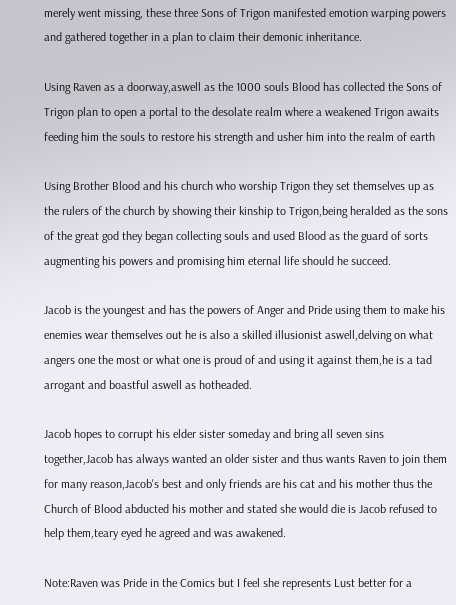merely went missing, these three Sons of Trigon manifested emotion warping powers and gathered together in a plan to claim their demonic inheritance.

Using Raven as a doorway,aswell as the 1000 souls Blood has collected the Sons of Trigon plan to open a portal to the desolate realm where a weakened Trigon awaits feeding him the souls to restore his strength and usher him into the realm of earth

Using Brother Blood and his church who worship Trigon they set themselves up as the rulers of the church by showing their kinship to Trigon,being heralded as the sons of the great god they began collecting souls and used Blood as the guard of sorts augmenting his powers and promising him eternal life should he succeed.

Jacob is the youngest and has the powers of Anger and Pride using them to make his enemies wear themselves out he is also a skilled illusionist aswell,delving on what angers one the most or what one is proud of and using it against them,he is a tad arrogant and boastful aswell as hotheaded.

Jacob hopes to corrupt his elder sister someday and bring all seven sins together,Jacob has always wanted an older sister and thus wants Raven to join them for many reason,Jacob's best and only friends are his cat and his mother thus the Church of Blood abducted his mother and stated she would die is Jacob refused to help them,teary eyed he agreed and was awakened.

Note:Raven was Pride in the Comics but I feel she represents Lust better for a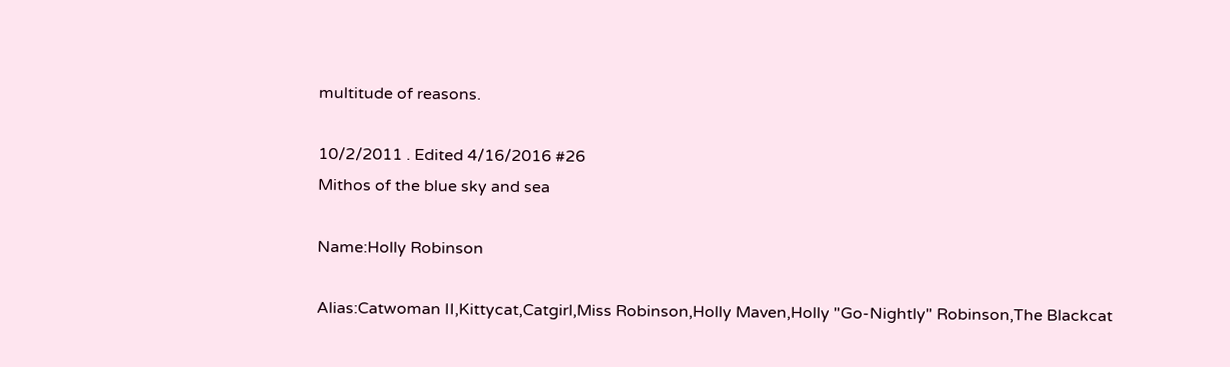multitude of reasons.

10/2/2011 . Edited 4/16/2016 #26
Mithos of the blue sky and sea

Name:Holly Robinson

Alias:Catwoman II,Kittycat,Catgirl,Miss Robinson,Holly Maven,Holly "Go-Nightly" Robinson,The Blackcat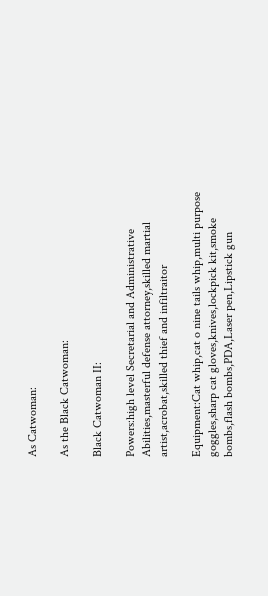As Catwoman:

As the Black Catwoman:

Black Catwoman II:

Powers:high level Secretarial and Administrative Abilities,masterful defense attorney,skilled martial artist,acrobat,skilled thief and infiltraitor

Equipment:Cat whip,cat o nine tails whip,multi purpose goggles,sharp cat gloves,knives,lockpick kit,smoke bombs,flash bombs,PDA,Laser pen,Lipstick gun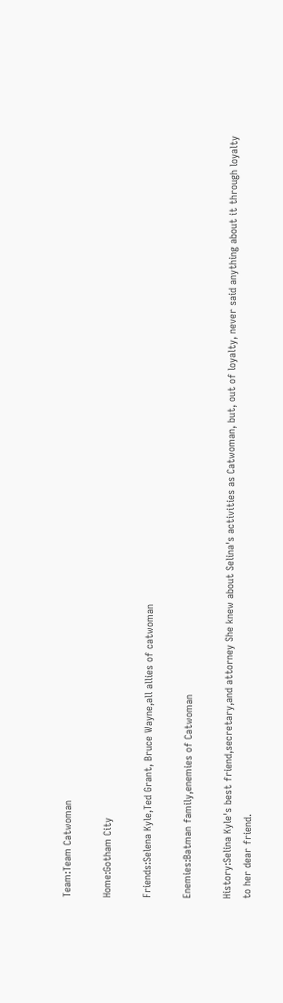Team:Team Catwoman

Home:Gotham City

Friends:Selena Kyle,Ted Grant, Bruce Wayne,all allies of catwoman

Enemies:Batman family,enemies of Catwoman

History:Selina Kyle's best friend,secretary,and attorney She knew about Selina's activities as Catwoman, but, out of loyalty, never said anything about it through loyalty to her dear friend.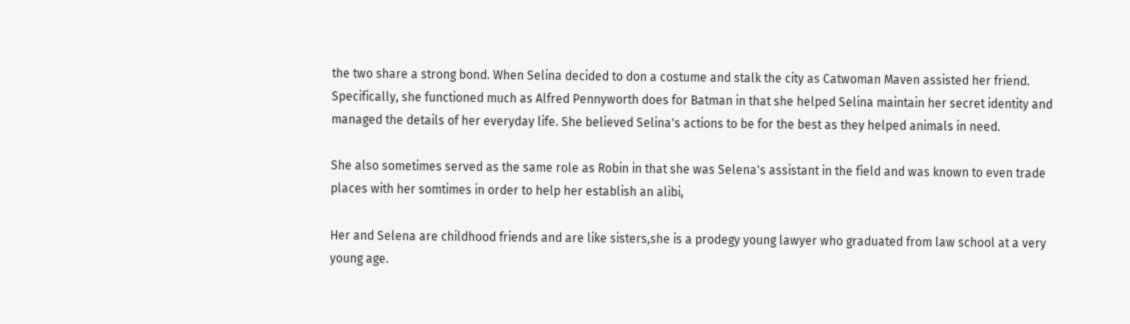the two share a strong bond. When Selina decided to don a costume and stalk the city as Catwoman Maven assisted her friend. Specifically, she functioned much as Alfred Pennyworth does for Batman in that she helped Selina maintain her secret identity and managed the details of her everyday life. She believed Selina's actions to be for the best as they helped animals in need.

She also sometimes served as the same role as Robin in that she was Selena's assistant in the field and was known to even trade places with her somtimes in order to help her establish an alibi,

Her and Selena are childhood friends and are like sisters,she is a prodegy young lawyer who graduated from law school at a very young age.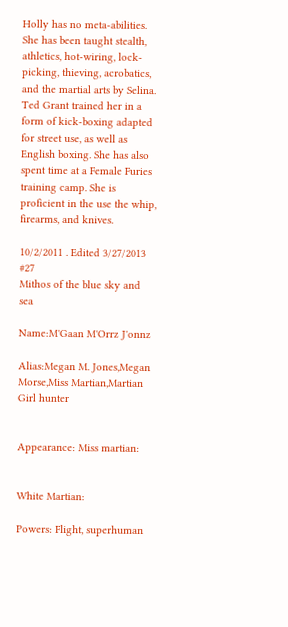Holly has no meta-abilities. She has been taught stealth, athletics, hot-wiring, lock-picking, thieving, acrobatics, and the martial arts by Selina. Ted Grant trained her in a form of kick-boxing adapted for street use, as well as English boxing. She has also spent time at a Female Furies training camp. She is proficient in the use the whip, firearms, and knives.

10/2/2011 . Edited 3/27/2013 #27
Mithos of the blue sky and sea

Name:M'Gaan M'Orrz J'onnz

Alias:Megan M. Jones,Megan Morse,Miss Martian,Martian Girl hunter


Appearance: Miss martian:


White Martian:

Powers: Flight, superhuman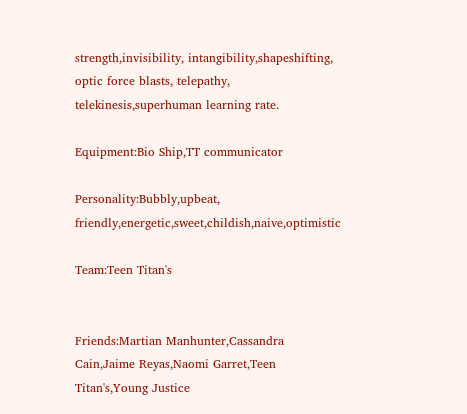strength,invisibility, intangibility,shapeshifting, optic force blasts, telepathy, telekinesis,superhuman learning rate.

Equipment:Bio Ship,TT communicator

Personality:Bubbly,upbeat, friendly,energetic,sweet,childish,naive,optimistic

Team:Teen Titan's


Friends:Martian Manhunter,Cassandra Cain,Jaime Reyas,Naomi Garret,Teen Titan's,Young Justice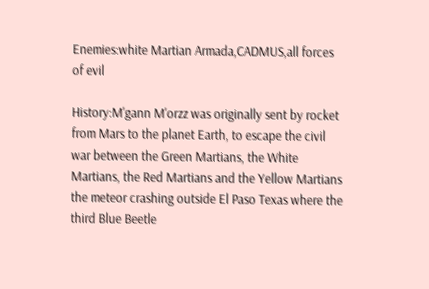Enemies:white Martian Armada,CADMUS,all forces of evil

History:M'gann M'orzz was originally sent by rocket from Mars to the planet Earth, to escape the civil war between the Green Martians, the White Martians, the Red Martians and the Yellow Martians the meteor crashing outside El Paso Texas where the third Blue Beetle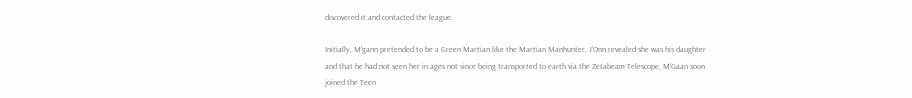discovered it and contacted the league.

Initially, M'gann pretended to be a Green Martian like the Martian Manhunter, J'Onn revealed she was his daughter and that he had not seen her in ages not since being transported to earth via the Zetabeam Telescope, M'Gaan soon joined the Teen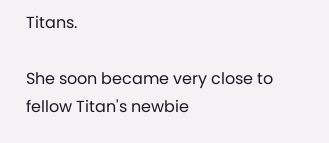Titans.

She soon became very close to fellow Titan's newbie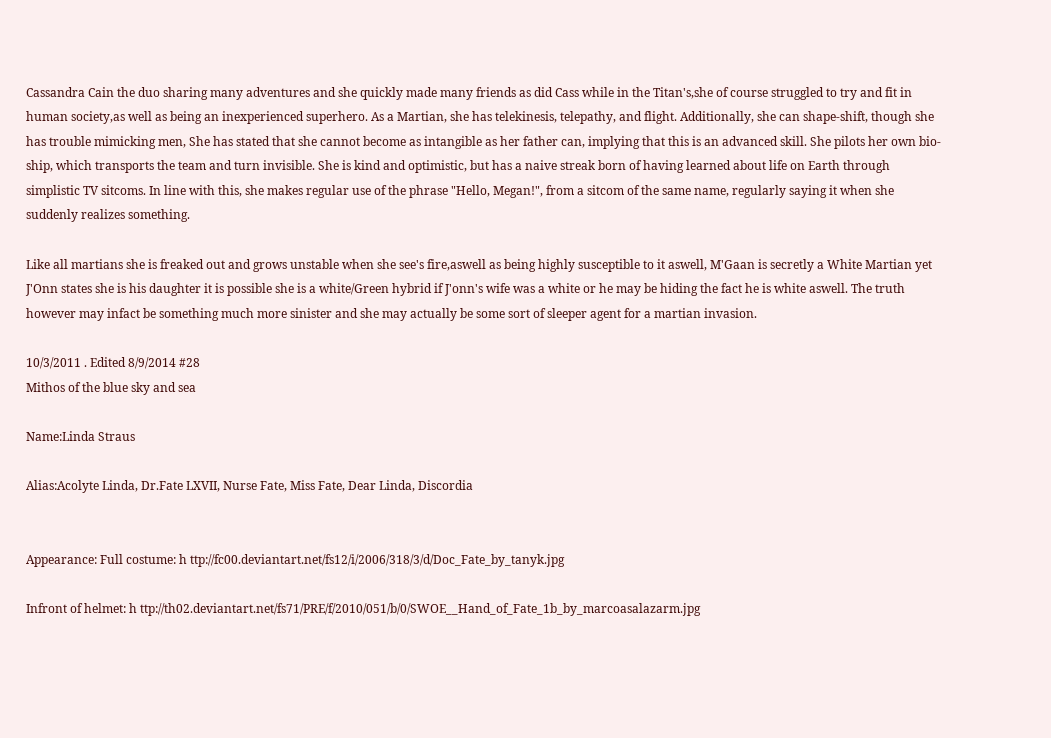Cassandra Cain the duo sharing many adventures and she quickly made many friends as did Cass while in the Titan's,she of course struggled to try and fit in human society,as well as being an inexperienced superhero. As a Martian, she has telekinesis, telepathy, and flight. Additionally, she can shape-shift, though she has trouble mimicking men, She has stated that she cannot become as intangible as her father can, implying that this is an advanced skill. She pilots her own bio-ship, which transports the team and turn invisible. She is kind and optimistic, but has a naive streak born of having learned about life on Earth through simplistic TV sitcoms. In line with this, she makes regular use of the phrase "Hello, Megan!", from a sitcom of the same name, regularly saying it when she suddenly realizes something.

Like all martians she is freaked out and grows unstable when she see's fire,aswell as being highly susceptible to it aswell, M'Gaan is secretly a White Martian yet J'Onn states she is his daughter it is possible she is a white/Green hybrid if J'onn's wife was a white or he may be hiding the fact he is white aswell. The truth however may infact be something much more sinister and she may actually be some sort of sleeper agent for a martian invasion.

10/3/2011 . Edited 8/9/2014 #28
Mithos of the blue sky and sea

Name:Linda Straus

Alias:Acolyte Linda, Dr.Fate LXVII, Nurse Fate, Miss Fate, Dear Linda, Discordia


Appearance: Full costume: h ttp://fc00.deviantart.net/fs12/i/2006/318/3/d/Doc_Fate_by_tanyk.jpg

Infront of helmet: h ttp://th02.deviantart.net/fs71/PRE/f/2010/051/b/0/SWOE__Hand_of_Fate_1b_by_marcoasalazarm.jpg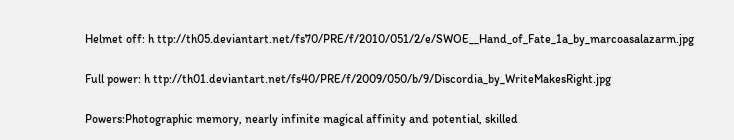Helmet off: h ttp://th05.deviantart.net/fs70/PRE/f/2010/051/2/e/SWOE__Hand_of_Fate_1a_by_marcoasalazarm.jpg

Full power: h ttp://th01.deviantart.net/fs40/PRE/f/2009/050/b/9/Discordia_by_WriteMakesRight.jpg

Powers:Photographic memory, nearly infinite magical affinity and potential, skilled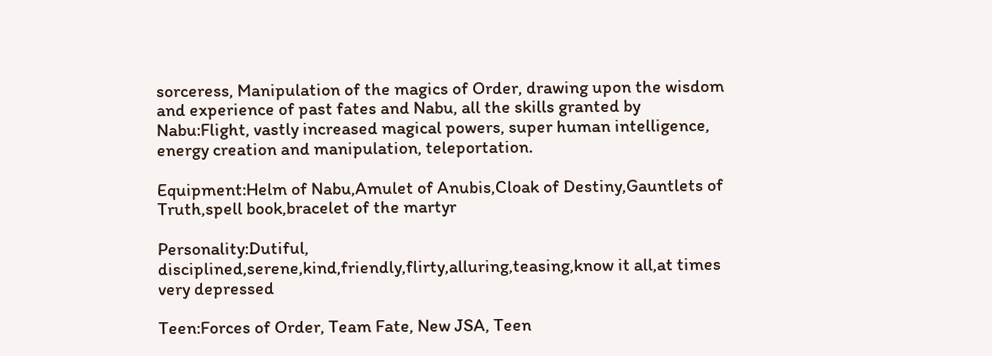sorceress, Manipulation of the magics of Order, drawing upon the wisdom and experience of past fates and Nabu, all the skills granted by Nabu:Flight, vastly increased magical powers, super human intelligence, energy creation and manipulation, teleportation.

Equipment:Helm of Nabu,Amulet of Anubis,Cloak of Destiny,Gauntlets of Truth,spell book,bracelet of the martyr

Personality:Dutiful, disciplined,serene,kind,friendly,flirty,alluring,teasing,know it all,at times very depressed

Teen:Forces of Order, Team Fate, New JSA, Teen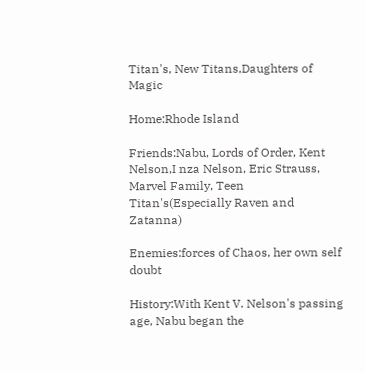Titan's, New Titans,Daughters of Magic

Home:Rhode Island

Friends:Nabu, Lords of Order, Kent Nelson,I nza Nelson, Eric Strauss, Marvel Family, Teen Titan's(Especially Raven and Zatanna)

Enemies:forces of Chaos, her own self doubt

History:With Kent V. Nelson's passing age, Nabu began the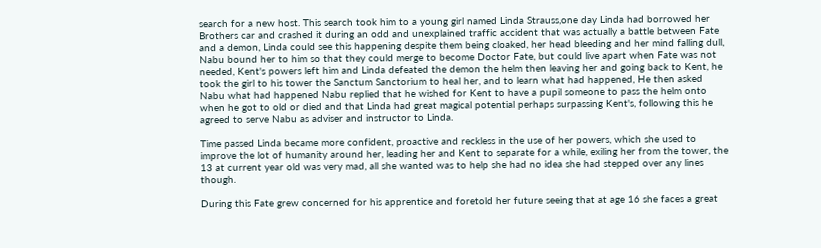search for a new host. This search took him to a young girl named Linda Strauss,one day Linda had borrowed her Brothers car and crashed it during an odd and unexplained traffic accident that was actually a battle between Fate and a demon, Linda could see this happening despite them being cloaked, her head bleeding and her mind falling dull, Nabu bound her to him so that they could merge to become Doctor Fate, but could live apart when Fate was not needed, Kent's powers left him and Linda defeated the demon the helm then leaving her and going back to Kent, he took the girl to his tower the Sanctum Sanctorium to heal her, and to learn what had happened, He then asked Nabu what had happened Nabu replied that he wished for Kent to have a pupil someone to pass the helm onto when he got to old or died and that Linda had great magical potential perhaps surpassing Kent's, following this he agreed to serve Nabu as adviser and instructor to Linda.

Time passed Linda became more confident, proactive and reckless in the use of her powers, which she used to improve the lot of humanity around her, leading her and Kent to separate for a while, exiling her from the tower, the 13 at current year old was very mad, all she wanted was to help she had no idea she had stepped over any lines though.

During this Fate grew concerned for his apprentice and foretold her future seeing that at age 16 she faces a great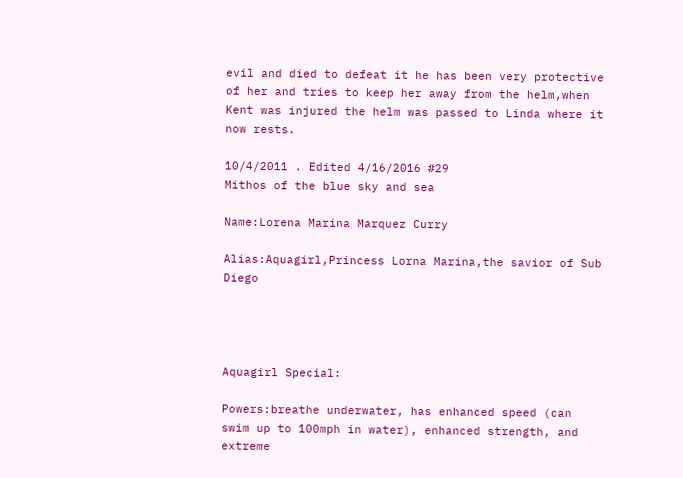evil and died to defeat it he has been very protective of her and tries to keep her away from the helm,when Kent was injured the helm was passed to Linda where it now rests.

10/4/2011 . Edited 4/16/2016 #29
Mithos of the blue sky and sea

Name:Lorena Marina Marquez Curry

Alias:Aquagirl,Princess Lorna Marina,the savior of Sub Diego




Aquagirl Special:

Powers:breathe underwater, has enhanced speed (can swim up to 100mph in water), enhanced strength, and extreme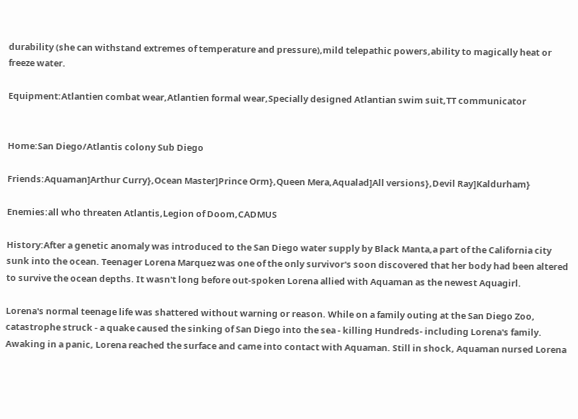durability (she can withstand extremes of temperature and pressure),mild telepathic powers,ability to magically heat or freeze water.

Equipment:Atlantien combat wear,Atlantien formal wear,Specially designed Atlantian swim suit,TT communicator


Home:San Diego/Atlantis colony Sub Diego

Friends:Aquaman]Arthur Curry},Ocean Master]Prince Orm},Queen Mera,Aqualad]All versions},Devil Ray]Kaldurham}

Enemies:all who threaten Atlantis,Legion of Doom,CADMUS

History:After a genetic anomaly was introduced to the San Diego water supply by Black Manta,a part of the California city sunk into the ocean. Teenager Lorena Marquez was one of the only survivor's soon discovered that her body had been altered to survive the ocean depths. It wasn't long before out-spoken Lorena allied with Aquaman as the newest Aquagirl.

Lorena's normal teenage life was shattered without warning or reason. While on a family outing at the San Diego Zoo, catastrophe struck - a quake caused the sinking of San Diego into the sea - killing Hundreds- including Lorena's family. Awaking in a panic, Lorena reached the surface and came into contact with Aquaman. Still in shock, Aquaman nursed Lorena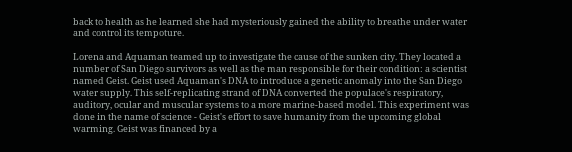back to health as he learned she had mysteriously gained the ability to breathe under water and control its tempoture.

Lorena and Aquaman teamed up to investigate the cause of the sunken city. They located a number of San Diego survivors as well as the man responsible for their condition: a scientist named Geist. Geist used Aquaman's DNA to introduce a genetic anomaly into the San Diego water supply. This self-replicating strand of DNA converted the populace's respiratory, auditory, ocular and muscular systems to a more marine-based model. This experiment was done in the name of science - Geist's effort to save humanity from the upcoming global warming. Geist was financed by a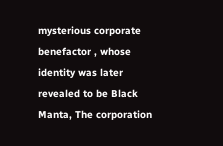mysterious corporate benefactor , whose identity was later revealed to be Black Manta, The corporation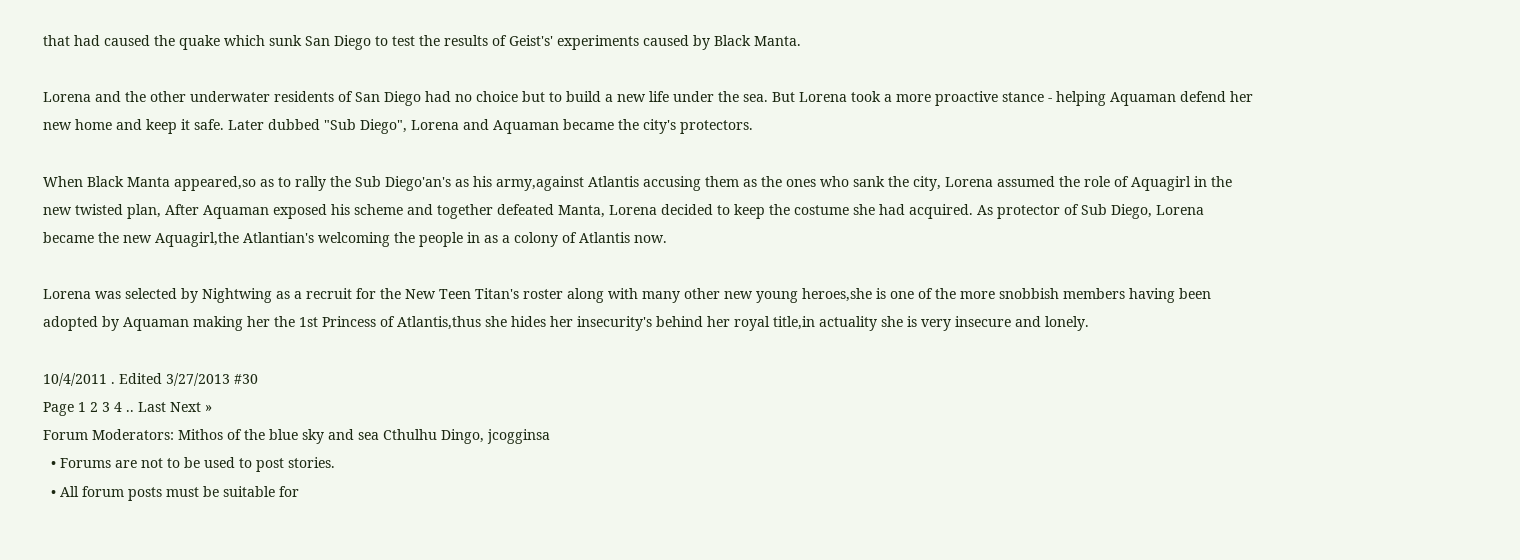that had caused the quake which sunk San Diego to test the results of Geist's' experiments caused by Black Manta.

Lorena and the other underwater residents of San Diego had no choice but to build a new life under the sea. But Lorena took a more proactive stance - helping Aquaman defend her new home and keep it safe. Later dubbed "Sub Diego", Lorena and Aquaman became the city's protectors.

When Black Manta appeared,so as to rally the Sub Diego'an's as his army,against Atlantis accusing them as the ones who sank the city, Lorena assumed the role of Aquagirl in the new twisted plan, After Aquaman exposed his scheme and together defeated Manta, Lorena decided to keep the costume she had acquired. As protector of Sub Diego, Lorena became the new Aquagirl,the Atlantian's welcoming the people in as a colony of Atlantis now.

Lorena was selected by Nightwing as a recruit for the New Teen Titan's roster along with many other new young heroes,she is one of the more snobbish members having been adopted by Aquaman making her the 1st Princess of Atlantis,thus she hides her insecurity's behind her royal title,in actuality she is very insecure and lonely.

10/4/2011 . Edited 3/27/2013 #30
Page 1 2 3 4 .. Last Next »
Forum Moderators: Mithos of the blue sky and sea Cthulhu Dingo, jcogginsa
  • Forums are not to be used to post stories.
  • All forum posts must be suitable for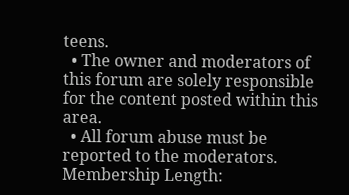teens.
  • The owner and moderators of this forum are solely responsible for the content posted within this area.
  • All forum abuse must be reported to the moderators.
Membership Length: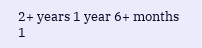2+ years 1 year 6+ months 1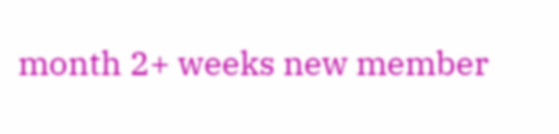month 2+ weeks new member